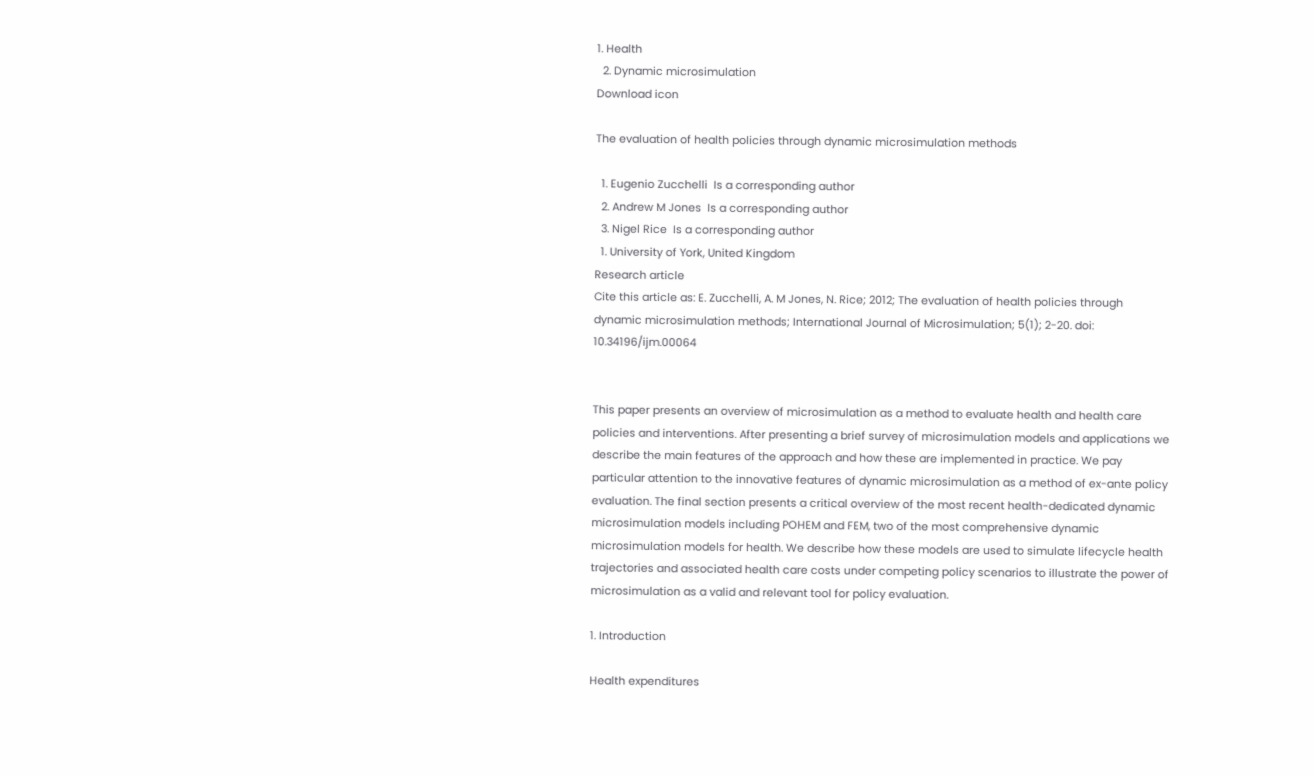1. Health
  2. Dynamic microsimulation
Download icon

The evaluation of health policies through dynamic microsimulation methods

  1. Eugenio Zucchelli  Is a corresponding author
  2. Andrew M Jones  Is a corresponding author
  3. Nigel Rice  Is a corresponding author
  1. University of York, United Kingdom
Research article
Cite this article as: E. Zucchelli, A. M Jones, N. Rice; 2012; The evaluation of health policies through dynamic microsimulation methods; International Journal of Microsimulation; 5(1); 2-20. doi: 10.34196/ijm.00064


This paper presents an overview of microsimulation as a method to evaluate health and health care policies and interventions. After presenting a brief survey of microsimulation models and applications we describe the main features of the approach and how these are implemented in practice. We pay particular attention to the innovative features of dynamic microsimulation as a method of ex-ante policy evaluation. The final section presents a critical overview of the most recent health-dedicated dynamic microsimulation models including POHEM and FEM, two of the most comprehensive dynamic microsimulation models for health. We describe how these models are used to simulate lifecycle health trajectories and associated health care costs under competing policy scenarios to illustrate the power of microsimulation as a valid and relevant tool for policy evaluation.

1. Introduction

Health expenditures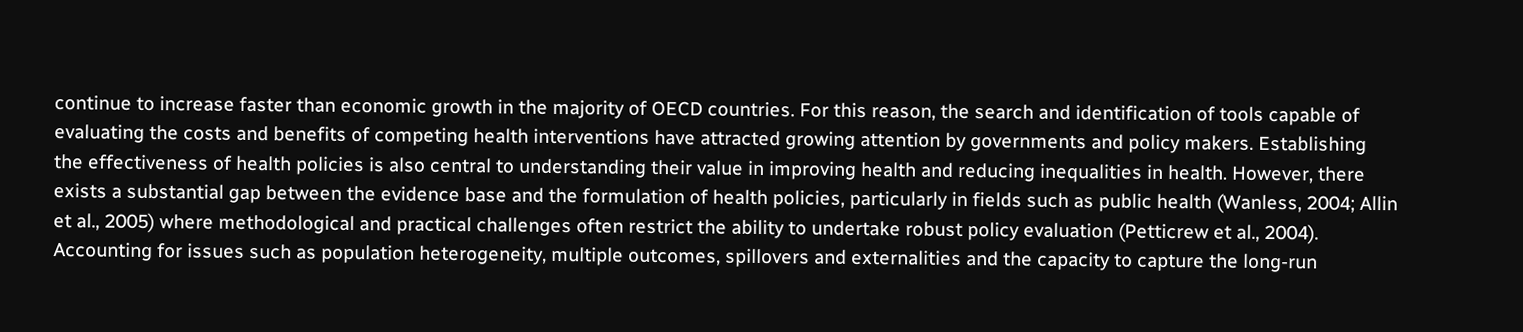continue to increase faster than economic growth in the majority of OECD countries. For this reason, the search and identification of tools capable of evaluating the costs and benefits of competing health interventions have attracted growing attention by governments and policy makers. Establishing the effectiveness of health policies is also central to understanding their value in improving health and reducing inequalities in health. However, there exists a substantial gap between the evidence base and the formulation of health policies, particularly in fields such as public health (Wanless, 2004; Allin et al., 2005) where methodological and practical challenges often restrict the ability to undertake robust policy evaluation (Petticrew et al., 2004). Accounting for issues such as population heterogeneity, multiple outcomes, spillovers and externalities and the capacity to capture the long-run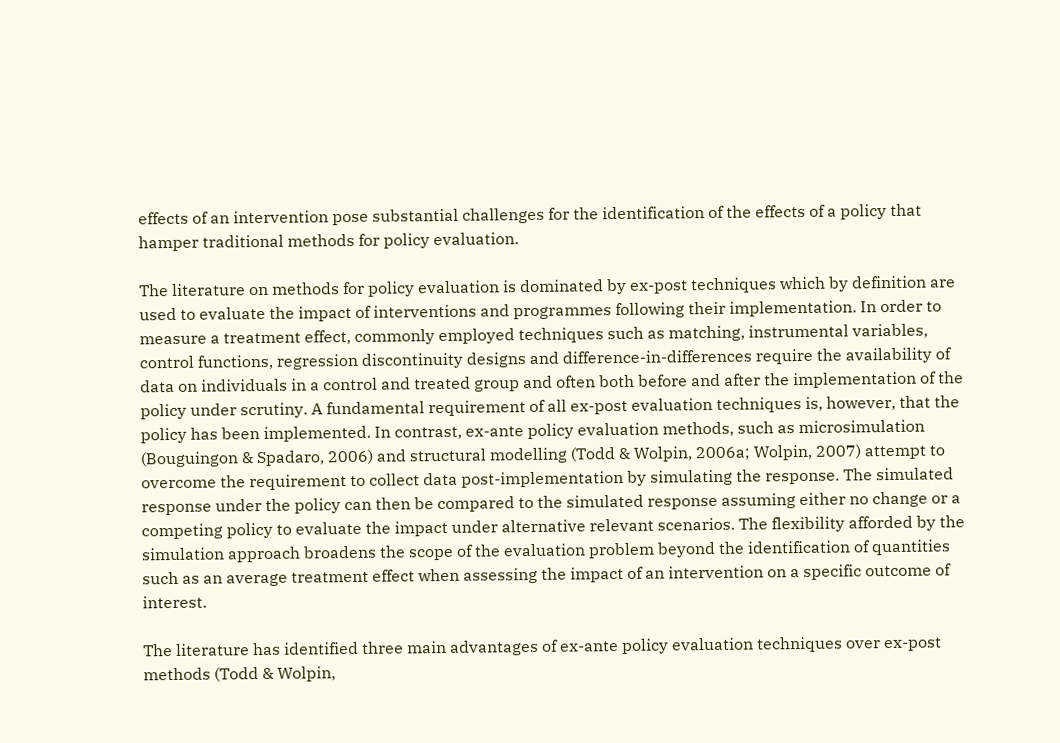effects of an intervention pose substantial challenges for the identification of the effects of a policy that hamper traditional methods for policy evaluation.

The literature on methods for policy evaluation is dominated by ex-post techniques which by definition are used to evaluate the impact of interventions and programmes following their implementation. In order to measure a treatment effect, commonly employed techniques such as matching, instrumental variables, control functions, regression discontinuity designs and difference-in-differences require the availability of data on individuals in a control and treated group and often both before and after the implementation of the policy under scrutiny. A fundamental requirement of all ex-post evaluation techniques is, however, that the policy has been implemented. In contrast, ex-ante policy evaluation methods, such as microsimulation (Bouguingon & Spadaro, 2006) and structural modelling (Todd & Wolpin, 2006a; Wolpin, 2007) attempt to overcome the requirement to collect data post-implementation by simulating the response. The simulated response under the policy can then be compared to the simulated response assuming either no change or a competing policy to evaluate the impact under alternative relevant scenarios. The flexibility afforded by the simulation approach broadens the scope of the evaluation problem beyond the identification of quantities such as an average treatment effect when assessing the impact of an intervention on a specific outcome of interest.

The literature has identified three main advantages of ex-ante policy evaluation techniques over ex-post methods (Todd & Wolpin,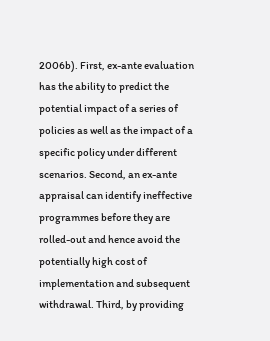2006b). First, ex-ante evaluation has the ability to predict the potential impact of a series of policies as well as the impact of a specific policy under different scenarios. Second, an ex-ante appraisal can identify ineffective programmes before they are rolled-out and hence avoid the potentially high cost of implementation and subsequent withdrawal. Third, by providing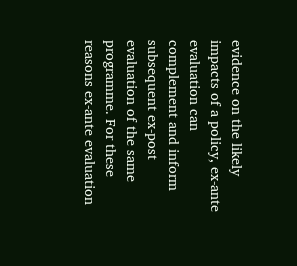evidence on the likely impacts of a policy, ex-ante evaluation can complement and inform subsequent ex-post evaluation of the same programme. For these reasons ex-ante evaluation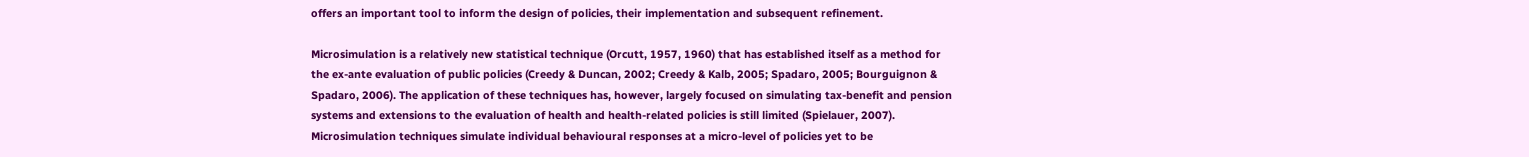offers an important tool to inform the design of policies, their implementation and subsequent refinement.

Microsimulation is a relatively new statistical technique (Orcutt, 1957, 1960) that has established itself as a method for the ex-ante evaluation of public policies (Creedy & Duncan, 2002; Creedy & Kalb, 2005; Spadaro, 2005; Bourguignon & Spadaro, 2006). The application of these techniques has, however, largely focused on simulating tax-benefit and pension systems and extensions to the evaluation of health and health-related policies is still limited (Spielauer, 2007). Microsimulation techniques simulate individual behavioural responses at a micro-level of policies yet to be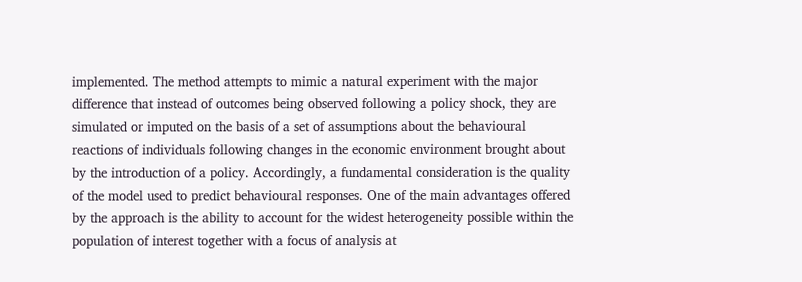implemented. The method attempts to mimic a natural experiment with the major difference that instead of outcomes being observed following a policy shock, they are simulated or imputed on the basis of a set of assumptions about the behavioural reactions of individuals following changes in the economic environment brought about by the introduction of a policy. Accordingly, a fundamental consideration is the quality of the model used to predict behavioural responses. One of the main advantages offered by the approach is the ability to account for the widest heterogeneity possible within the population of interest together with a focus of analysis at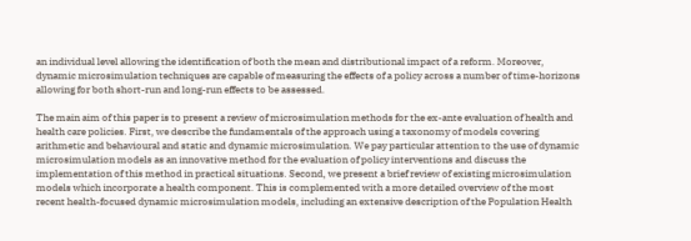an individual level allowing the identification of both the mean and distributional impact of a reform. Moreover, dynamic microsimulation techniques are capable of measuring the effects of a policy across a number of time-horizons allowing for both short-run and long-run effects to be assessed.

The main aim of this paper is to present a review of microsimulation methods for the ex-ante evaluation of health and health care policies. First, we describe the fundamentals of the approach using a taxonomy of models covering arithmetic and behavioural and static and dynamic microsimulation. We pay particular attention to the use of dynamic microsimulation models as an innovative method for the evaluation of policy interventions and discuss the implementation of this method in practical situations. Second, we present a brief review of existing microsimulation models which incorporate a health component. This is complemented with a more detailed overview of the most recent health-focused dynamic microsimulation models, including an extensive description of the Population Health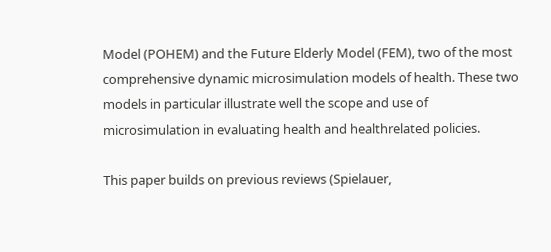Model (POHEM) and the Future Elderly Model (FEM), two of the most comprehensive dynamic microsimulation models of health. These two models in particular illustrate well the scope and use of microsimulation in evaluating health and healthrelated policies.

This paper builds on previous reviews (Spielauer,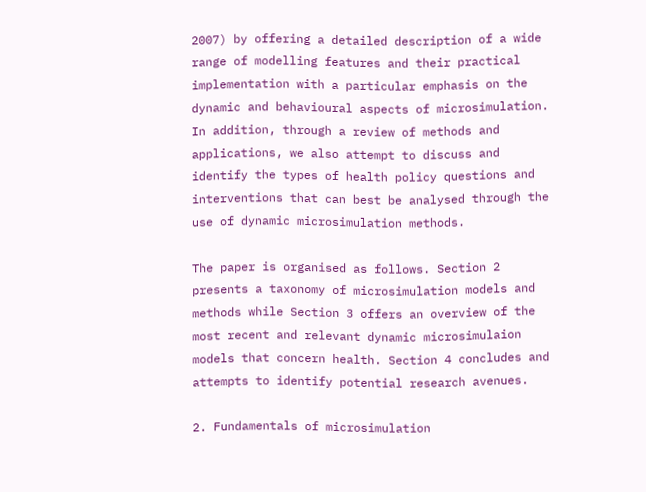2007) by offering a detailed description of a wide range of modelling features and their practical implementation with a particular emphasis on the dynamic and behavioural aspects of microsimulation. In addition, through a review of methods and applications, we also attempt to discuss and identify the types of health policy questions and interventions that can best be analysed through the use of dynamic microsimulation methods.

The paper is organised as follows. Section 2 presents a taxonomy of microsimulation models and methods while Section 3 offers an overview of the most recent and relevant dynamic microsimulaion models that concern health. Section 4 concludes and attempts to identify potential research avenues.

2. Fundamentals of microsimulation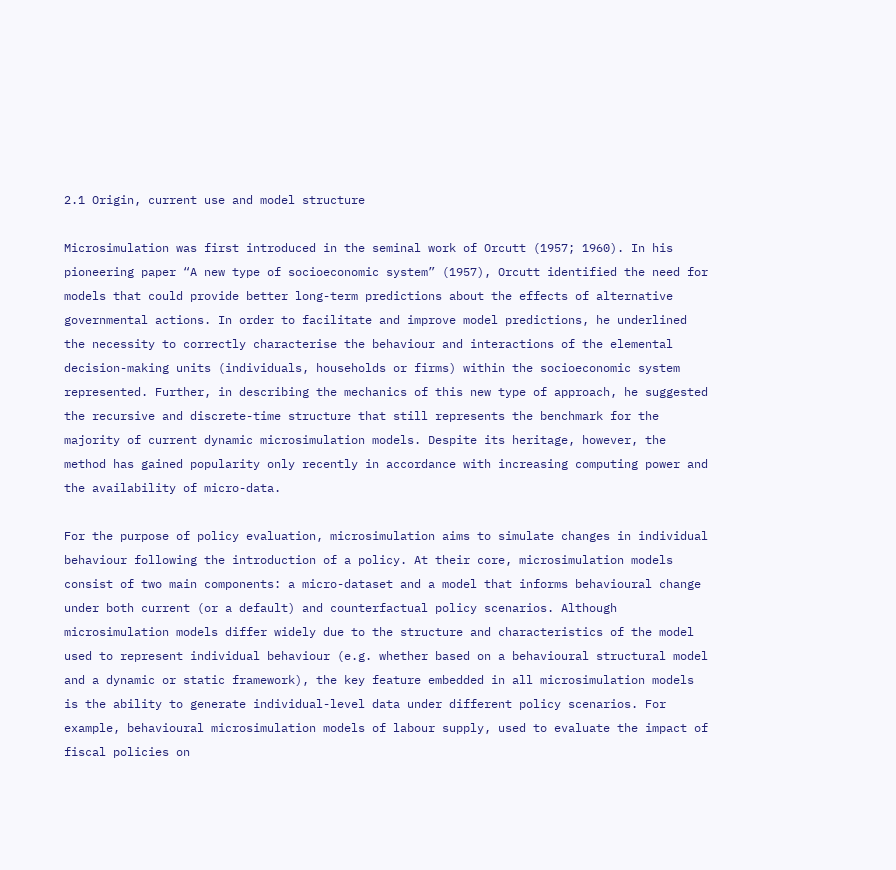2.1 Origin, current use and model structure

Microsimulation was first introduced in the seminal work of Orcutt (1957; 1960). In his pioneering paper “A new type of socioeconomic system” (1957), Orcutt identified the need for models that could provide better long-term predictions about the effects of alternative governmental actions. In order to facilitate and improve model predictions, he underlined the necessity to correctly characterise the behaviour and interactions of the elemental decision-making units (individuals, households or firms) within the socioeconomic system represented. Further, in describing the mechanics of this new type of approach, he suggested the recursive and discrete-time structure that still represents the benchmark for the majority of current dynamic microsimulation models. Despite its heritage, however, the method has gained popularity only recently in accordance with increasing computing power and the availability of micro-data.

For the purpose of policy evaluation, microsimulation aims to simulate changes in individual behaviour following the introduction of a policy. At their core, microsimulation models consist of two main components: a micro-dataset and a model that informs behavioural change under both current (or a default) and counterfactual policy scenarios. Although microsimulation models differ widely due to the structure and characteristics of the model used to represent individual behaviour (e.g. whether based on a behavioural structural model and a dynamic or static framework), the key feature embedded in all microsimulation models is the ability to generate individual-level data under different policy scenarios. For example, behavioural microsimulation models of labour supply, used to evaluate the impact of fiscal policies on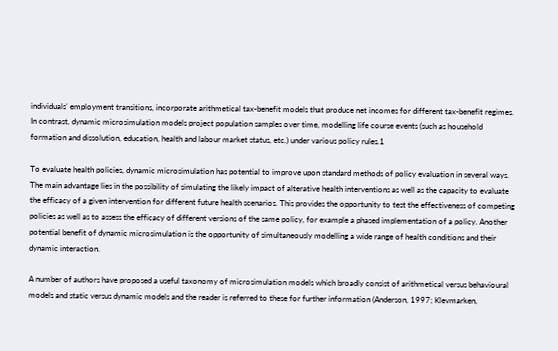individuals’ employment transitions, incorporate arithmetical tax-benefit models that produce net incomes for different tax-benefit regimes. In contrast, dynamic microsimulation models project population samples over time, modelling life course events (such as household formation and dissolution, education, health and labour market status, etc.) under various policy rules.1

To evaluate health policies, dynamic microsimulation has potential to improve upon standard methods of policy evaluation in several ways. The main advantage lies in the possibility of simulating the likely impact of alterative health interventions as well as the capacity to evaluate the efficacy of a given intervention for different future health scenarios. This provides the opportunity to test the effectiveness of competing policies as well as to assess the efficacy of different versions of the same policy, for example a phased implementation of a policy. Another potential benefit of dynamic microsimulation is the opportunity of simultaneously modelling a wide range of health conditions and their dynamic interaction.

A number of authors have proposed a useful taxonomy of microsimulation models which broadly consist of arithmetical versus behavioural models and static versus dynamic models and the reader is referred to these for further information (Anderson, 1997; Klevmarken,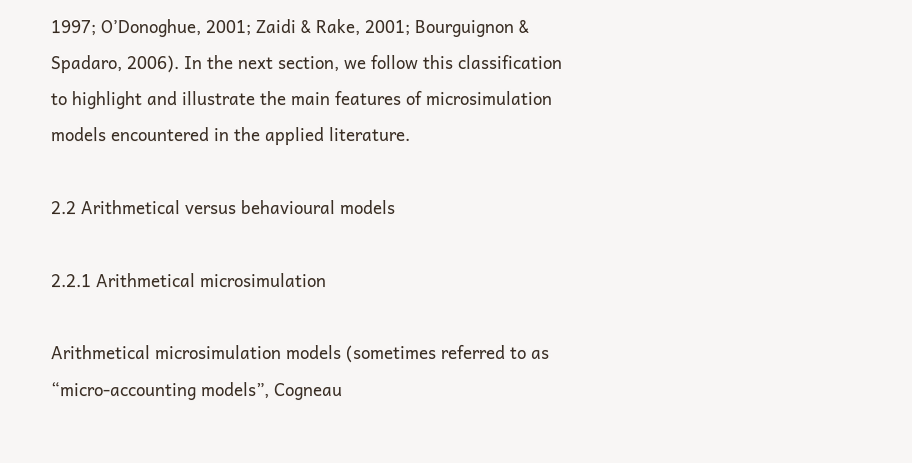1997; O’Donoghue, 2001; Zaidi & Rake, 2001; Bourguignon & Spadaro, 2006). In the next section, we follow this classification to highlight and illustrate the main features of microsimulation models encountered in the applied literature.

2.2 Arithmetical versus behavioural models

2.2.1 Arithmetical microsimulation

Arithmetical microsimulation models (sometimes referred to as “micro-accounting models”, Cogneau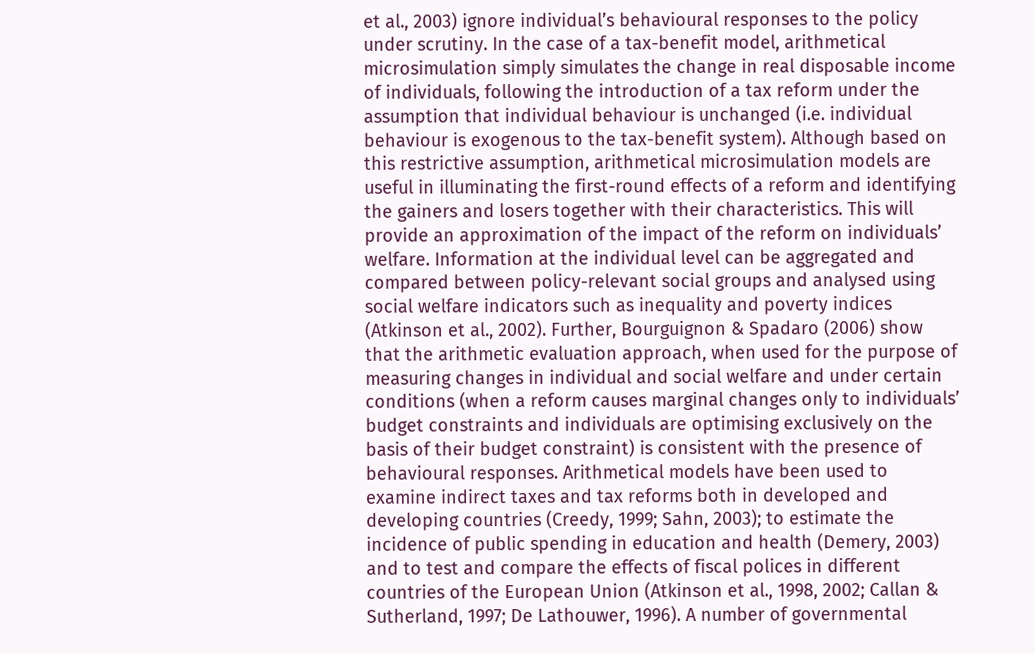et al., 2003) ignore individual’s behavioural responses to the policy under scrutiny. In the case of a tax-benefit model, arithmetical microsimulation simply simulates the change in real disposable income of individuals, following the introduction of a tax reform under the assumption that individual behaviour is unchanged (i.e. individual behaviour is exogenous to the tax-benefit system). Although based on this restrictive assumption, arithmetical microsimulation models are useful in illuminating the first-round effects of a reform and identifying the gainers and losers together with their characteristics. This will provide an approximation of the impact of the reform on individuals’ welfare. Information at the individual level can be aggregated and compared between policy-relevant social groups and analysed using social welfare indicators such as inequality and poverty indices (Atkinson et al., 2002). Further, Bourguignon & Spadaro (2006) show that the arithmetic evaluation approach, when used for the purpose of measuring changes in individual and social welfare and under certain conditions (when a reform causes marginal changes only to individuals’ budget constraints and individuals are optimising exclusively on the basis of their budget constraint) is consistent with the presence of behavioural responses. Arithmetical models have been used to examine indirect taxes and tax reforms both in developed and developing countries (Creedy, 1999; Sahn, 2003); to estimate the incidence of public spending in education and health (Demery, 2003) and to test and compare the effects of fiscal polices in different countries of the European Union (Atkinson et al., 1998, 2002; Callan & Sutherland, 1997; De Lathouwer, 1996). A number of governmental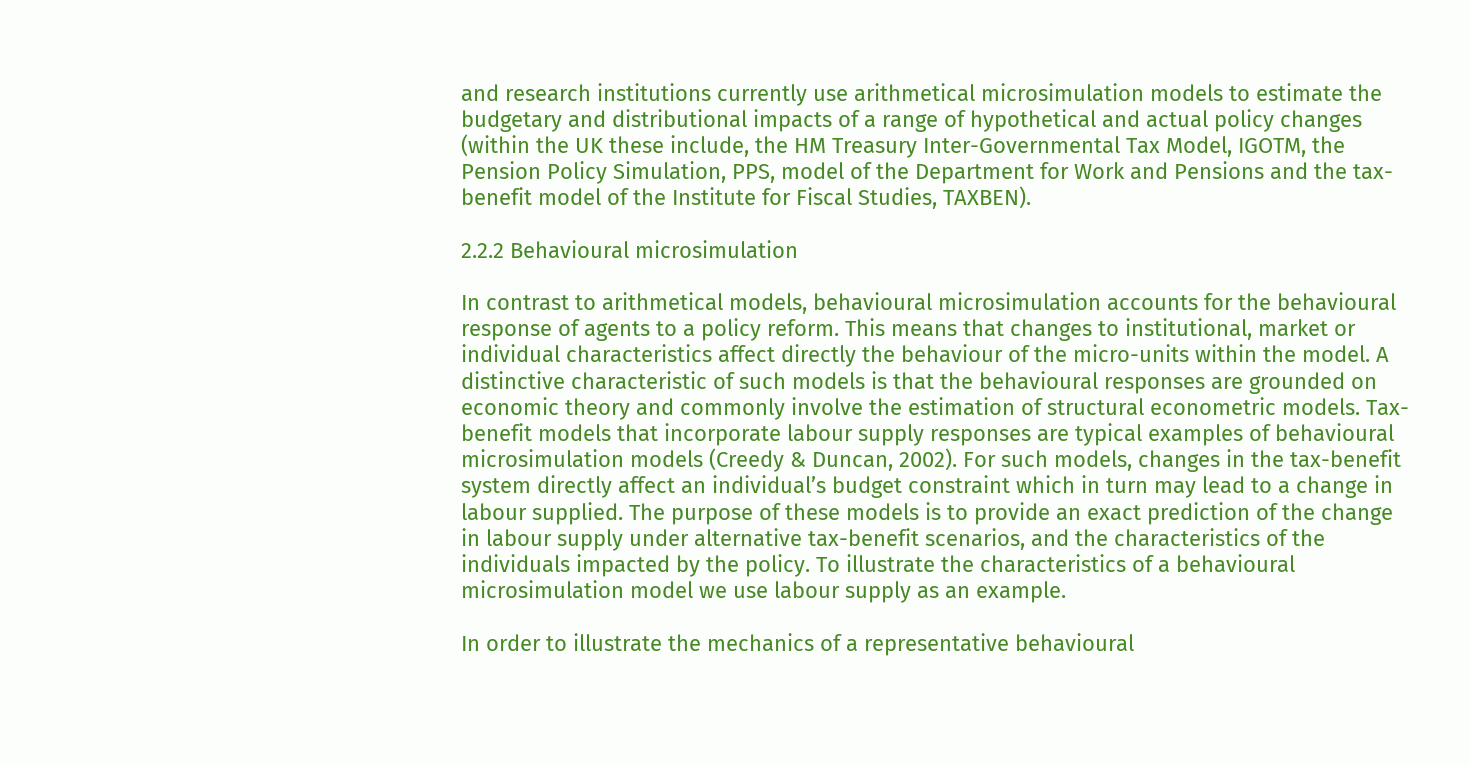and research institutions currently use arithmetical microsimulation models to estimate the budgetary and distributional impacts of a range of hypothetical and actual policy changes (within the UK these include, the HM Treasury Inter-Governmental Tax Model, IGOTM, the Pension Policy Simulation, PPS, model of the Department for Work and Pensions and the tax-benefit model of the Institute for Fiscal Studies, TAXBEN).

2.2.2 Behavioural microsimulation

In contrast to arithmetical models, behavioural microsimulation accounts for the behavioural response of agents to a policy reform. This means that changes to institutional, market or individual characteristics affect directly the behaviour of the micro-units within the model. A distinctive characteristic of such models is that the behavioural responses are grounded on economic theory and commonly involve the estimation of structural econometric models. Tax-benefit models that incorporate labour supply responses are typical examples of behavioural microsimulation models (Creedy & Duncan, 2002). For such models, changes in the tax-benefit system directly affect an individual’s budget constraint which in turn may lead to a change in labour supplied. The purpose of these models is to provide an exact prediction of the change in labour supply under alternative tax-benefit scenarios, and the characteristics of the individuals impacted by the policy. To illustrate the characteristics of a behavioural microsimulation model we use labour supply as an example.

In order to illustrate the mechanics of a representative behavioural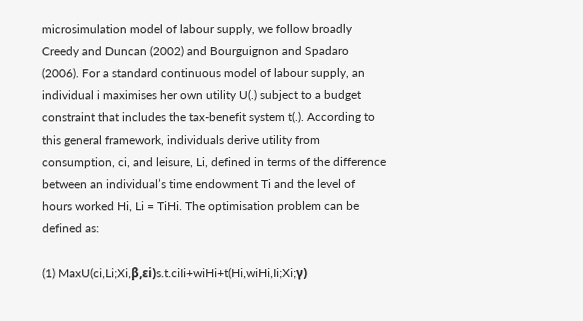microsimulation model of labour supply, we follow broadly Creedy and Duncan (2002) and Bourguignon and Spadaro (2006). For a standard continuous model of labour supply, an individual i maximises her own utility U(.) subject to a budget constraint that includes the tax-benefit system t(.). According to this general framework, individuals derive utility from consumption, ci, and leisure, Li, defined in terms of the difference between an individual’s time endowment Ti and the level of hours worked Hi, Li = TiHi. The optimisation problem can be defined as:

(1) MaxU(ci,Li;Xi,β,εi)s.t.ciIi+wiHi+t(Hi,wiHi,Ii;Xi;γ)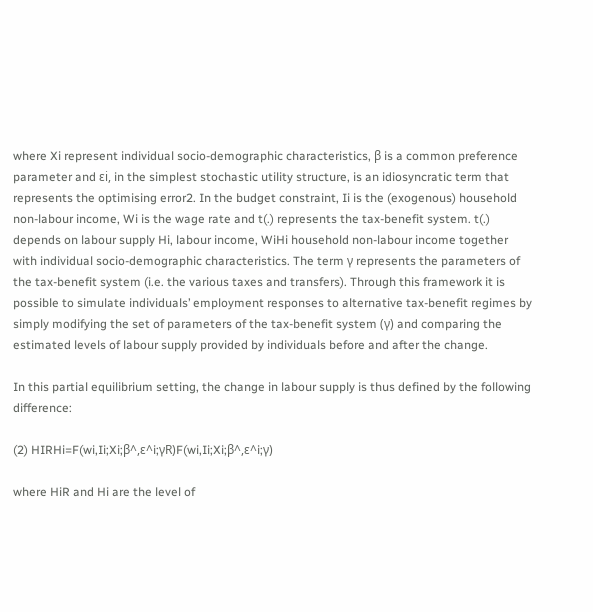where Xi represent individual socio-demographic characteristics, β is a common preference parameter and εi, in the simplest stochastic utility structure, is an idiosyncratic term that represents the optimising error2. In the budget constraint, Ii is the (exogenous) household non-labour income, Wi is the wage rate and t(.) represents the tax-benefit system. t(.) depends on labour supply Hi, labour income, WiHi household non-labour income together with individual socio-demographic characteristics. The term γ represents the parameters of the tax-benefit system (i.e. the various taxes and transfers). Through this framework it is possible to simulate individuals’ employment responses to alternative tax-benefit regimes by simply modifying the set of parameters of the tax-benefit system (γ) and comparing the estimated levels of labour supply provided by individuals before and after the change.

In this partial equilibrium setting, the change in labour supply is thus defined by the following difference:

(2) HIRHi=F(wi,Ii;Xi;β^,ε^i;γR)F(wi,Ii;Xi;β^,ε^i;γ)

where HiR and Hi are the level of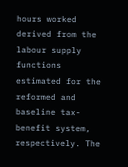hours worked derived from the labour supply functions estimated for the reformed and baseline tax-benefit system, respectively. The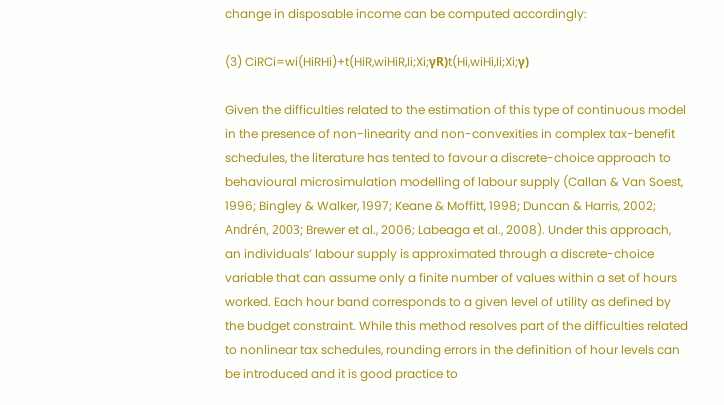change in disposable income can be computed accordingly:

(3) CiRCi=wi(HiRHi)+t(HiR,wiHiR,Ii;Xi;γR)t(Hi,wiHi,Ii;Xi;γ)

Given the difficulties related to the estimation of this type of continuous model in the presence of non-linearity and non-convexities in complex tax-benefit schedules, the literature has tented to favour a discrete-choice approach to behavioural microsimulation modelling of labour supply (Callan & Van Soest, 1996; Bingley & Walker, 1997; Keane & Moffitt, 1998; Duncan & Harris, 2002; Andrén, 2003; Brewer et al., 2006; Labeaga et al., 2008). Under this approach, an individuals’ labour supply is approximated through a discrete-choice variable that can assume only a finite number of values within a set of hours worked. Each hour band corresponds to a given level of utility as defined by the budget constraint. While this method resolves part of the difficulties related to nonlinear tax schedules, rounding errors in the definition of hour levels can be introduced and it is good practice to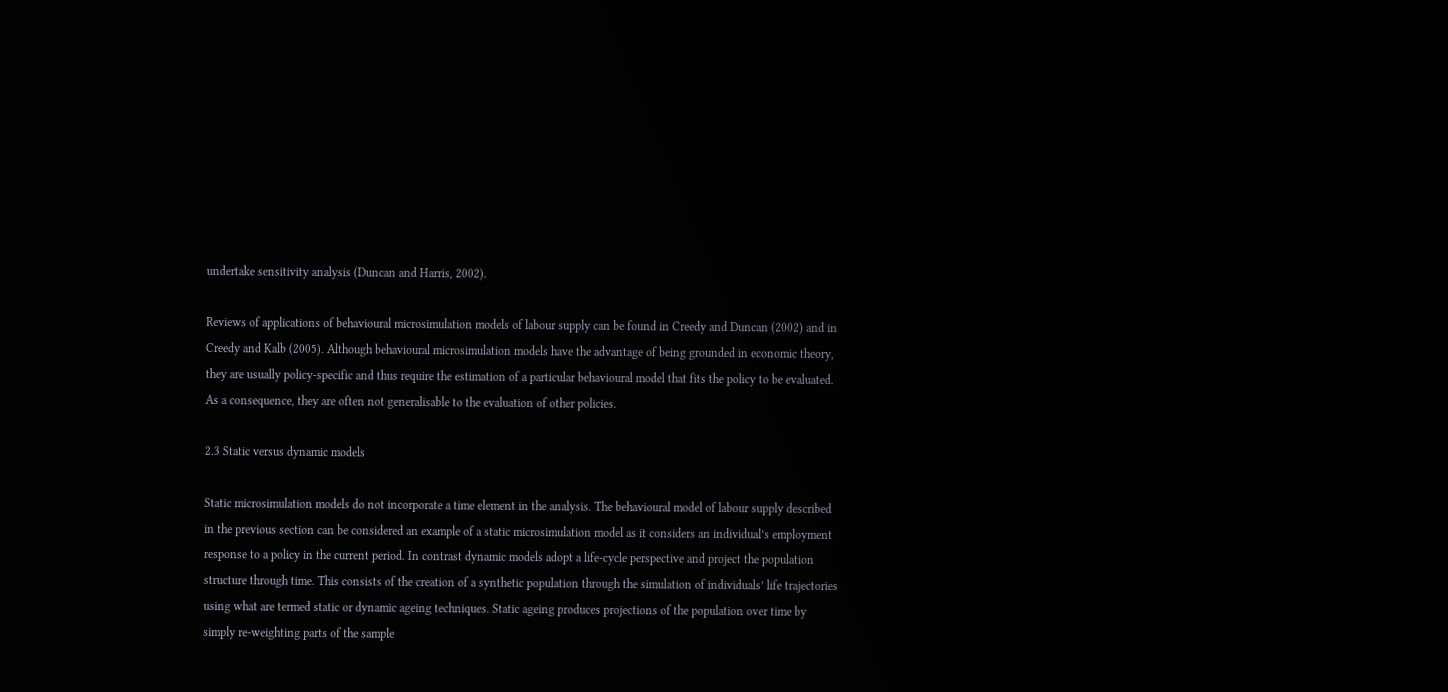undertake sensitivity analysis (Duncan and Harris, 2002).

Reviews of applications of behavioural microsimulation models of labour supply can be found in Creedy and Duncan (2002) and in Creedy and Kalb (2005). Although behavioural microsimulation models have the advantage of being grounded in economic theory, they are usually policy-specific and thus require the estimation of a particular behavioural model that fits the policy to be evaluated. As a consequence, they are often not generalisable to the evaluation of other policies.

2.3 Static versus dynamic models

Static microsimulation models do not incorporate a time element in the analysis. The behavioural model of labour supply described in the previous section can be considered an example of a static microsimulation model as it considers an individual’s employment response to a policy in the current period. In contrast dynamic models adopt a life-cycle perspective and project the population structure through time. This consists of the creation of a synthetic population through the simulation of individuals’ life trajectories using what are termed static or dynamic ageing techniques. Static ageing produces projections of the population over time by simply re-weighting parts of the sample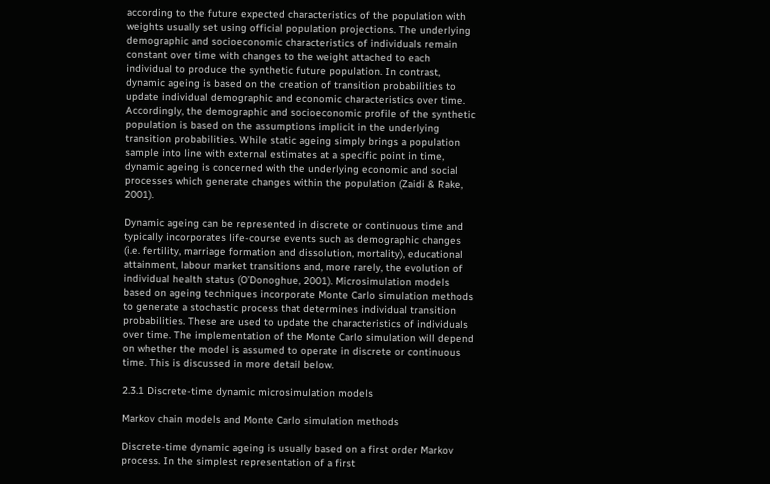according to the future expected characteristics of the population with weights usually set using official population projections. The underlying demographic and socioeconomic characteristics of individuals remain constant over time with changes to the weight attached to each individual to produce the synthetic future population. In contrast, dynamic ageing is based on the creation of transition probabilities to update individual demographic and economic characteristics over time. Accordingly, the demographic and socioeconomic profile of the synthetic population is based on the assumptions implicit in the underlying transition probabilities. While static ageing simply brings a population sample into line with external estimates at a specific point in time, dynamic ageing is concerned with the underlying economic and social processes which generate changes within the population (Zaidi & Rake, 2001).

Dynamic ageing can be represented in discrete or continuous time and typically incorporates life-course events such as demographic changes (i.e. fertility, marriage formation and dissolution, mortality), educational attainment, labour market transitions and, more rarely, the evolution of individual health status (O’Donoghue, 2001). Microsimulation models based on ageing techniques incorporate Monte Carlo simulation methods to generate a stochastic process that determines individual transition probabilities. These are used to update the characteristics of individuals over time. The implementation of the Monte Carlo simulation will depend on whether the model is assumed to operate in discrete or continuous time. This is discussed in more detail below.

2.3.1 Discrete-time dynamic microsimulation models

Markov chain models and Monte Carlo simulation methods

Discrete-time dynamic ageing is usually based on a first order Markov process. In the simplest representation of a first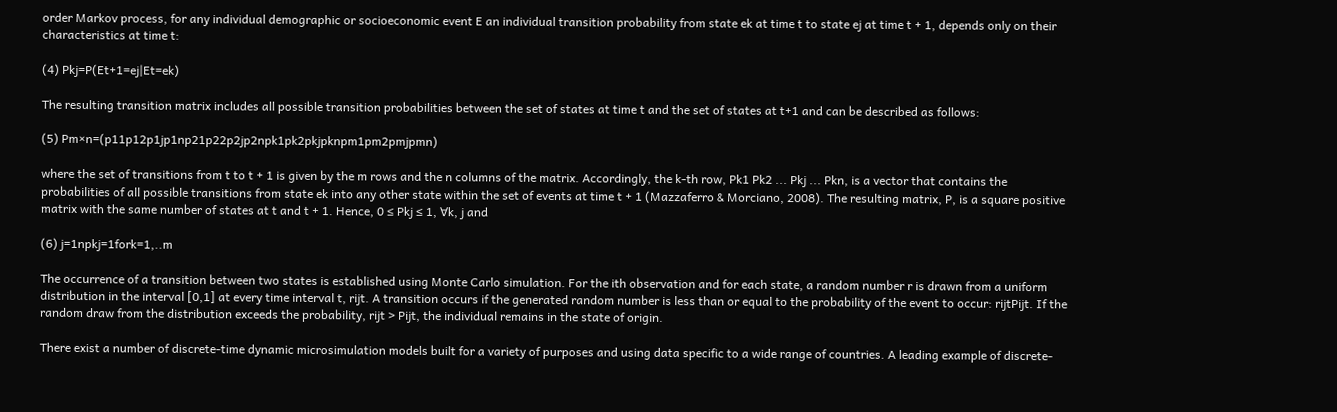order Markov process, for any individual demographic or socioeconomic event E an individual transition probability from state ek at time t to state ej at time t + 1, depends only on their characteristics at time t:

(4) Pkj=P(Et+1=ej|Et=ek)

The resulting transition matrix includes all possible transition probabilities between the set of states at time t and the set of states at t+1 and can be described as follows:

(5) Pm×n=(p11p12p1jp1np21p22p2jp2npk1pk2pkjpknpm1pm2pmjpmn)

where the set of transitions from t to t + 1 is given by the m rows and the n columns of the matrix. Accordingly, the k-th row, Pk1 Pk2 ... Pkj ... Pkn, is a vector that contains the probabilities of all possible transitions from state ek into any other state within the set of events at time t + 1 (Mazzaferro & Morciano, 2008). The resulting matrix, P, is a square positive matrix with the same number of states at t and t + 1. Hence, 0 ≤ Pkj ≤ 1, ∀k, j and

(6) j=1npkj=1fork=1,..m

The occurrence of a transition between two states is established using Monte Carlo simulation. For the ith observation and for each state, a random number r is drawn from a uniform distribution in the interval [0,1] at every time interval t, rijt. A transition occurs if the generated random number is less than or equal to the probability of the event to occur: rijtPijt. If the random draw from the distribution exceeds the probability, rijt > Pijt, the individual remains in the state of origin.

There exist a number of discrete-time dynamic microsimulation models built for a variety of purposes and using data specific to a wide range of countries. A leading example of discrete-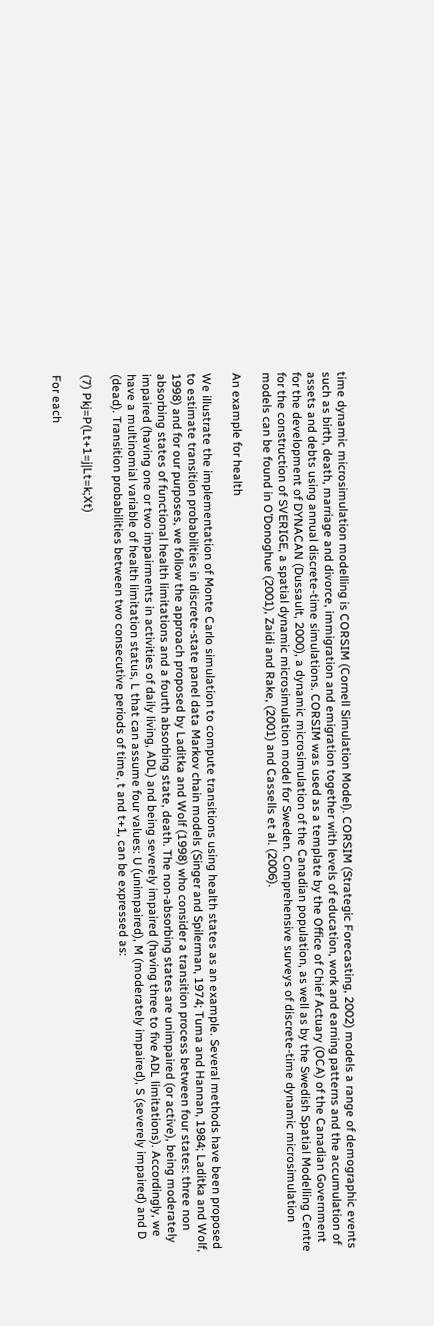time dynamic microsimulation modelling is CORSIM (Cornell Simulation Model). CORSIM (Strategic Forecasting, 2002) models a range of demographic events such as birth, death, marriage and divorce, immigration and emigration together with levels of education, work and earning patterns and the accumulation of assets and debts using annual discrete-time simulations. CORSIM was used as a template by the Office of Chief Actuary (OCA) of the Canadian Government for the development of DYNACAN (Dussault, 2000), a dynamic microsimulation of the Canadian population, as well as by the Swedish Spatial Modelling Centre for the construction of SVERIGE, a spatial dynamic microsimulation model for Sweden. Comprehensive surveys of discrete-time dynamic microsimulation models can be found in O’Donoghue (2001), Zaidi and Rake, (2001) and Cassells et al. (2006).

An example for health

We illustrate the implementation of Monte Carlo simulation to compute transitions using health states as an example. Several methods have been proposed to estimate transition probabilities in discrete-state panel data Markov chain models (Singer and Spilerman, 1974; Tuma and Hannan, 1984; Laditka and Wolf, 1998) and for our purposes, we follow the approach proposed by Laditka and Wolf (1998) who consider a transition process between four states: three non absorbing states of functional health limitations and a fourth absorbing state, death. The non-absorbing states are unimpaired (or active), being moderately impaired (having one or two impairments in activities of daily living, ADL) and being severely impaired (having three to five ADL limitations). Accordingly, we have a multinomial variable of health limitation status, L that can assume four values: U (unimpaired), M (moderately impaired), S (severely impaired) and D (dead). Transition probabilities between two consecutive periods of time, t and t+1, can be expressed as:

(7) Pkj=P(Lt+1=j|Lt=k;Xt)

For each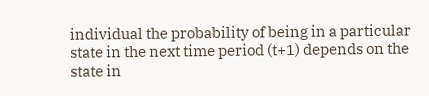individual the probability of being in a particular state in the next time period (t+1) depends on the state in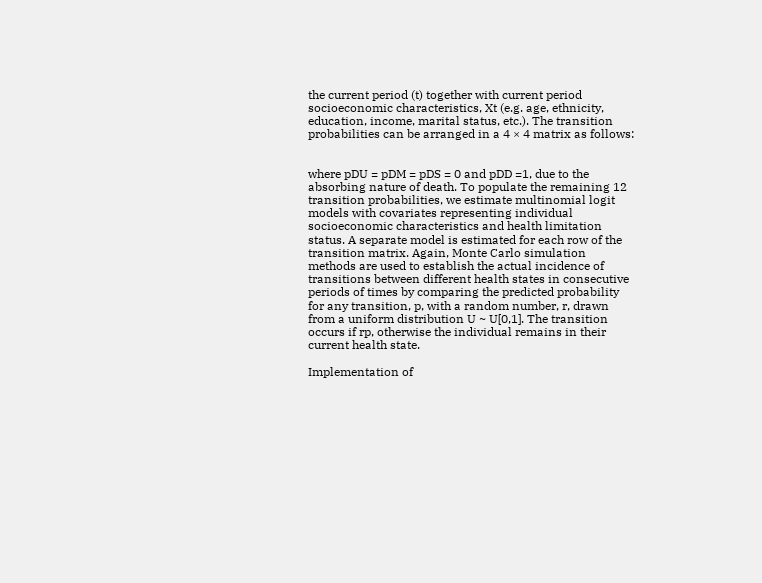the current period (t) together with current period socioeconomic characteristics, Xt (e.g. age, ethnicity, education, income, marital status, etc.). The transition probabilities can be arranged in a 4 × 4 matrix as follows:


where pDU = pDM = pDS = 0 and pDD =1, due to the absorbing nature of death. To populate the remaining 12 transition probabilities, we estimate multinomial logit models with covariates representing individual socioeconomic characteristics and health limitation status. A separate model is estimated for each row of the transition matrix. Again, Monte Carlo simulation methods are used to establish the actual incidence of transitions between different health states in consecutive periods of times by comparing the predicted probability for any transition, p, with a random number, r, drawn from a uniform distribution U ~ U[0,1]. The transition occurs if rp, otherwise the individual remains in their current health state.

Implementation of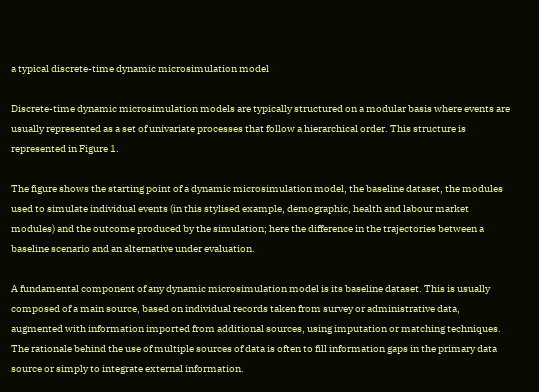a typical discrete-time dynamic microsimulation model

Discrete-time dynamic microsimulation models are typically structured on a modular basis where events are usually represented as a set of univariate processes that follow a hierarchical order. This structure is represented in Figure 1.

The figure shows the starting point of a dynamic microsimulation model, the baseline dataset, the modules used to simulate individual events (in this stylised example, demographic, health and labour market modules) and the outcome produced by the simulation; here the difference in the trajectories between a baseline scenario and an alternative under evaluation.

A fundamental component of any dynamic microsimulation model is its baseline dataset. This is usually composed of a main source, based on individual records taken from survey or administrative data, augmented with information imported from additional sources, using imputation or matching techniques. The rationale behind the use of multiple sources of data is often to fill information gaps in the primary data source or simply to integrate external information.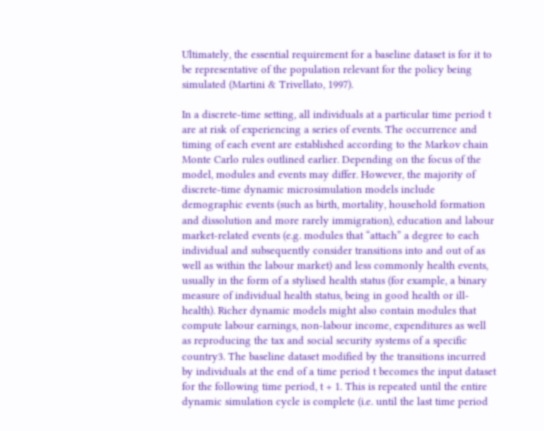Ultimately, the essential requirement for a baseline dataset is for it to be representative of the population relevant for the policy being simulated (Martini & Trivellato, 1997).

In a discrete-time setting, all individuals at a particular time period t are at risk of experiencing a series of events. The occurrence and timing of each event are established according to the Markov chain Monte Carlo rules outlined earlier. Depending on the focus of the model, modules and events may differ. However, the majority of discrete-time dynamic microsimulation models include demographic events (such as birth, mortality, household formation and dissolution and more rarely immigration), education and labour market-related events (e.g. modules that “attach” a degree to each individual and subsequently consider transitions into and out of as well as within the labour market) and less commonly health events, usually in the form of a stylised health status (for example, a binary measure of individual health status, being in good health or ill-health). Richer dynamic models might also contain modules that compute labour earnings, non-labour income, expenditures as well as reproducing the tax and social security systems of a specific country3. The baseline dataset modified by the transitions incurred by individuals at the end of a time period t becomes the input dataset for the following time period, t + 1. This is repeated until the entire dynamic simulation cycle is complete (i.e. until the last time period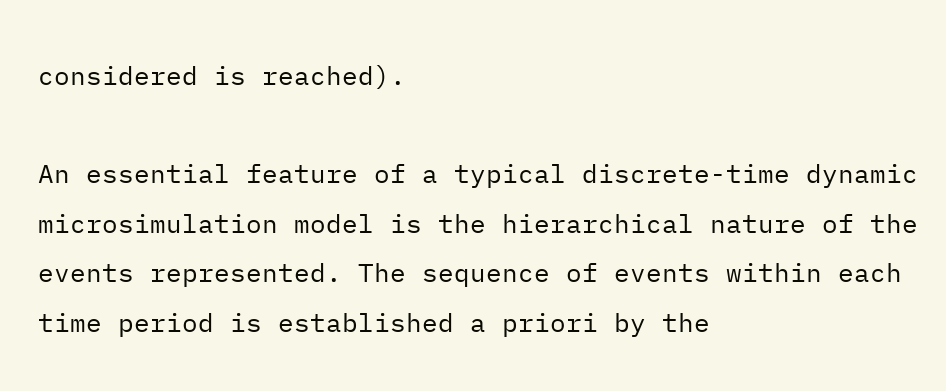considered is reached).

An essential feature of a typical discrete-time dynamic microsimulation model is the hierarchical nature of the events represented. The sequence of events within each time period is established a priori by the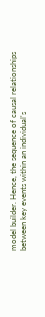model builder. Hence, the sequence of causal relationships between key events within an individual's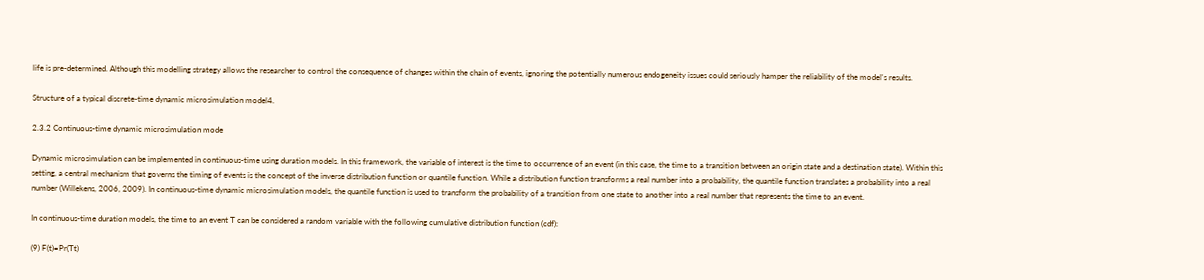life is pre-determined. Although this modelling strategy allows the researcher to control the consequence of changes within the chain of events, ignoring the potentially numerous endogeneity issues could seriously hamper the reliability of the model's results.

Structure of a typical discrete-time dynamic microsimulation model4.

2.3.2 Continuous-time dynamic microsimulation mode

Dynamic microsimulation can be implemented in continuous-time using duration models. In this framework, the variable of interest is the time to occurrence of an event (in this case, the time to a transition between an origin state and a destination state). Within this setting, a central mechanism that governs the timing of events is the concept of the inverse distribution function or quantile function. While a distribution function transforms a real number into a probability, the quantile function translates a probability into a real number (Willekens, 2006, 2009). In continuous-time dynamic microsimulation models, the quantile function is used to transform the probability of a transition from one state to another into a real number that represents the time to an event.

In continuous-time duration models, the time to an event T can be considered a random variable with the following cumulative distribution function (cdf):

(9) F(t)=Pr(Tt)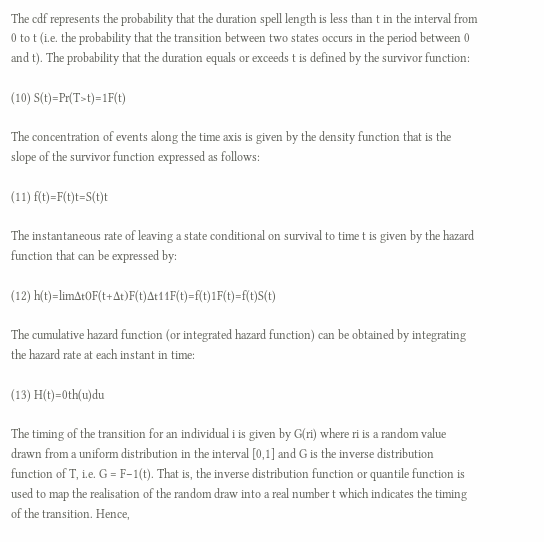The cdf represents the probability that the duration spell length is less than t in the interval from 0 to t (i.e. the probability that the transition between two states occurs in the period between 0 and t). The probability that the duration equals or exceeds t is defined by the survivor function:

(10) S(t)=Pr(T>t)=1F(t)

The concentration of events along the time axis is given by the density function that is the slope of the survivor function expressed as follows:

(11) f(t)=F(t)t=S(t)t

The instantaneous rate of leaving a state conditional on survival to time t is given by the hazard function that can be expressed by:

(12) h(t)=limΔt0F(t+Δt)F(t)Δt11F(t)=f(t)1F(t)=f(t)S(t)

The cumulative hazard function (or integrated hazard function) can be obtained by integrating the hazard rate at each instant in time:

(13) H(t)=0th(u)du

The timing of the transition for an individual i is given by G(ri) where ri is a random value drawn from a uniform distribution in the interval [0,1] and G is the inverse distribution function of T, i.e. G = F−1(t). That is, the inverse distribution function or quantile function is used to map the realisation of the random draw into a real number t which indicates the timing of the transition. Hence,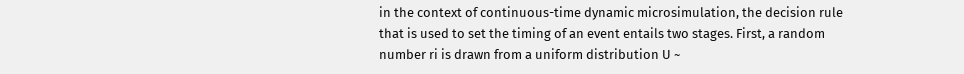in the context of continuous-time dynamic microsimulation, the decision rule that is used to set the timing of an event entails two stages. First, a random number ri is drawn from a uniform distribution U ~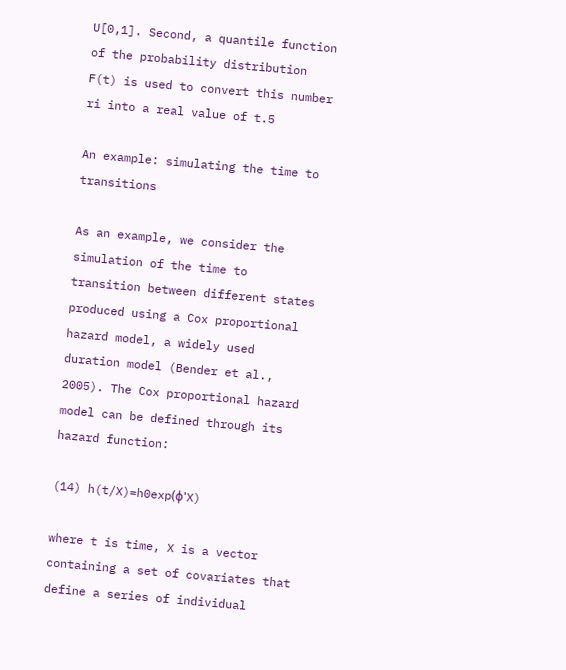U[0,1]. Second, a quantile function of the probability distribution F(t) is used to convert this number ri into a real value of t.5

An example: simulating the time to transitions

As an example, we consider the simulation of the time to transition between different states produced using a Cox proportional hazard model, a widely used duration model (Bender et al., 2005). The Cox proportional hazard model can be defined through its hazard function:

(14) h(t/X)=h0exp(ϕ'X)

where t is time, X is a vector containing a set of covariates that define a series of individual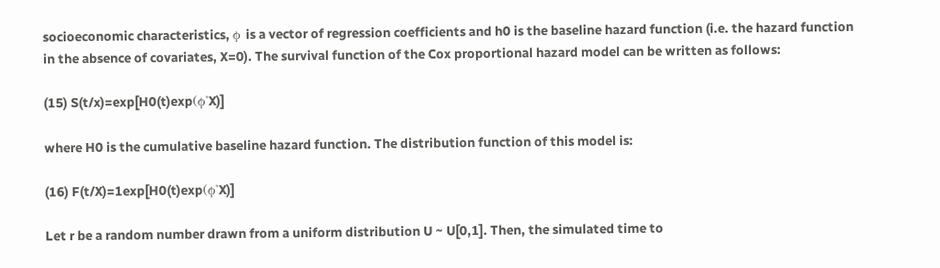socioeconomic characteristics, ϕ is a vector of regression coefficients and h0 is the baseline hazard function (i.e. the hazard function in the absence of covariates, X=0). The survival function of the Cox proportional hazard model can be written as follows:

(15) S(t/x)=exp[H0(t)exp(ϕ'X)]

where H0 is the cumulative baseline hazard function. The distribution function of this model is:

(16) F(t/X)=1exp[H0(t)exp(ϕ'X)]

Let r be a random number drawn from a uniform distribution U ~ U[0,1]. Then, the simulated time to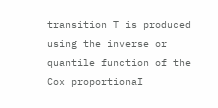transition T is produced using the inverse or quantile function of the Cox proportionaI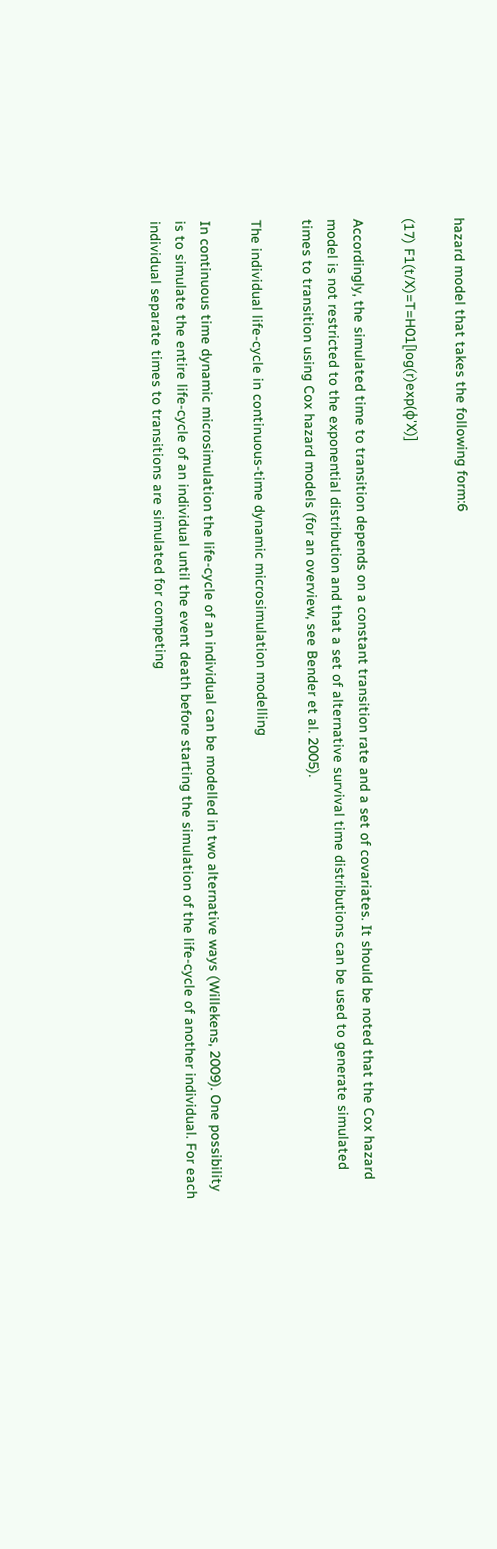hazard model that takes the following form:6

(17) F1(t/X)=T=H01[log(r)exp(ϕ'X)]

Accordingly, the simulated time to transition depends on a constant transition rate and a set of covariates. It should be noted that the Cox hazard model is not restricted to the exponential distribution and that a set of alternative survival time distributions can be used to generate simulated times to transition using Cox hazard models (for an overview, see Bender et al. 2005).

The individual life-cycle in continuous-time dynamic microsimulation modelling

In continuous time dynamic microsimulation the life-cycle of an individual can be modelled in two alternative ways (Willekens, 2009). One possibility is to simulate the entire life-cycle of an individual until the event death before starting the simulation of the life-cycle of another individual. For each individual separate times to transitions are simulated for competing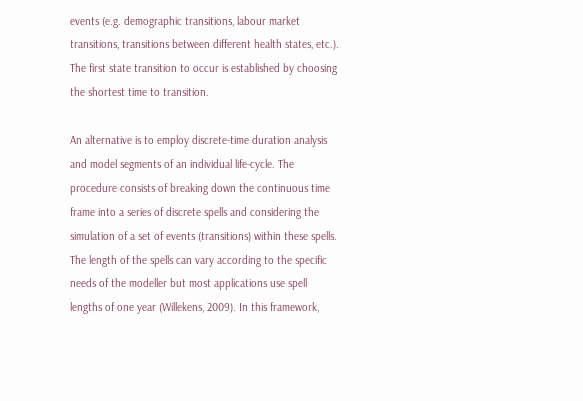events (e.g. demographic transitions, labour market transitions, transitions between different health states, etc.). The first state transition to occur is established by choosing the shortest time to transition.

An alternative is to employ discrete-time duration analysis and model segments of an individual life-cycle. The procedure consists of breaking down the continuous time frame into a series of discrete spells and considering the simulation of a set of events (transitions) within these spells. The length of the spells can vary according to the specific needs of the modeller but most applications use spell lengths of one year (Willekens, 2009). In this framework,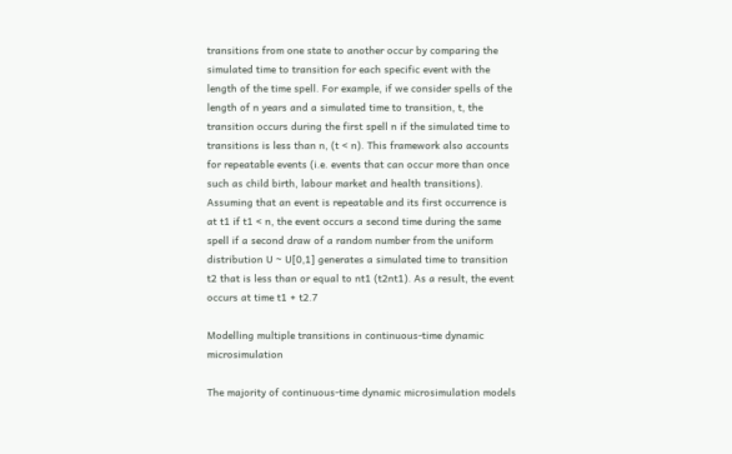transitions from one state to another occur by comparing the simulated time to transition for each specific event with the length of the time spell. For example, if we consider spells of the length of n years and a simulated time to transition, t, the transition occurs during the first spell n if the simulated time to transitions is less than n, (t < n). This framework also accounts for repeatable events (i.e. events that can occur more than once such as child birth, labour market and health transitions). Assuming that an event is repeatable and its first occurrence is at t1 if t1 < n, the event occurs a second time during the same spell if a second draw of a random number from the uniform distribution U ~ U[0,1] generates a simulated time to transition t2 that is less than or equal to nt1 (t2nt1). As a result, the event occurs at time t1 + t2.7

Modelling multiple transitions in continuous-time dynamic microsimulation

The majority of continuous-time dynamic microsimulation models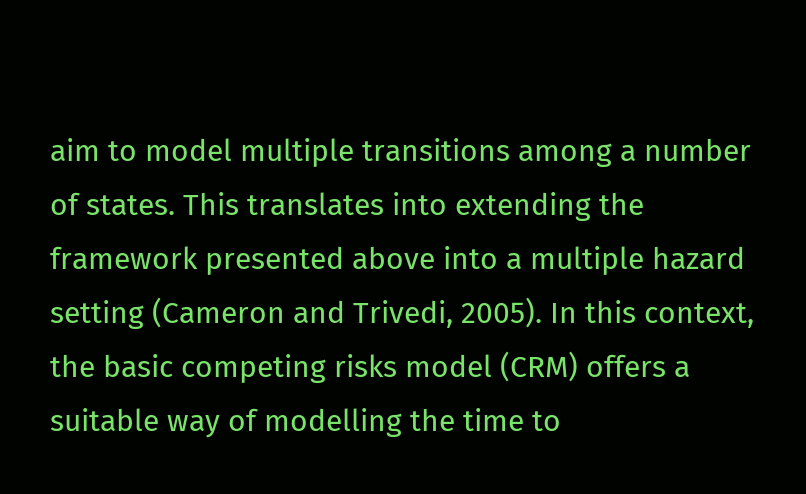aim to model multiple transitions among a number of states. This translates into extending the framework presented above into a multiple hazard setting (Cameron and Trivedi, 2005). In this context, the basic competing risks model (CRM) offers a suitable way of modelling the time to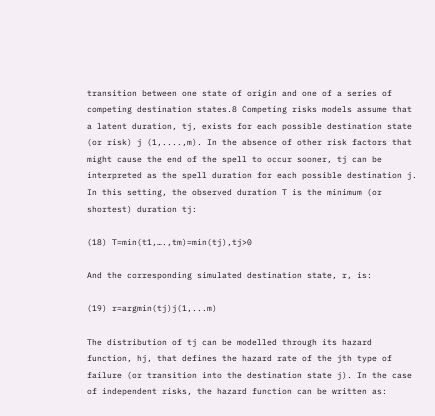transition between one state of origin and one of a series of competing destination states.8 Competing risks models assume that a latent duration, tj, exists for each possible destination state (or risk) j (1,....,m). In the absence of other risk factors that might cause the end of the spell to occur sooner, tj can be interpreted as the spell duration for each possible destination j. In this setting, the observed duration T is the minimum (or shortest) duration tj:

(18) T=min(t1,….,tm)=min(tj),tj>0

And the corresponding simulated destination state, r, is:

(19) r=argmin(tj)j(1,...m)

The distribution of tj can be modelled through its hazard function, hj, that defines the hazard rate of the jth type of failure (or transition into the destination state j). In the case of independent risks, the hazard function can be written as: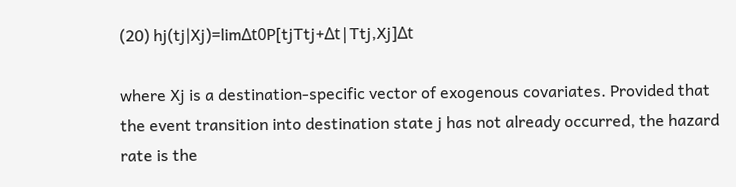(20) hj(tj|Xj)=limΔt0P[tjTtj+Δt|Ttj,Xj]Δt

where Xj is a destination-specific vector of exogenous covariates. Provided that the event transition into destination state j has not already occurred, the hazard rate is the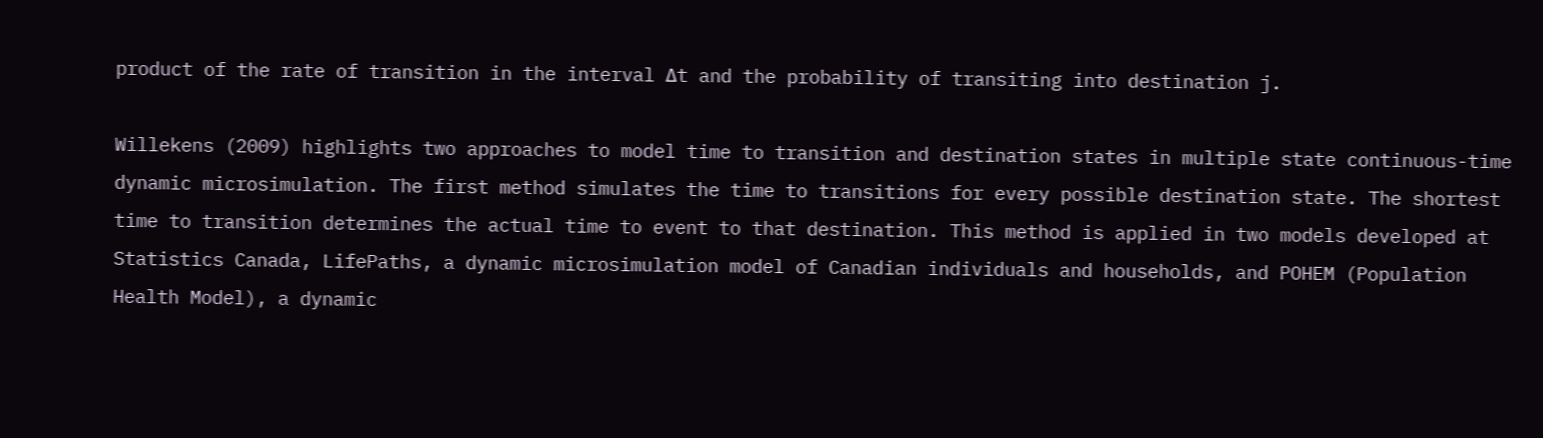product of the rate of transition in the interval Δt and the probability of transiting into destination j.

Willekens (2009) highlights two approaches to model time to transition and destination states in multiple state continuous-time dynamic microsimulation. The first method simulates the time to transitions for every possible destination state. The shortest time to transition determines the actual time to event to that destination. This method is applied in two models developed at Statistics Canada, LifePaths, a dynamic microsimulation model of Canadian individuals and households, and POHEM (Population Health Model), a dynamic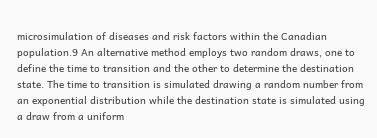microsimulation of diseases and risk factors within the Canadian population.9 An alternative method employs two random draws, one to define the time to transition and the other to determine the destination state. The time to transition is simulated drawing a random number from an exponential distribution while the destination state is simulated using a draw from a uniform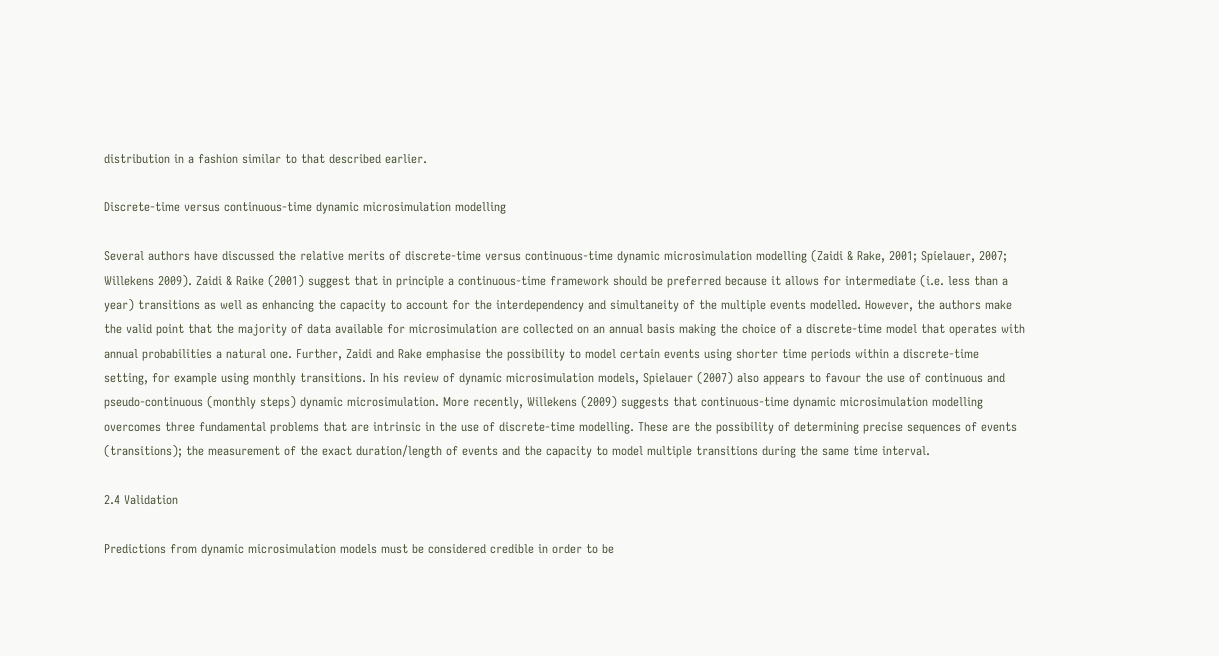distribution in a fashion similar to that described earlier.

Discrete-time versus continuous-time dynamic microsimulation modelling

Several authors have discussed the relative merits of discrete-time versus continuous-time dynamic microsimulation modelling (Zaidi & Rake, 2001; Spielauer, 2007; Willekens 2009). Zaidi & Raike (2001) suggest that in principle a continuous-time framework should be preferred because it allows for intermediate (i.e. less than a year) transitions as well as enhancing the capacity to account for the interdependency and simultaneity of the multiple events modelled. However, the authors make the valid point that the majority of data available for microsimulation are collected on an annual basis making the choice of a discrete-time model that operates with annual probabilities a natural one. Further, Zaidi and Rake emphasise the possibility to model certain events using shorter time periods within a discrete-time setting, for example using monthly transitions. In his review of dynamic microsimulation models, Spielauer (2007) also appears to favour the use of continuous and pseudo-continuous (monthly steps) dynamic microsimulation. More recently, Willekens (2009) suggests that continuous-time dynamic microsimulation modelling overcomes three fundamental problems that are intrinsic in the use of discrete-time modelling. These are the possibility of determining precise sequences of events (transitions); the measurement of the exact duration/length of events and the capacity to model multiple transitions during the same time interval.

2.4 Validation

Predictions from dynamic microsimulation models must be considered credible in order to be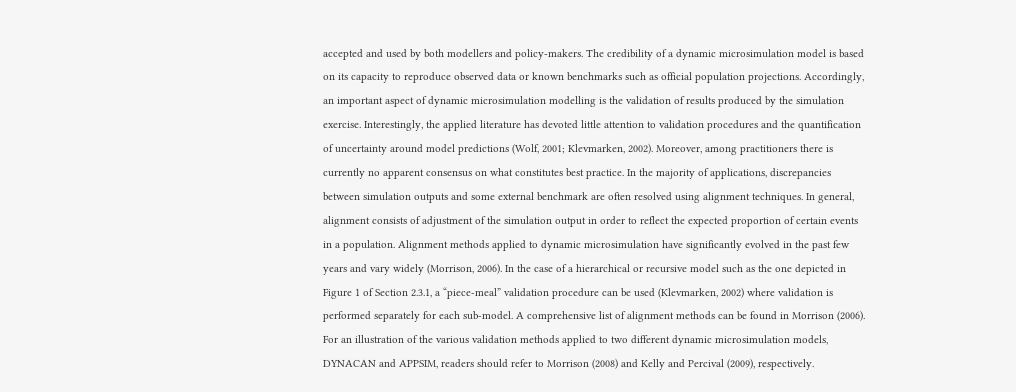accepted and used by both modellers and policy-makers. The credibility of a dynamic microsimulation model is based on its capacity to reproduce observed data or known benchmarks such as official population projections. Accordingly, an important aspect of dynamic microsimulation modelling is the validation of results produced by the simulation exercise. Interestingly, the applied literature has devoted little attention to validation procedures and the quantification of uncertainty around model predictions (Wolf, 2001; Klevmarken, 2002). Moreover, among practitioners there is currently no apparent consensus on what constitutes best practice. In the majority of applications, discrepancies between simulation outputs and some external benchmark are often resolved using alignment techniques. In general, alignment consists of adjustment of the simulation output in order to reflect the expected proportion of certain events in a population. Alignment methods applied to dynamic microsimulation have significantly evolved in the past few years and vary widely (Morrison, 2006). In the case of a hierarchical or recursive model such as the one depicted in Figure 1 of Section 2.3.1, a “piece-meal” validation procedure can be used (Klevmarken, 2002) where validation is performed separately for each sub-model. A comprehensive list of alignment methods can be found in Morrison (2006). For an illustration of the various validation methods applied to two different dynamic microsimulation models, DYNACAN and APPSIM, readers should refer to Morrison (2008) and Kelly and Percival (2009), respectively.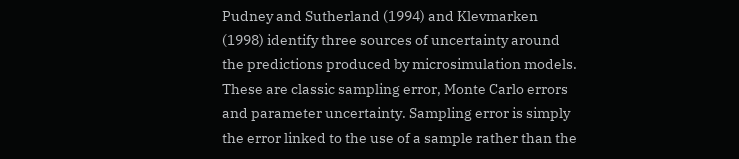Pudney and Sutherland (1994) and Klevmarken (1998) identify three sources of uncertainty around the predictions produced by microsimulation models. These are classic sampling error, Monte Carlo errors and parameter uncertainty. Sampling error is simply the error linked to the use of a sample rather than the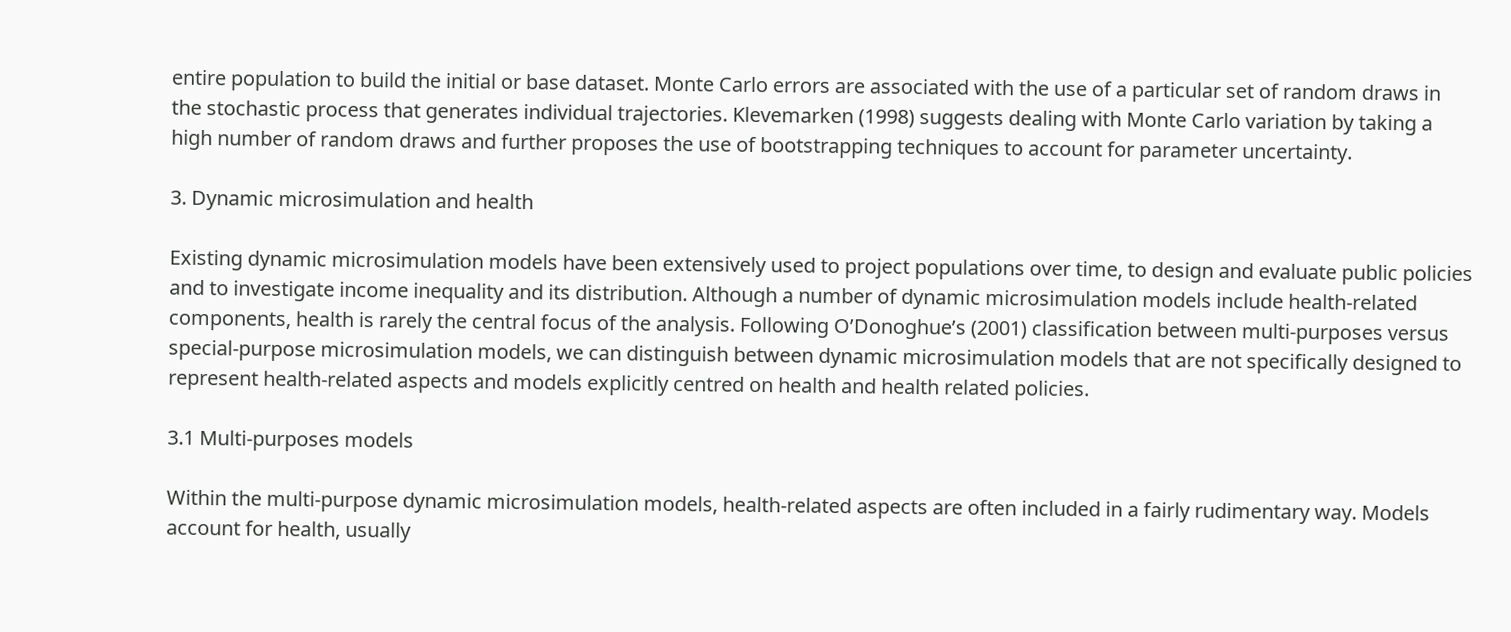entire population to build the initial or base dataset. Monte Carlo errors are associated with the use of a particular set of random draws in the stochastic process that generates individual trajectories. Klevemarken (1998) suggests dealing with Monte Carlo variation by taking a high number of random draws and further proposes the use of bootstrapping techniques to account for parameter uncertainty.

3. Dynamic microsimulation and health

Existing dynamic microsimulation models have been extensively used to project populations over time, to design and evaluate public policies and to investigate income inequality and its distribution. Although a number of dynamic microsimulation models include health-related components, health is rarely the central focus of the analysis. Following O’Donoghue’s (2001) classification between multi-purposes versus special-purpose microsimulation models, we can distinguish between dynamic microsimulation models that are not specifically designed to represent health-related aspects and models explicitly centred on health and health related policies.

3.1 Multi-purposes models

Within the multi-purpose dynamic microsimulation models, health-related aspects are often included in a fairly rudimentary way. Models account for health, usually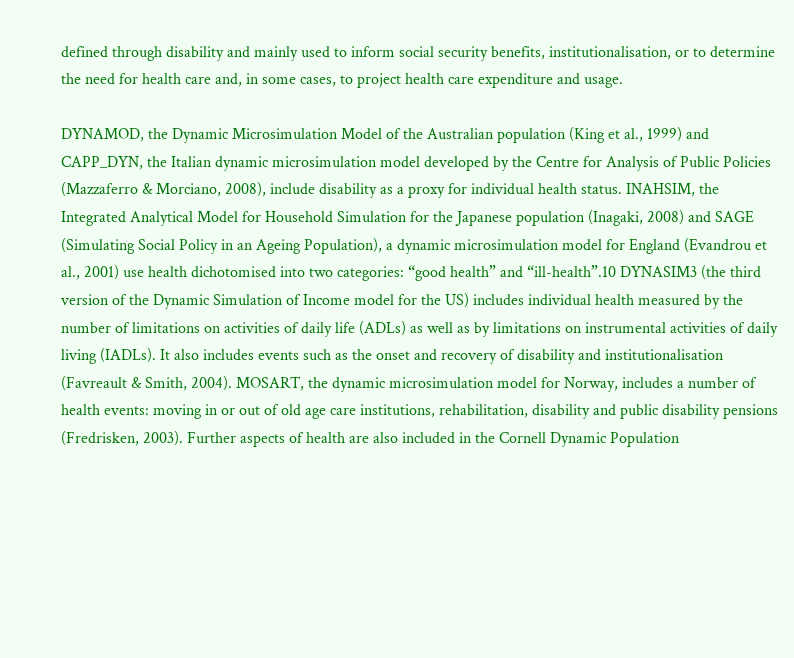defined through disability and mainly used to inform social security benefits, institutionalisation, or to determine the need for health care and, in some cases, to project health care expenditure and usage.

DYNAMOD, the Dynamic Microsimulation Model of the Australian population (King et al., 1999) and CAPP_DYN, the Italian dynamic microsimulation model developed by the Centre for Analysis of Public Policies (Mazzaferro & Morciano, 2008), include disability as a proxy for individual health status. INAHSIM, the Integrated Analytical Model for Household Simulation for the Japanese population (Inagaki, 2008) and SAGE (Simulating Social Policy in an Ageing Population), a dynamic microsimulation model for England (Evandrou et al., 2001) use health dichotomised into two categories: “good health” and “ill-health”.10 DYNASIM3 (the third version of the Dynamic Simulation of Income model for the US) includes individual health measured by the number of limitations on activities of daily life (ADLs) as well as by limitations on instrumental activities of daily living (IADLs). It also includes events such as the onset and recovery of disability and institutionalisation (Favreault & Smith, 2004). MOSART, the dynamic microsimulation model for Norway, includes a number of health events: moving in or out of old age care institutions, rehabilitation, disability and public disability pensions (Fredrisken, 2003). Further aspects of health are also included in the Cornell Dynamic Population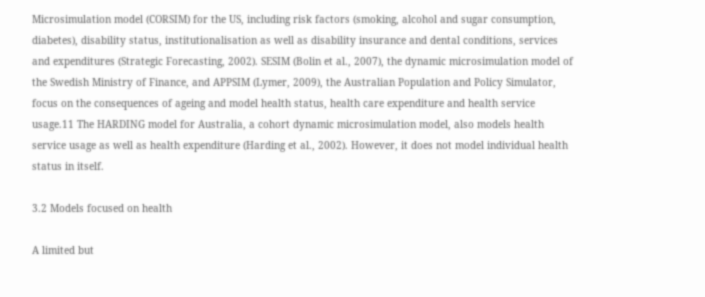Microsimulation model (CORSIM) for the US, including risk factors (smoking, alcohol and sugar consumption, diabetes), disability status, institutionalisation as well as disability insurance and dental conditions, services and expenditures (Strategic Forecasting, 2002). SESIM (Bolin et al., 2007), the dynamic microsimulation model of the Swedish Ministry of Finance, and APPSIM (Lymer, 2009), the Australian Population and Policy Simulator, focus on the consequences of ageing and model health status, health care expenditure and health service usage.11 The HARDING model for Australia, a cohort dynamic microsimulation model, also models health service usage as well as health expenditure (Harding et al., 2002). However, it does not model individual health status in itself.

3.2 Models focused on health

A limited but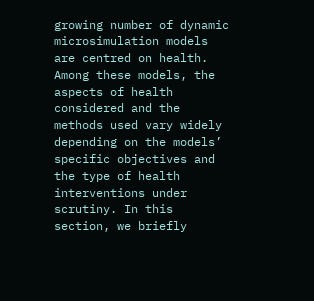growing number of dynamic microsimulation models are centred on health. Among these models, the aspects of health considered and the methods used vary widely depending on the models’ specific objectives and the type of health interventions under scrutiny. In this section, we briefly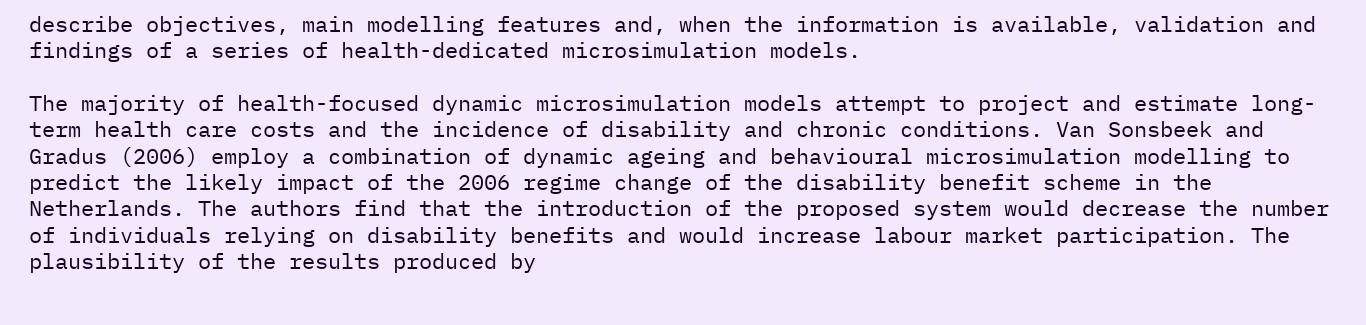describe objectives, main modelling features and, when the information is available, validation and findings of a series of health-dedicated microsimulation models.

The majority of health-focused dynamic microsimulation models attempt to project and estimate long-term health care costs and the incidence of disability and chronic conditions. Van Sonsbeek and Gradus (2006) employ a combination of dynamic ageing and behavioural microsimulation modelling to predict the likely impact of the 2006 regime change of the disability benefit scheme in the Netherlands. The authors find that the introduction of the proposed system would decrease the number of individuals relying on disability benefits and would increase labour market participation. The plausibility of the results produced by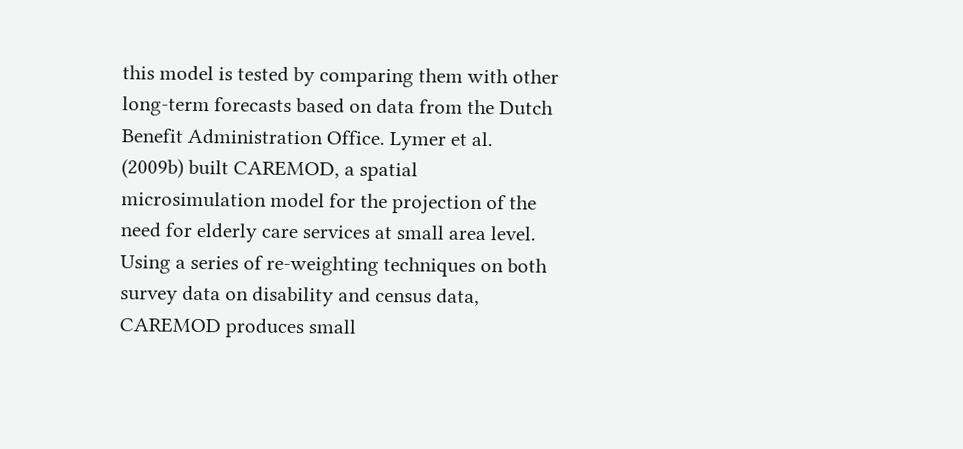this model is tested by comparing them with other long-term forecasts based on data from the Dutch Benefit Administration Office. Lymer et al. (2009b) built CAREMOD, a spatial microsimulation model for the projection of the need for elderly care services at small area level. Using a series of re-weighting techniques on both survey data on disability and census data, CAREMOD produces small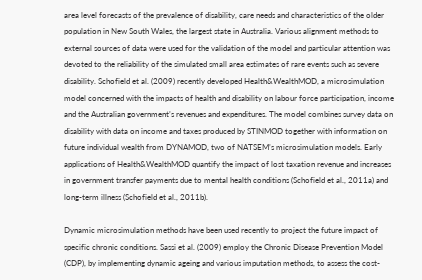area level forecasts of the prevalence of disability, care needs and characteristics of the older population in New South Wales, the largest state in Australia. Various alignment methods to external sources of data were used for the validation of the model and particular attention was devoted to the reliability of the simulated small area estimates of rare events such as severe disability. Schofield et al. (2009) recently developed Health&WealthMOD, a microsimulation model concerned with the impacts of health and disability on labour force participation, income and the Australian government’s revenues and expenditures. The model combines survey data on disability with data on income and taxes produced by STINMOD together with information on future individual wealth from DYNAMOD, two of NATSEM’s microsimulation models. Early applications of Health&WealthMOD quantify the impact of lost taxation revenue and increases in government transfer payments due to mental health conditions (Schofield et al., 2011a) and long-term illness (Schofield et al., 2011b).

Dynamic microsimulation methods have been used recently to project the future impact of specific chronic conditions. Sassi et al. (2009) employ the Chronic Disease Prevention Model (CDP), by implementing dynamic ageing and various imputation methods, to assess the cost-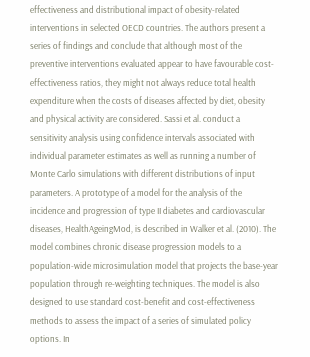effectiveness and distributional impact of obesity-related interventions in selected OECD countries. The authors present a series of findings and conclude that although most of the preventive interventions evaluated appear to have favourable cost-effectiveness ratios, they might not always reduce total health expenditure when the costs of diseases affected by diet, obesity and physical activity are considered. Sassi et al. conduct a sensitivity analysis using confidence intervals associated with individual parameter estimates as well as running a number of Monte Carlo simulations with different distributions of input parameters. A prototype of a model for the analysis of the incidence and progression of type II diabetes and cardiovascular diseases, HealthAgeingMod, is described in Walker et al. (2010). The model combines chronic disease progression models to a population-wide microsimulation model that projects the base-year population through re-weighting techniques. The model is also designed to use standard cost-benefit and cost-effectiveness methods to assess the impact of a series of simulated policy options. In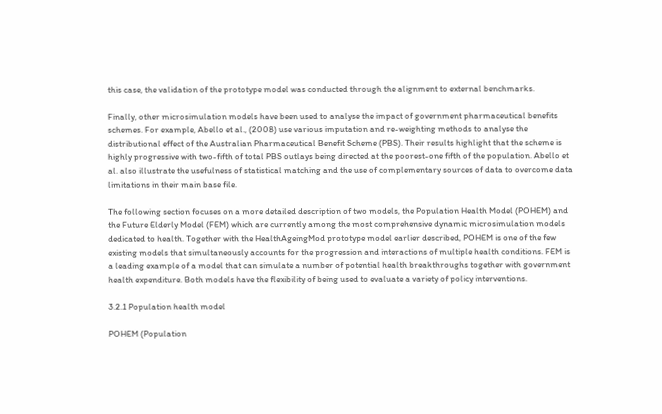this case, the validation of the prototype model was conducted through the alignment to external benchmarks.

Finally, other microsimulation models have been used to analyse the impact of government pharmaceutical benefits schemes. For example, Abello et al., (2008) use various imputation and re-weighting methods to analyse the distributional effect of the Australian Pharmaceutical Benefit Scheme (PBS). Their results highlight that the scheme is highly progressive with two-fifth of total PBS outlays being directed at the poorest-one fifth of the population. Abello et al. also illustrate the usefulness of statistical matching and the use of complementary sources of data to overcome data limitations in their main base file.

The following section focuses on a more detailed description of two models, the Population Health Model (POHEM) and the Future Elderly Model (FEM) which are currently among the most comprehensive dynamic microsimulation models dedicated to health. Together with the HealthAgeingMod prototype model earlier described, POHEM is one of the few existing models that simultaneously accounts for the progression and interactions of multiple health conditions. FEM is a leading example of a model that can simulate a number of potential health breakthroughs together with government health expenditure. Both models have the flexibility of being used to evaluate a variety of policy interventions.

3.2.1 Population health model

POHEM (Population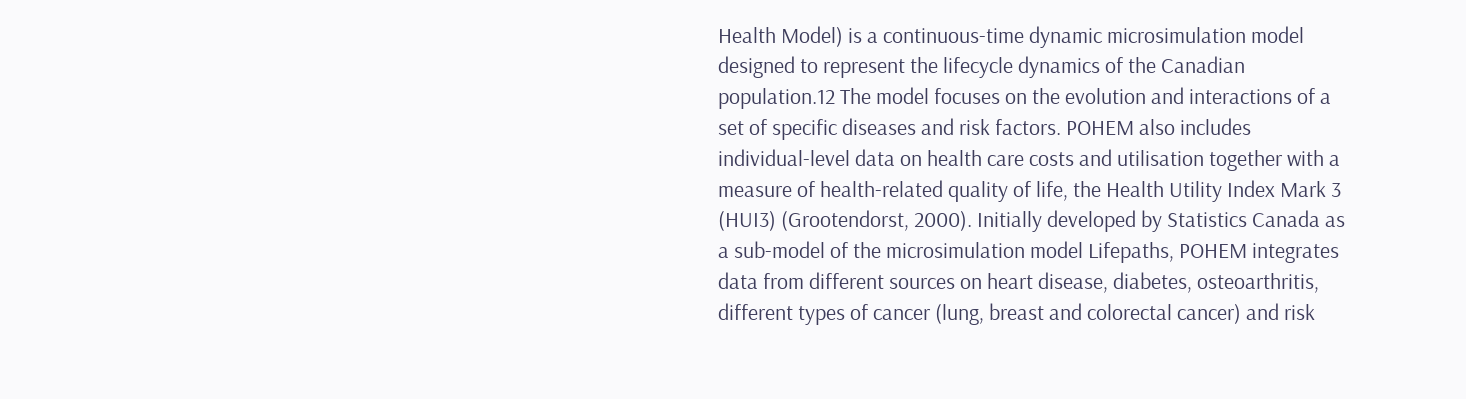Health Model) is a continuous-time dynamic microsimulation model designed to represent the lifecycle dynamics of the Canadian population.12 The model focuses on the evolution and interactions of a set of specific diseases and risk factors. POHEM also includes individual-level data on health care costs and utilisation together with a measure of health-related quality of life, the Health Utility Index Mark 3 (HUI3) (Grootendorst, 2000). Initially developed by Statistics Canada as a sub-model of the microsimulation model Lifepaths, POHEM integrates data from different sources on heart disease, diabetes, osteoarthritis, different types of cancer (lung, breast and colorectal cancer) and risk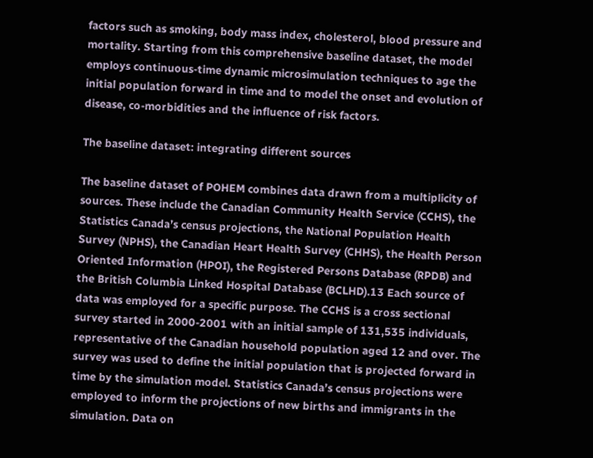factors such as smoking, body mass index, cholesterol, blood pressure and mortality. Starting from this comprehensive baseline dataset, the model employs continuous-time dynamic microsimulation techniques to age the initial population forward in time and to model the onset and evolution of disease, co-morbidities and the influence of risk factors.

The baseline dataset: integrating different sources

The baseline dataset of POHEM combines data drawn from a multiplicity of sources. These include the Canadian Community Health Service (CCHS), the Statistics Canada’s census projections, the National Population Health Survey (NPHS), the Canadian Heart Health Survey (CHHS), the Health Person Oriented Information (HPOI), the Registered Persons Database (RPDB) and the British Columbia Linked Hospital Database (BCLHD).13 Each source of data was employed for a specific purpose. The CCHS is a cross sectional survey started in 2000-2001 with an initial sample of 131,535 individuals, representative of the Canadian household population aged 12 and over. The survey was used to define the initial population that is projected forward in time by the simulation model. Statistics Canada’s census projections were employed to inform the projections of new births and immigrants in the simulation. Data on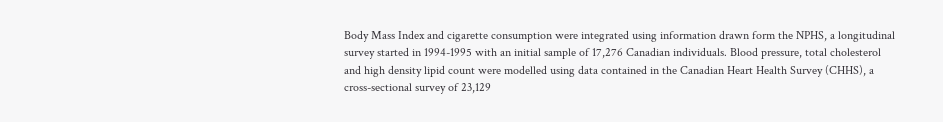Body Mass Index and cigarette consumption were integrated using information drawn form the NPHS, a longitudinal survey started in 1994-1995 with an initial sample of 17,276 Canadian individuals. Blood pressure, total cholesterol and high density lipid count were modelled using data contained in the Canadian Heart Health Survey (CHHS), a cross-sectional survey of 23,129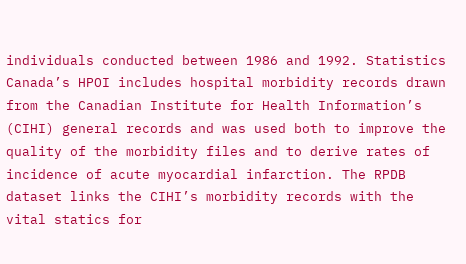individuals conducted between 1986 and 1992. Statistics Canada’s HPOI includes hospital morbidity records drawn from the Canadian Institute for Health Information’s (CIHI) general records and was used both to improve the quality of the morbidity files and to derive rates of incidence of acute myocardial infarction. The RPDB dataset links the CIHI’s morbidity records with the vital statics for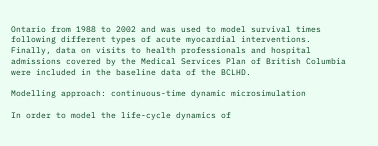Ontario from 1988 to 2002 and was used to model survival times following different types of acute myocardial interventions. Finally, data on visits to health professionals and hospital admissions covered by the Medical Services Plan of British Columbia were included in the baseline data of the BCLHD.

Modelling approach: continuous-time dynamic microsimulation

In order to model the life-cycle dynamics of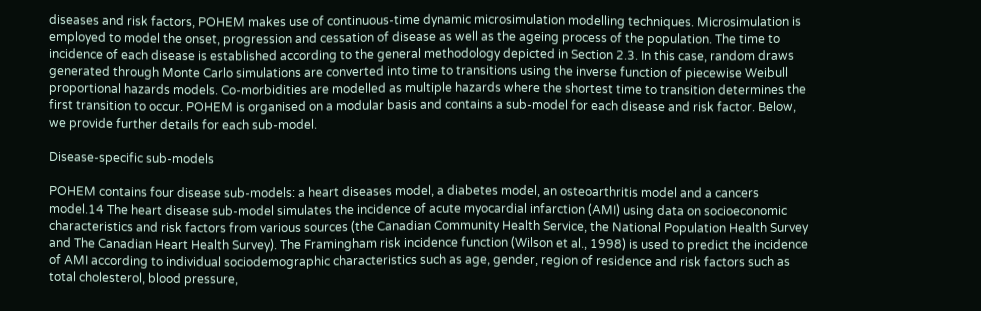diseases and risk factors, POHEM makes use of continuous-time dynamic microsimulation modelling techniques. Microsimulation is employed to model the onset, progression and cessation of disease as well as the ageing process of the population. The time to incidence of each disease is established according to the general methodology depicted in Section 2.3. In this case, random draws generated through Monte Carlo simulations are converted into time to transitions using the inverse function of piecewise Weibull proportional hazards models. Co-morbidities are modelled as multiple hazards where the shortest time to transition determines the first transition to occur. POHEM is organised on a modular basis and contains a sub-model for each disease and risk factor. Below, we provide further details for each sub-model.

Disease-specific sub-models

POHEM contains four disease sub-models: a heart diseases model, a diabetes model, an osteoarthritis model and a cancers model.14 The heart disease sub-model simulates the incidence of acute myocardial infarction (AMI) using data on socioeconomic characteristics and risk factors from various sources (the Canadian Community Health Service, the National Population Health Survey and The Canadian Heart Health Survey). The Framingham risk incidence function (Wilson et al., 1998) is used to predict the incidence of AMI according to individual sociodemographic characteristics such as age, gender, region of residence and risk factors such as total cholesterol, blood pressure,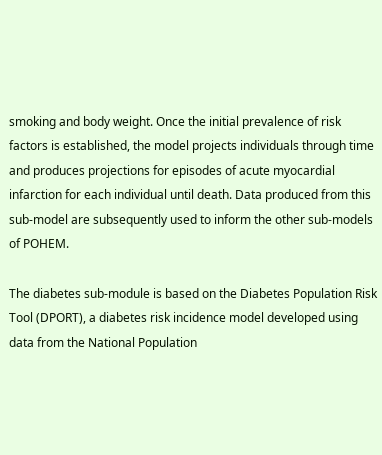smoking and body weight. Once the initial prevalence of risk factors is established, the model projects individuals through time and produces projections for episodes of acute myocardial infarction for each individual until death. Data produced from this sub-model are subsequently used to inform the other sub-models of POHEM.

The diabetes sub-module is based on the Diabetes Population Risk Tool (DPORT), a diabetes risk incidence model developed using data from the National Population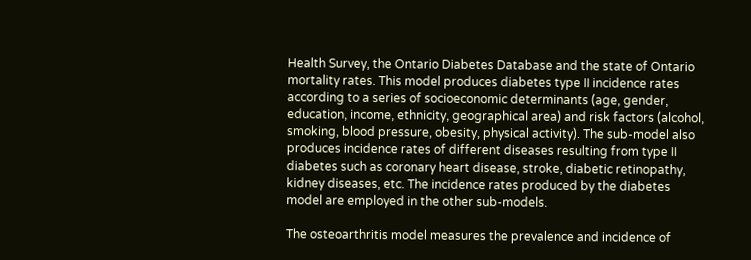Health Survey, the Ontario Diabetes Database and the state of Ontario mortality rates. This model produces diabetes type II incidence rates according to a series of socioeconomic determinants (age, gender, education, income, ethnicity, geographical area) and risk factors (alcohol, smoking, blood pressure, obesity, physical activity). The sub-model also produces incidence rates of different diseases resulting from type II diabetes such as coronary heart disease, stroke, diabetic retinopathy, kidney diseases, etc. The incidence rates produced by the diabetes model are employed in the other sub-models.

The osteoarthritis model measures the prevalence and incidence of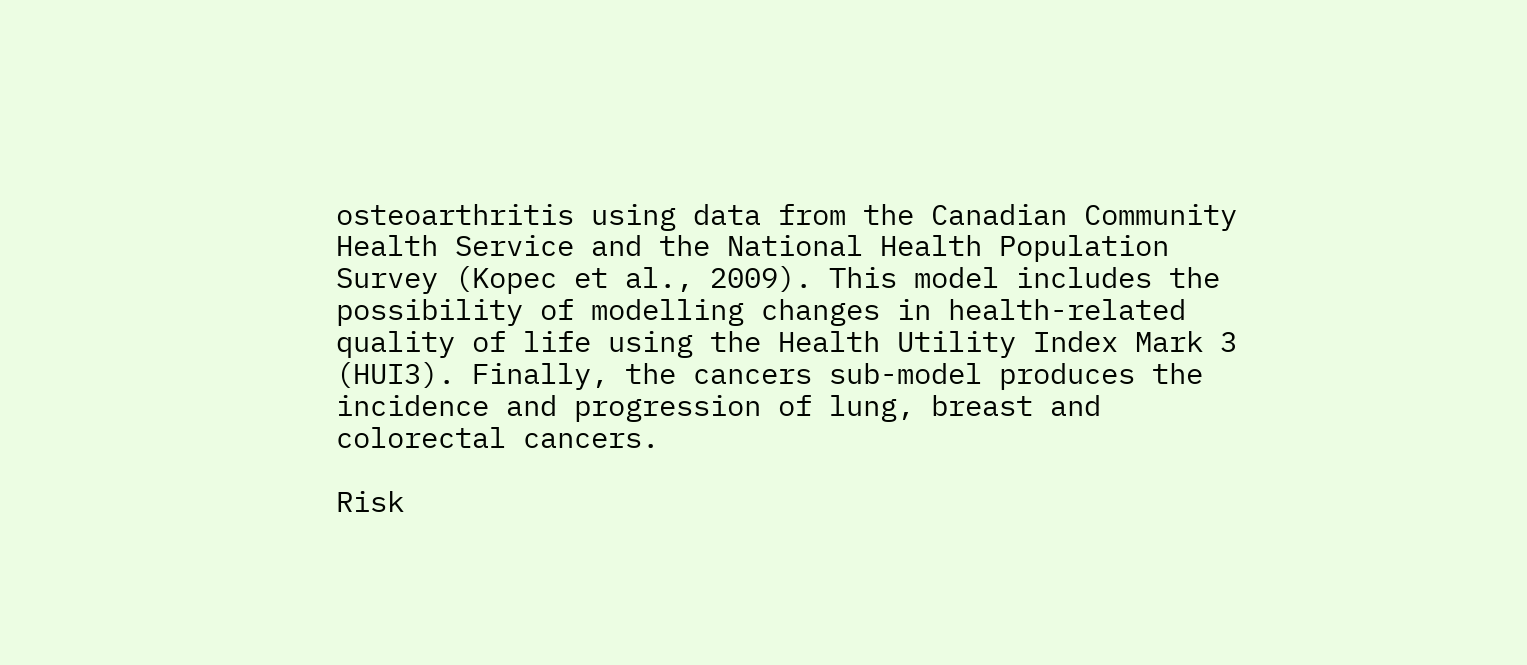osteoarthritis using data from the Canadian Community Health Service and the National Health Population Survey (Kopec et al., 2009). This model includes the possibility of modelling changes in health-related quality of life using the Health Utility Index Mark 3 (HUI3). Finally, the cancers sub-model produces the incidence and progression of lung, breast and colorectal cancers.

Risk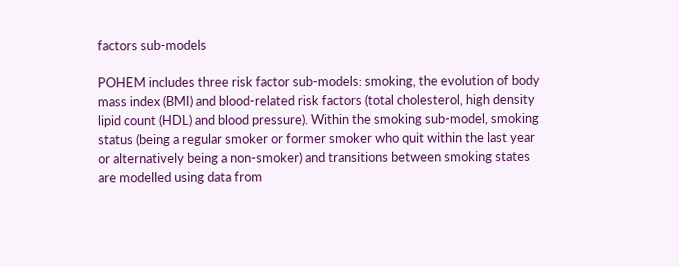factors sub-models

POHEM includes three risk factor sub-models: smoking, the evolution of body mass index (BMI) and blood-related risk factors (total cholesterol, high density lipid count (HDL) and blood pressure). Within the smoking sub-model, smoking status (being a regular smoker or former smoker who quit within the last year or alternatively being a non-smoker) and transitions between smoking states are modelled using data from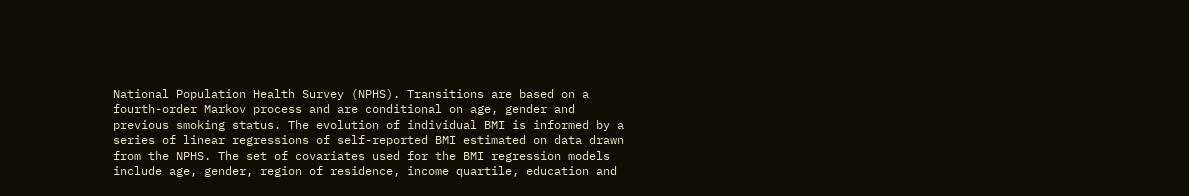National Population Health Survey (NPHS). Transitions are based on a fourth-order Markov process and are conditional on age, gender and previous smoking status. The evolution of individual BMI is informed by a series of linear regressions of self-reported BMI estimated on data drawn from the NPHS. The set of covariates used for the BMI regression models include age, gender, region of residence, income quartile, education and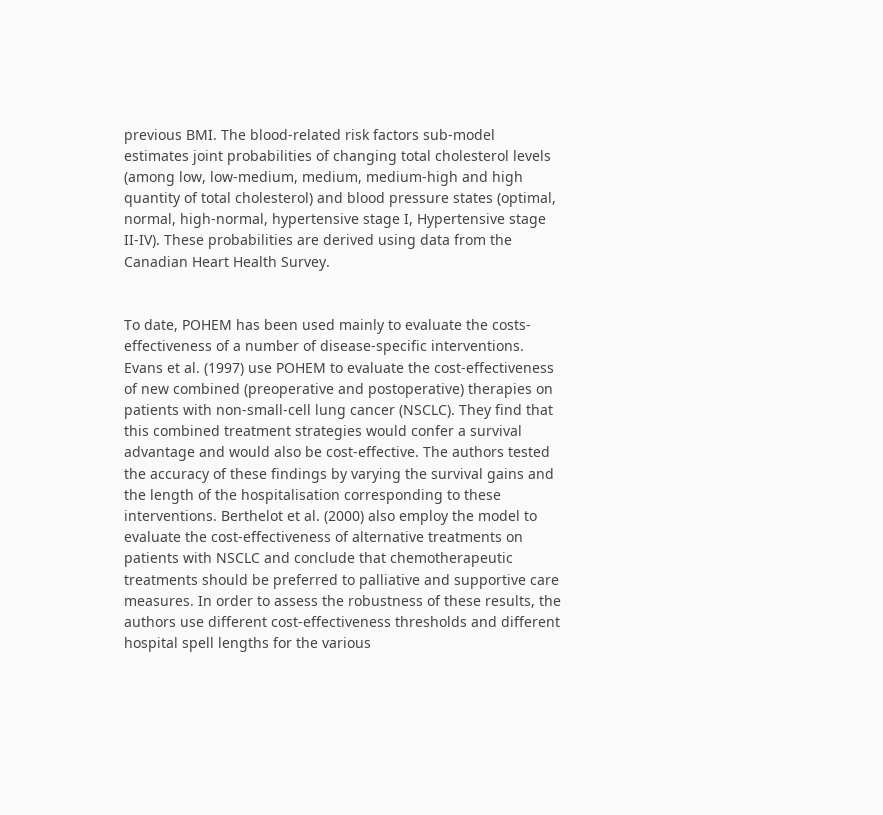previous BMI. The blood-related risk factors sub-model estimates joint probabilities of changing total cholesterol levels (among low, low-medium, medium, medium-high and high quantity of total cholesterol) and blood pressure states (optimal, normal, high-normal, hypertensive stage I, Hypertensive stage II-IV). These probabilities are derived using data from the Canadian Heart Health Survey.


To date, POHEM has been used mainly to evaluate the costs-effectiveness of a number of disease-specific interventions. Evans et al. (1997) use POHEM to evaluate the cost-effectiveness of new combined (preoperative and postoperative) therapies on patients with non-small-cell lung cancer (NSCLC). They find that this combined treatment strategies would confer a survival advantage and would also be cost-effective. The authors tested the accuracy of these findings by varying the survival gains and the length of the hospitalisation corresponding to these interventions. Berthelot et al. (2000) also employ the model to evaluate the cost-effectiveness of alternative treatments on patients with NSCLC and conclude that chemotherapeutic treatments should be preferred to palliative and supportive care measures. In order to assess the robustness of these results, the authors use different cost-effectiveness thresholds and different hospital spell lengths for the various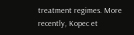treatment regimes. More recently, Kopec et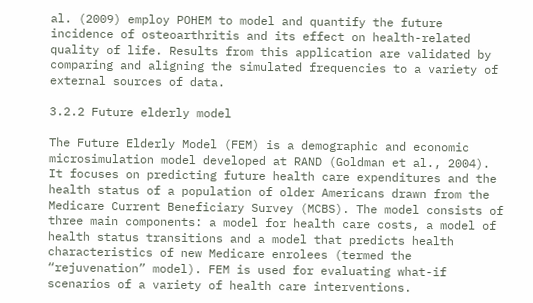al. (2009) employ POHEM to model and quantify the future incidence of osteoarthritis and its effect on health-related quality of life. Results from this application are validated by comparing and aligning the simulated frequencies to a variety of external sources of data.

3.2.2 Future elderly model

The Future Elderly Model (FEM) is a demographic and economic microsimulation model developed at RAND (Goldman et al., 2004). It focuses on predicting future health care expenditures and the health status of a population of older Americans drawn from the Medicare Current Beneficiary Survey (MCBS). The model consists of three main components: a model for health care costs, a model of health status transitions and a model that predicts health characteristics of new Medicare enrolees (termed the “rejuvenation” model). FEM is used for evaluating what-if scenarios of a variety of health care interventions.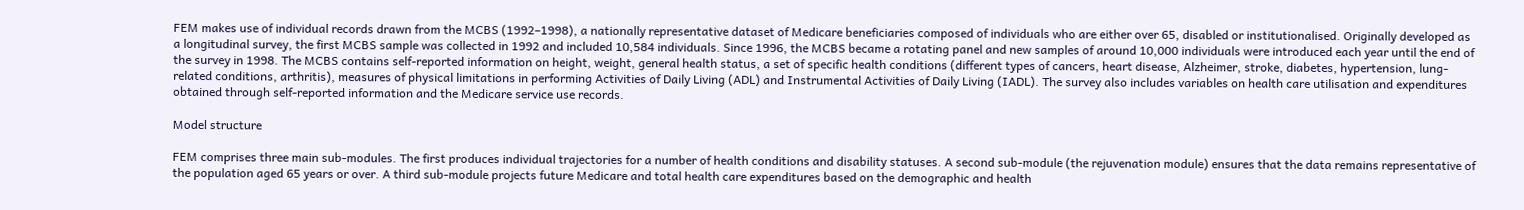FEM makes use of individual records drawn from the MCBS (1992–1998), a nationally representative dataset of Medicare beneficiaries composed of individuals who are either over 65, disabled or institutionalised. Originally developed as a longitudinal survey, the first MCBS sample was collected in 1992 and included 10,584 individuals. Since 1996, the MCBS became a rotating panel and new samples of around 10,000 individuals were introduced each year until the end of the survey in 1998. The MCBS contains self-reported information on height, weight, general health status, a set of specific health conditions (different types of cancers, heart disease, Alzheimer, stroke, diabetes, hypertension, lung-related conditions, arthritis), measures of physical limitations in performing Activities of Daily Living (ADL) and Instrumental Activities of Daily Living (IADL). The survey also includes variables on health care utilisation and expenditures obtained through self-reported information and the Medicare service use records.

Model structure

FEM comprises three main sub-modules. The first produces individual trajectories for a number of health conditions and disability statuses. A second sub-module (the rejuvenation module) ensures that the data remains representative of the population aged 65 years or over. A third sub-module projects future Medicare and total health care expenditures based on the demographic and health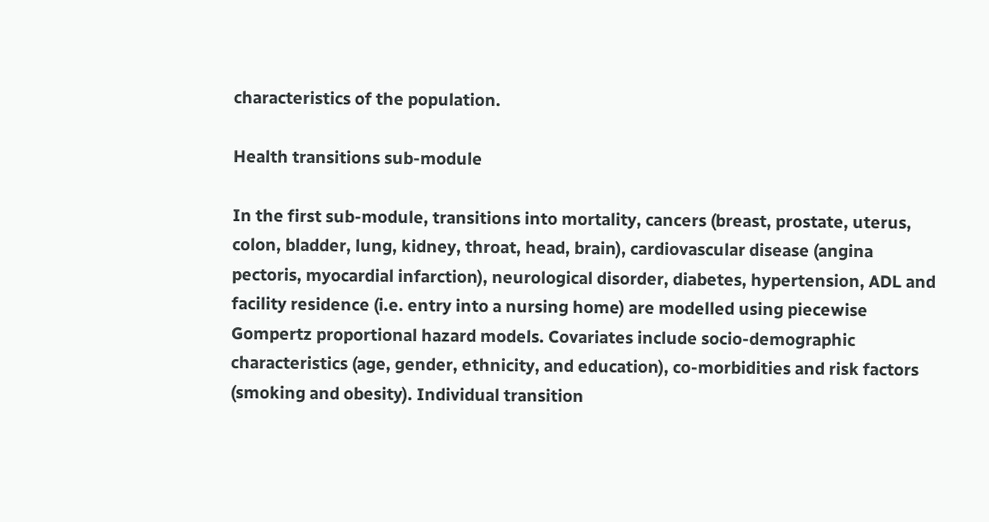characteristics of the population.

Health transitions sub-module

In the first sub-module, transitions into mortality, cancers (breast, prostate, uterus, colon, bladder, lung, kidney, throat, head, brain), cardiovascular disease (angina pectoris, myocardial infarction), neurological disorder, diabetes, hypertension, ADL and facility residence (i.e. entry into a nursing home) are modelled using piecewise Gompertz proportional hazard models. Covariates include socio-demographic characteristics (age, gender, ethnicity, and education), co-morbidities and risk factors (smoking and obesity). Individual transition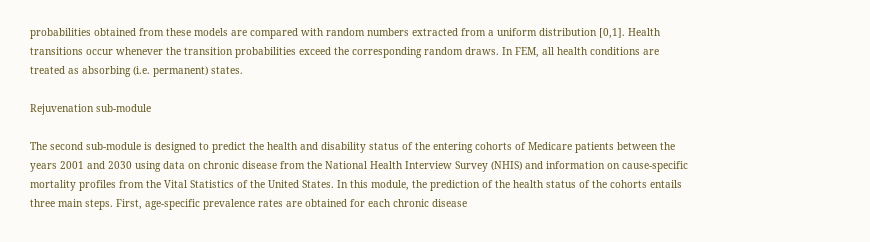probabilities obtained from these models are compared with random numbers extracted from a uniform distribution [0,1]. Health transitions occur whenever the transition probabilities exceed the corresponding random draws. In FEM, all health conditions are treated as absorbing (i.e. permanent) states.

Rejuvenation sub-module

The second sub-module is designed to predict the health and disability status of the entering cohorts of Medicare patients between the years 2001 and 2030 using data on chronic disease from the National Health Interview Survey (NHIS) and information on cause-specific mortality profiles from the Vital Statistics of the United States. In this module, the prediction of the health status of the cohorts entails three main steps. First, age-specific prevalence rates are obtained for each chronic disease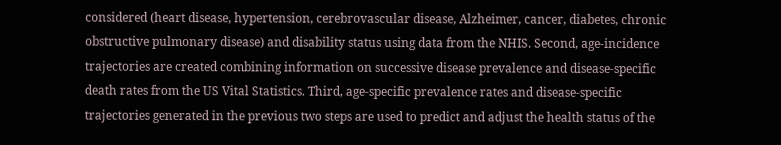considered (heart disease, hypertension, cerebrovascular disease, Alzheimer, cancer, diabetes, chronic obstructive pulmonary disease) and disability status using data from the NHIS. Second, age-incidence trajectories are created combining information on successive disease prevalence and disease-specific death rates from the US Vital Statistics. Third, age-specific prevalence rates and disease-specific trajectories generated in the previous two steps are used to predict and adjust the health status of the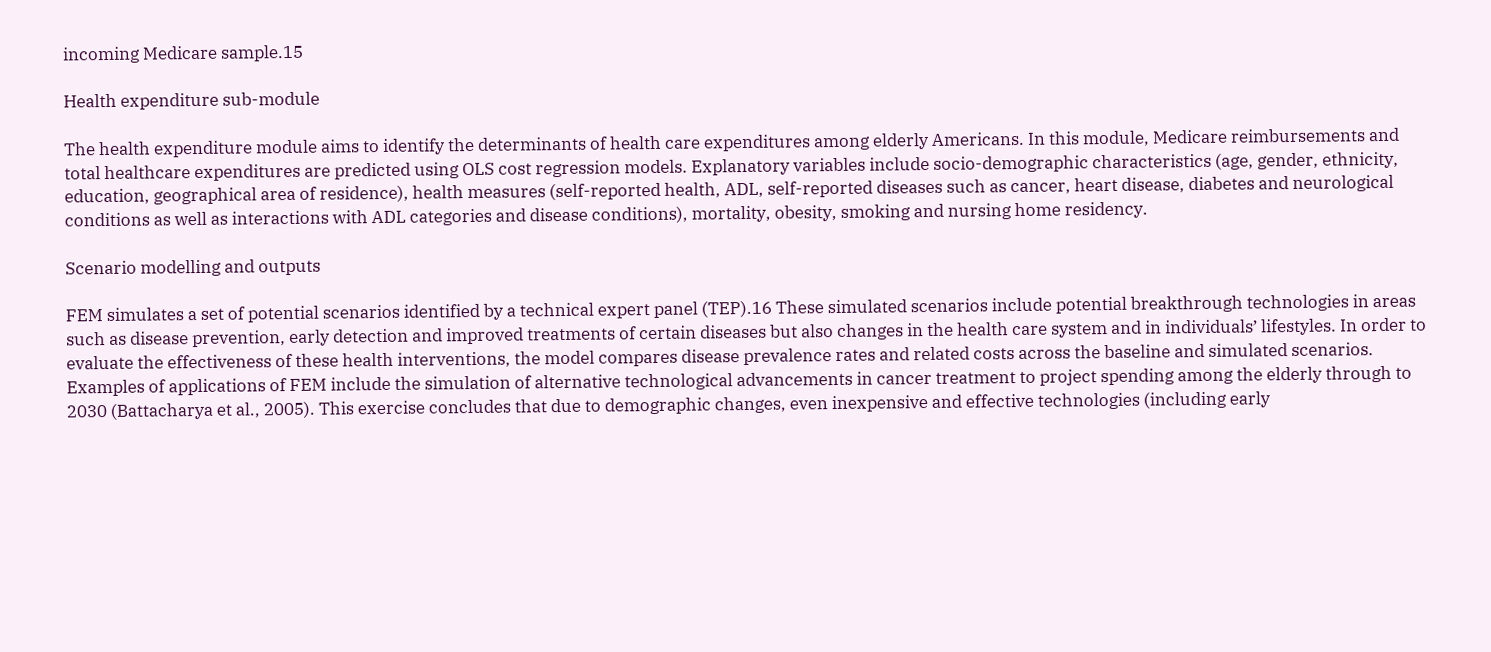incoming Medicare sample.15

Health expenditure sub-module

The health expenditure module aims to identify the determinants of health care expenditures among elderly Americans. In this module, Medicare reimbursements and total healthcare expenditures are predicted using OLS cost regression models. Explanatory variables include socio-demographic characteristics (age, gender, ethnicity, education, geographical area of residence), health measures (self-reported health, ADL, self-reported diseases such as cancer, heart disease, diabetes and neurological conditions as well as interactions with ADL categories and disease conditions), mortality, obesity, smoking and nursing home residency.

Scenario modelling and outputs

FEM simulates a set of potential scenarios identified by a technical expert panel (TEP).16 These simulated scenarios include potential breakthrough technologies in areas such as disease prevention, early detection and improved treatments of certain diseases but also changes in the health care system and in individuals’ lifestyles. In order to evaluate the effectiveness of these health interventions, the model compares disease prevalence rates and related costs across the baseline and simulated scenarios. Examples of applications of FEM include the simulation of alternative technological advancements in cancer treatment to project spending among the elderly through to 2030 (Battacharya et al., 2005). This exercise concludes that due to demographic changes, even inexpensive and effective technologies (including early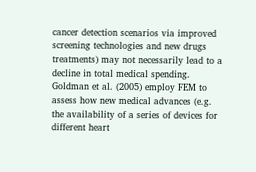cancer detection scenarios via improved screening technologies and new drugs treatments) may not necessarily lead to a decline in total medical spending. Goldman et al. (2005) employ FEM to assess how new medical advances (e.g. the availability of a series of devices for different heart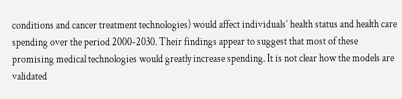conditions and cancer treatment technologies) would affect individuals’ health status and health care spending over the period 2000-2030. Their findings appear to suggest that most of these promising medical technologies would greatly increase spending. It is not clear how the models are validated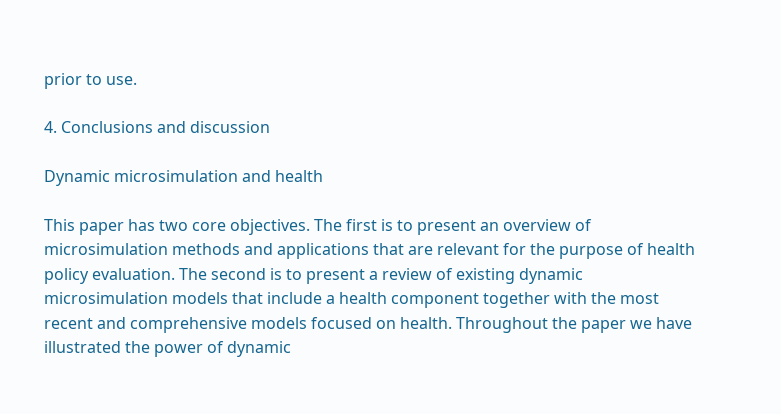prior to use.

4. Conclusions and discussion

Dynamic microsimulation and health

This paper has two core objectives. The first is to present an overview of microsimulation methods and applications that are relevant for the purpose of health policy evaluation. The second is to present a review of existing dynamic microsimulation models that include a health component together with the most recent and comprehensive models focused on health. Throughout the paper we have illustrated the power of dynamic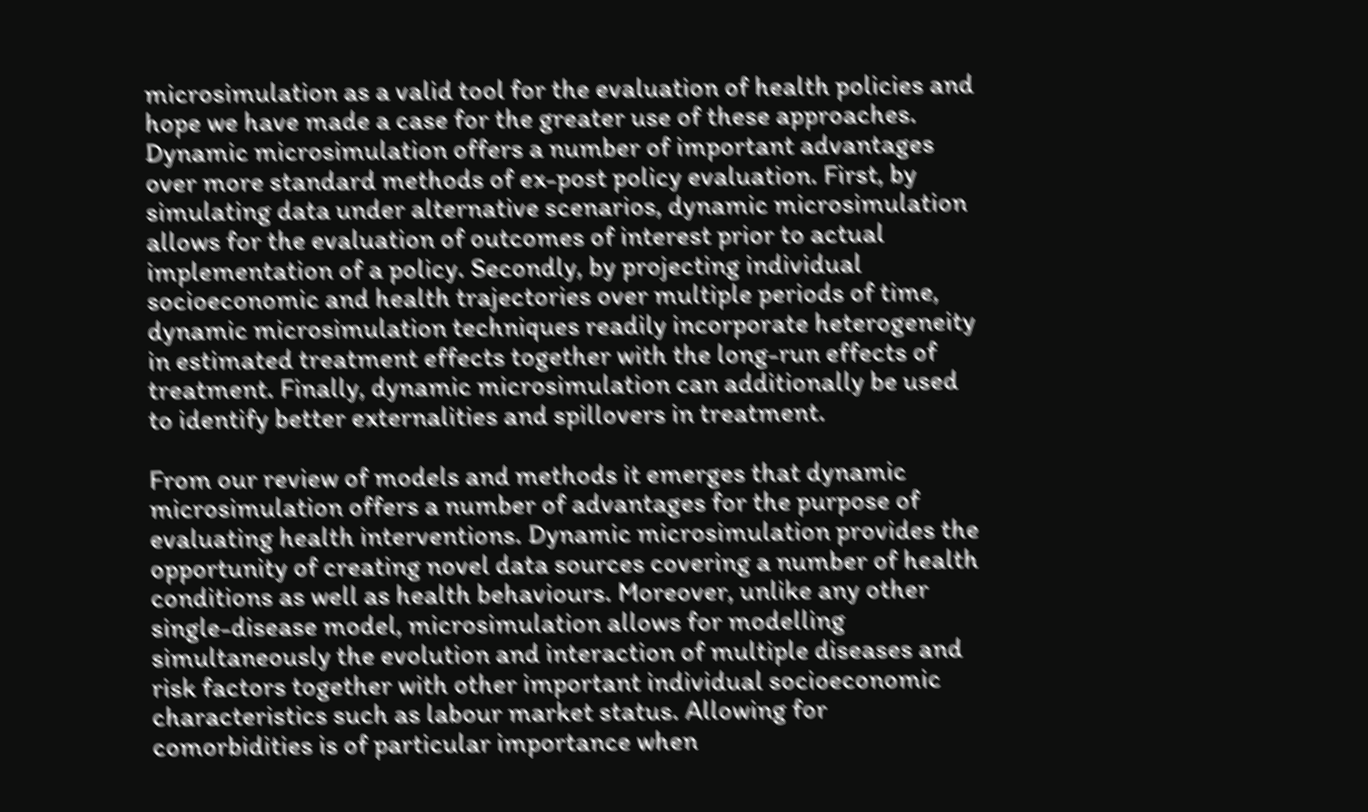microsimulation as a valid tool for the evaluation of health policies and hope we have made a case for the greater use of these approaches. Dynamic microsimulation offers a number of important advantages over more standard methods of ex-post policy evaluation. First, by simulating data under alternative scenarios, dynamic microsimulation allows for the evaluation of outcomes of interest prior to actual implementation of a policy. Secondly, by projecting individual socioeconomic and health trajectories over multiple periods of time, dynamic microsimulation techniques readily incorporate heterogeneity in estimated treatment effects together with the long-run effects of treatment. Finally, dynamic microsimulation can additionally be used to identify better externalities and spillovers in treatment.

From our review of models and methods it emerges that dynamic microsimulation offers a number of advantages for the purpose of evaluating health interventions. Dynamic microsimulation provides the opportunity of creating novel data sources covering a number of health conditions as well as health behaviours. Moreover, unlike any other single-disease model, microsimulation allows for modelling simultaneously the evolution and interaction of multiple diseases and risk factors together with other important individual socioeconomic characteristics such as labour market status. Allowing for comorbidities is of particular importance when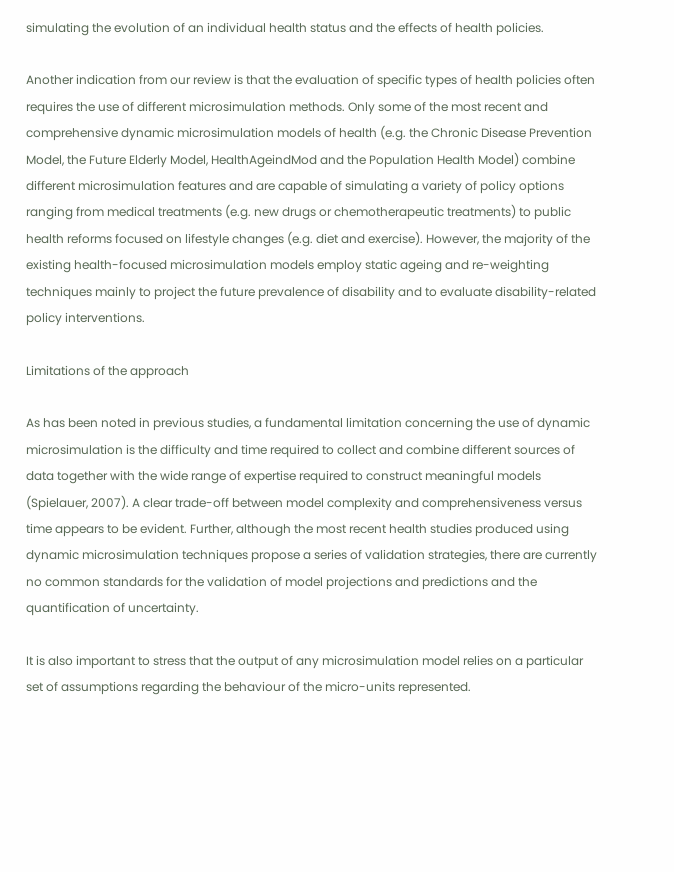simulating the evolution of an individual health status and the effects of health policies.

Another indication from our review is that the evaluation of specific types of health policies often requires the use of different microsimulation methods. Only some of the most recent and comprehensive dynamic microsimulation models of health (e.g. the Chronic Disease Prevention Model, the Future Elderly Model, HealthAgeindMod and the Population Health Model) combine different microsimulation features and are capable of simulating a variety of policy options ranging from medical treatments (e.g. new drugs or chemotherapeutic treatments) to public health reforms focused on lifestyle changes (e.g. diet and exercise). However, the majority of the existing health-focused microsimulation models employ static ageing and re-weighting techniques mainly to project the future prevalence of disability and to evaluate disability-related policy interventions.

Limitations of the approach

As has been noted in previous studies, a fundamental limitation concerning the use of dynamic microsimulation is the difficulty and time required to collect and combine different sources of data together with the wide range of expertise required to construct meaningful models (Spielauer, 2007). A clear trade-off between model complexity and comprehensiveness versus time appears to be evident. Further, although the most recent health studies produced using dynamic microsimulation techniques propose a series of validation strategies, there are currently no common standards for the validation of model projections and predictions and the quantification of uncertainty.

It is also important to stress that the output of any microsimulation model relies on a particular set of assumptions regarding the behaviour of the micro-units represented.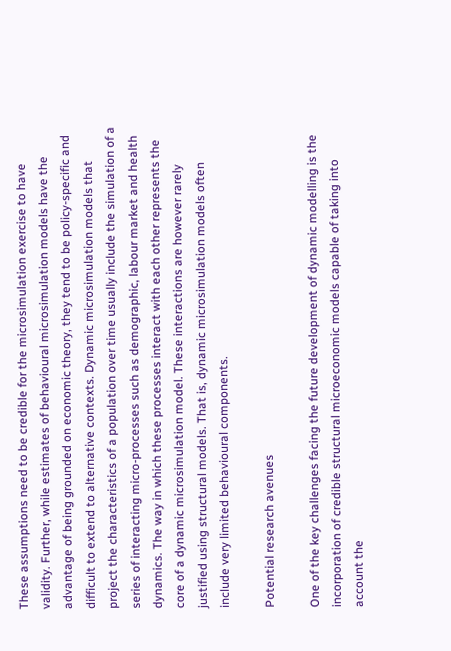These assumptions need to be credible for the microsimulation exercise to have validity. Further, while estimates of behavioural microsimulation models have the advantage of being grounded on economic theory, they tend to be policy-specific and difficult to extend to alternative contexts. Dynamic microsimulation models that project the characteristics of a population over time usually include the simulation of a series of interacting micro-processes such as demographic, labour market and health dynamics. The way in which these processes interact with each other represents the core of a dynamic microsimulation model. These interactions are however rarely justified using structural models. That is, dynamic microsimulation models often include very limited behavioural components.

Potential research avenues

One of the key challenges facing the future development of dynamic modelling is the incorporation of credible structural microeconomic models capable of taking into account the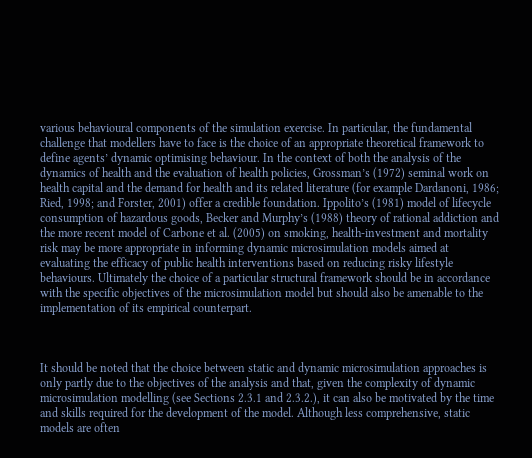various behavioural components of the simulation exercise. In particular, the fundamental challenge that modellers have to face is the choice of an appropriate theoretical framework to define agents’ dynamic optimising behaviour. In the context of both the analysis of the dynamics of health and the evaluation of health policies, Grossman’s (1972) seminal work on health capital and the demand for health and its related literature (for example Dardanoni, 1986; Ried, 1998; and Forster, 2001) offer a credible foundation. Ippolito’s (1981) model of lifecycle consumption of hazardous goods, Becker and Murphy’s (1988) theory of rational addiction and the more recent model of Carbone et al. (2005) on smoking, health-investment and mortality risk may be more appropriate in informing dynamic microsimulation models aimed at evaluating the efficacy of public health interventions based on reducing risky lifestyle behaviours. Ultimately the choice of a particular structural framework should be in accordance with the specific objectives of the microsimulation model but should also be amenable to the implementation of its empirical counterpart.



It should be noted that the choice between static and dynamic microsimulation approaches is only partly due to the objectives of the analysis and that, given the complexity of dynamic microsimulation modelling (see Sections 2.3.1 and 2.3.2.), it can also be motivated by the time and skills required for the development of the model. Although less comprehensive, static models are often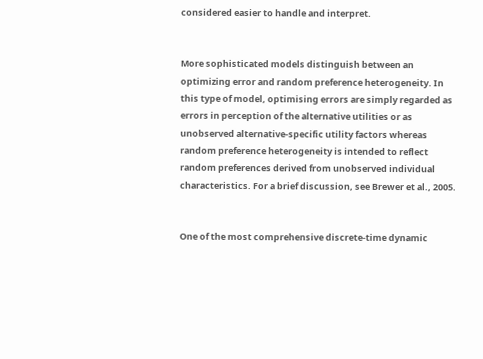considered easier to handle and interpret.


More sophisticated models distinguish between an optimizing error and random preference heterogeneity. In this type of model, optimising errors are simply regarded as errors in perception of the alternative utilities or as unobserved alternative-specific utility factors whereas random preference heterogeneity is intended to reflect random preferences derived from unobserved individual characteristics. For a brief discussion, see Brewer et al., 2005.


One of the most comprehensive discrete-time dynamic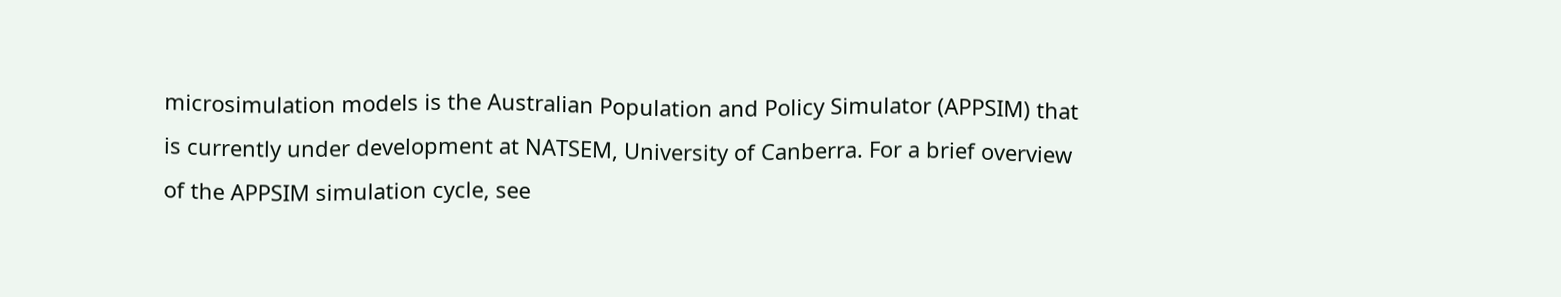microsimulation models is the Australian Population and Policy Simulator (APPSIM) that is currently under development at NATSEM, University of Canberra. For a brief overview of the APPSIM simulation cycle, see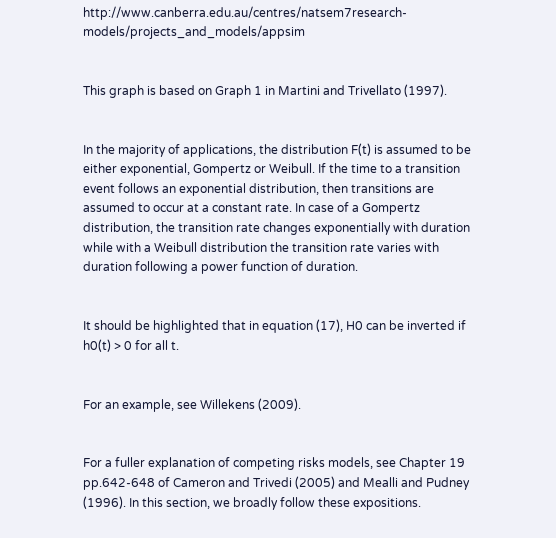http://www.canberra.edu.au/centres/natsem7research-models/projects_and_models/appsim


This graph is based on Graph 1 in Martini and Trivellato (1997).


In the majority of applications, the distribution F(t) is assumed to be either exponential, Gompertz or Weibull. If the time to a transition event follows an exponential distribution, then transitions are assumed to occur at a constant rate. In case of a Gompertz distribution, the transition rate changes exponentially with duration while with a Weibull distribution the transition rate varies with duration following a power function of duration.


It should be highlighted that in equation (17), H0 can be inverted if h0(t) > 0 for all t.


For an example, see Willekens (2009).


For a fuller explanation of competing risks models, see Chapter 19 pp.642-648 of Cameron and Trivedi (2005) and Mealli and Pudney (1996). In this section, we broadly follow these expositions.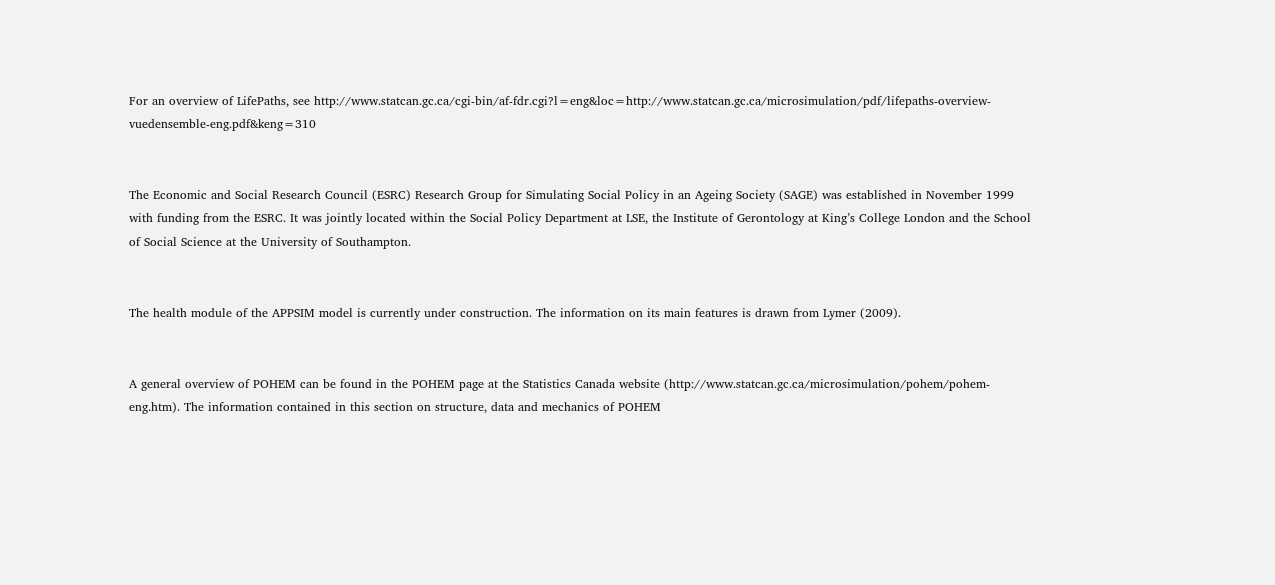For an overview of LifePaths, see http://www.statcan.gc.ca/cgi-bin/af-fdr.cgi?l=eng&loc=http://www.statcan.gc.ca/microsimulation/pdf/lifepaths-overview-vuedensemble-eng.pdf&keng=310


The Economic and Social Research Council (ESRC) Research Group for Simulating Social Policy in an Ageing Society (SAGE) was established in November 1999 with funding from the ESRC. It was jointly located within the Social Policy Department at LSE, the Institute of Gerontology at King’s College London and the School of Social Science at the University of Southampton.


The health module of the APPSIM model is currently under construction. The information on its main features is drawn from Lymer (2009).


A general overview of POHEM can be found in the POHEM page at the Statistics Canada website (http://www.statcan.gc.ca/microsimulation/pohem/pohem-eng.htm). The information contained in this section on structure, data and mechanics of POHEM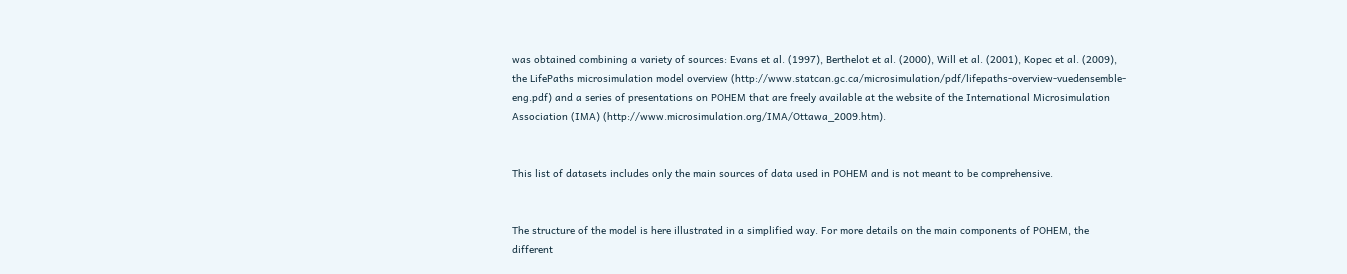was obtained combining a variety of sources: Evans et al. (1997), Berthelot et al. (2000), Will et al. (2001), Kopec et al. (2009), the LifePaths microsimulation model overview (http://www.statcan.gc.ca/microsimulation/pdf/lifepaths-overview-vuedensemble-eng.pdf) and a series of presentations on POHEM that are freely available at the website of the International Microsimulation Association (IMA) (http://www.microsimulation.org/IMA/Ottawa_2009.htm).


This list of datasets includes only the main sources of data used in POHEM and is not meant to be comprehensive.


The structure of the model is here illustrated in a simplified way. For more details on the main components of POHEM, the different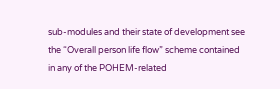sub-modules and their state of development see the “Overall person life flow” scheme contained in any of the POHEM-related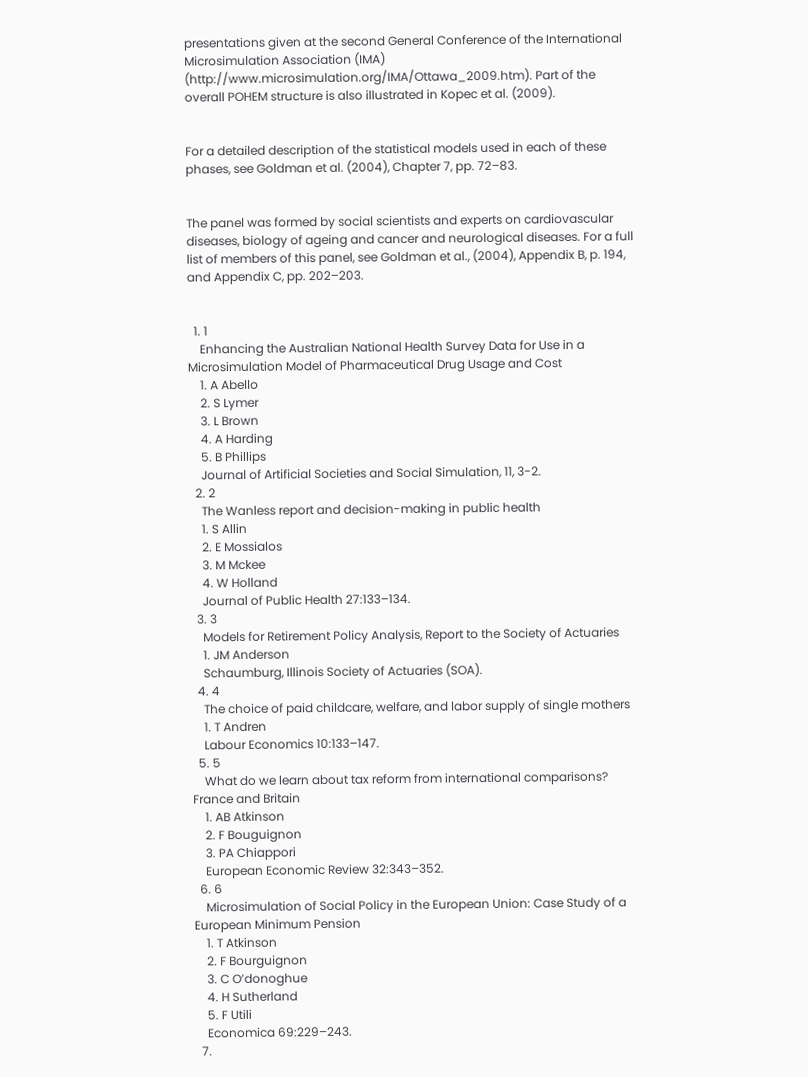presentations given at the second General Conference of the International Microsimulation Association (IMA) (http://www.microsimulation.org/IMA/Ottawa_2009.htm). Part of the overall POHEM structure is also illustrated in Kopec et al. (2009).


For a detailed description of the statistical models used in each of these phases, see Goldman et al. (2004), Chapter 7, pp. 72–83.


The panel was formed by social scientists and experts on cardiovascular diseases, biology of ageing and cancer and neurological diseases. For a full list of members of this panel, see Goldman et al., (2004), Appendix B, p. 194, and Appendix C, pp. 202–203.


  1. 1
    Enhancing the Australian National Health Survey Data for Use in a Microsimulation Model of Pharmaceutical Drug Usage and Cost
    1. A Abello
    2. S Lymer
    3. L Brown
    4. A Harding
    5. B Phillips
    Journal of Artificial Societies and Social Simulation, 11, 3-2.
  2. 2
    The Wanless report and decision-making in public health
    1. S Allin
    2. E Mossialos
    3. M Mckee
    4. W Holland
    Journal of Public Health 27:133–134.
  3. 3
    Models for Retirement Policy Analysis, Report to the Society of Actuaries
    1. JM Anderson
    Schaumburg, Illinois Society of Actuaries (SOA).
  4. 4
    The choice of paid childcare, welfare, and labor supply of single mothers
    1. T Andren
    Labour Economics 10:133–147.
  5. 5
    What do we learn about tax reform from international comparisons? France and Britain
    1. AB Atkinson
    2. F Bouguignon
    3. PA Chiappori
    European Economic Review 32:343–352.
  6. 6
    Microsimulation of Social Policy in the European Union: Case Study of a European Minimum Pension
    1. T Atkinson
    2. F Bourguignon
    3. C O’donoghue
    4. H Sutherland
    5. F Utili
    Economica 69:229–243.
  7.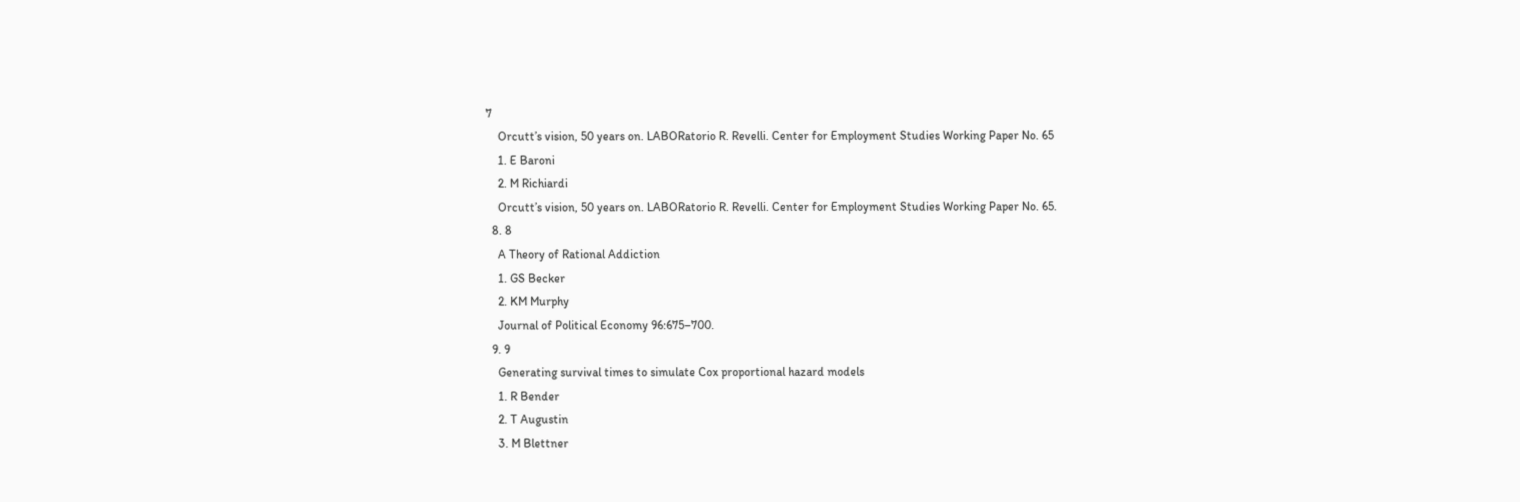7
    Orcutt’s vision, 50 years on. LABORatorio R. Revelli. Center for Employment Studies Working Paper No. 65
    1. E Baroni
    2. M Richiardi
    Orcutt’s vision, 50 years on. LABORatorio R. Revelli. Center for Employment Studies Working Paper No. 65.
  8. 8
    A Theory of Rational Addiction
    1. GS Becker
    2. KM Murphy
    Journal of Political Economy 96:675–700.
  9. 9
    Generating survival times to simulate Cox proportional hazard models
    1. R Bender
    2. T Augustin
    3. M Blettner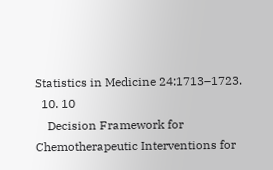Statistics in Medicine 24:1713–1723.
  10. 10
    Decision Framework for Chemotherapeutic Interventions for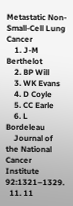Metastatic Non-Small-Cell Lung Cancer
    1. J-M Berthelot
    2. BP Will
    3. WK Evans
    4. D Coyle
    5. CC Earle
    6. L Bordeleau
    Journal of the National Cancer Institute 92:1321–1329.
  11. 11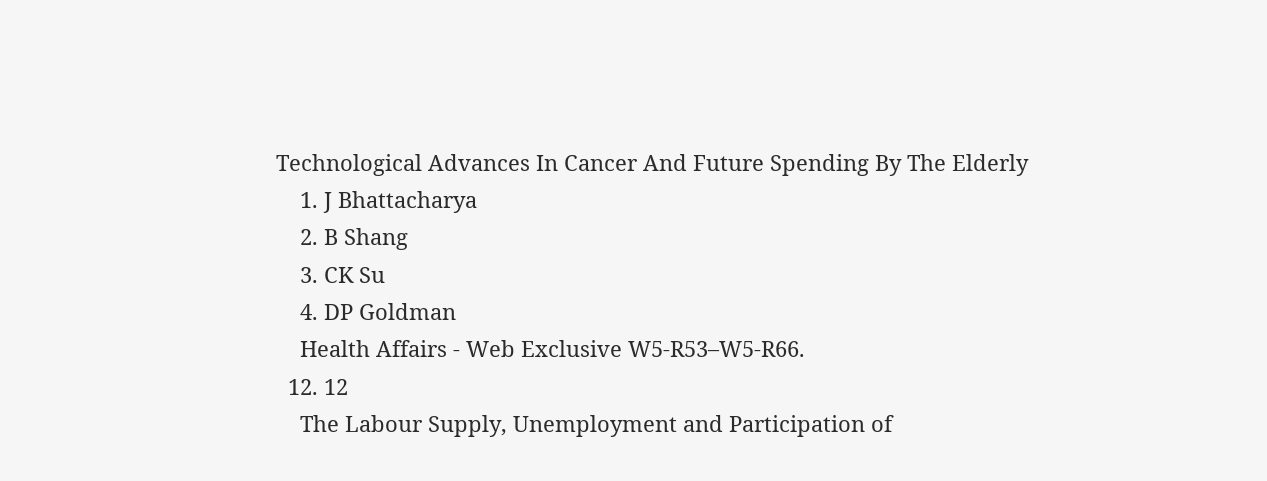Technological Advances In Cancer And Future Spending By The Elderly
    1. J Bhattacharya
    2. B Shang
    3. CK Su
    4. DP Goldman
    Health Affairs - Web Exclusive W5-R53–W5-R66.
  12. 12
    The Labour Supply, Unemployment and Participation of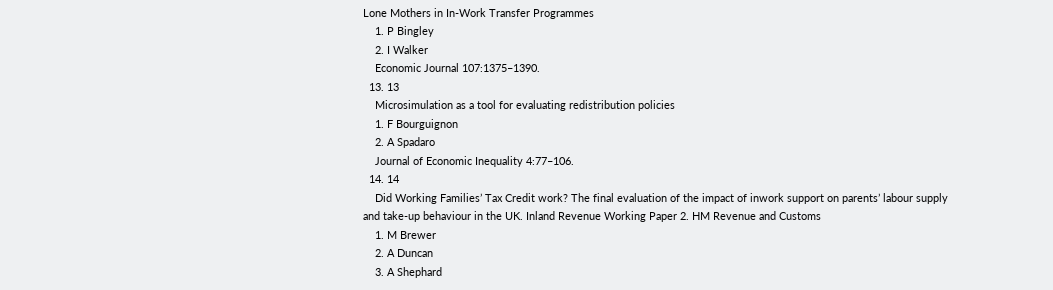Lone Mothers in In-Work Transfer Programmes
    1. P Bingley
    2. I Walker
    Economic Journal 107:1375–1390.
  13. 13
    Microsimulation as a tool for evaluating redistribution policies
    1. F Bourguignon
    2. A Spadaro
    Journal of Economic Inequality 4:77–106.
  14. 14
    Did Working Families’ Tax Credit work? The final evaluation of the impact of inwork support on parents’ labour supply and take-up behaviour in the UK. Inland Revenue Working Paper 2. HM Revenue and Customs
    1. M Brewer
    2. A Duncan
    3. A Shephard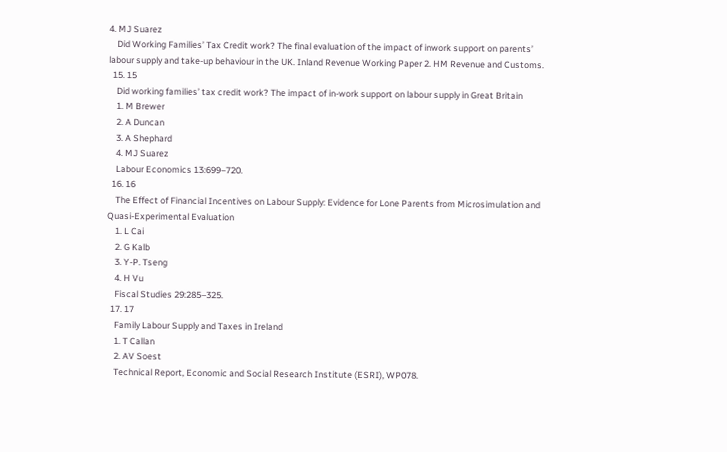4. MJ Suarez
    Did Working Families’ Tax Credit work? The final evaluation of the impact of inwork support on parents’ labour supply and take-up behaviour in the UK. Inland Revenue Working Paper 2. HM Revenue and Customs.
  15. 15
    Did working families’ tax credit work? The impact of in-work support on labour supply in Great Britain
    1. M Brewer
    2. A Duncan
    3. A Shephard
    4. MJ Suarez
    Labour Economics 13:699–720.
  16. 16
    The Effect of Financial Incentives on Labour Supply: Evidence for Lone Parents from Microsimulation and Quasi-Experimental Evaluation
    1. L Cai
    2. G Kalb
    3. Y-P. Tseng
    4. H Vu
    Fiscal Studies 29:285–325.
  17. 17
    Family Labour Supply and Taxes in Ireland
    1. T Callan
    2. AV Soest
    Technical Report, Economic and Social Research Institute (ESRI), WP078.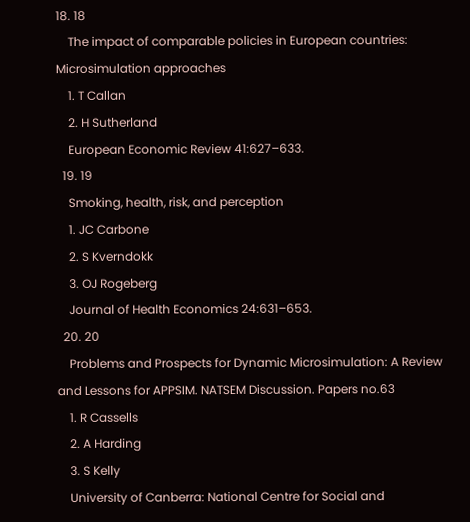18. 18
    The impact of comparable policies in European countries: Microsimulation approaches
    1. T Callan
    2. H Sutherland
    European Economic Review 41:627–633.
  19. 19
    Smoking, health, risk, and perception
    1. JC Carbone
    2. S Kverndokk
    3. OJ Rogeberg
    Journal of Health Economics 24:631–653.
  20. 20
    Problems and Prospects for Dynamic Microsimulation: A Review and Lessons for APPSIM. NATSEM Discussion. Papers no.63
    1. R Cassells
    2. A Harding
    3. S Kelly
    University of Canberra: National Centre for Social and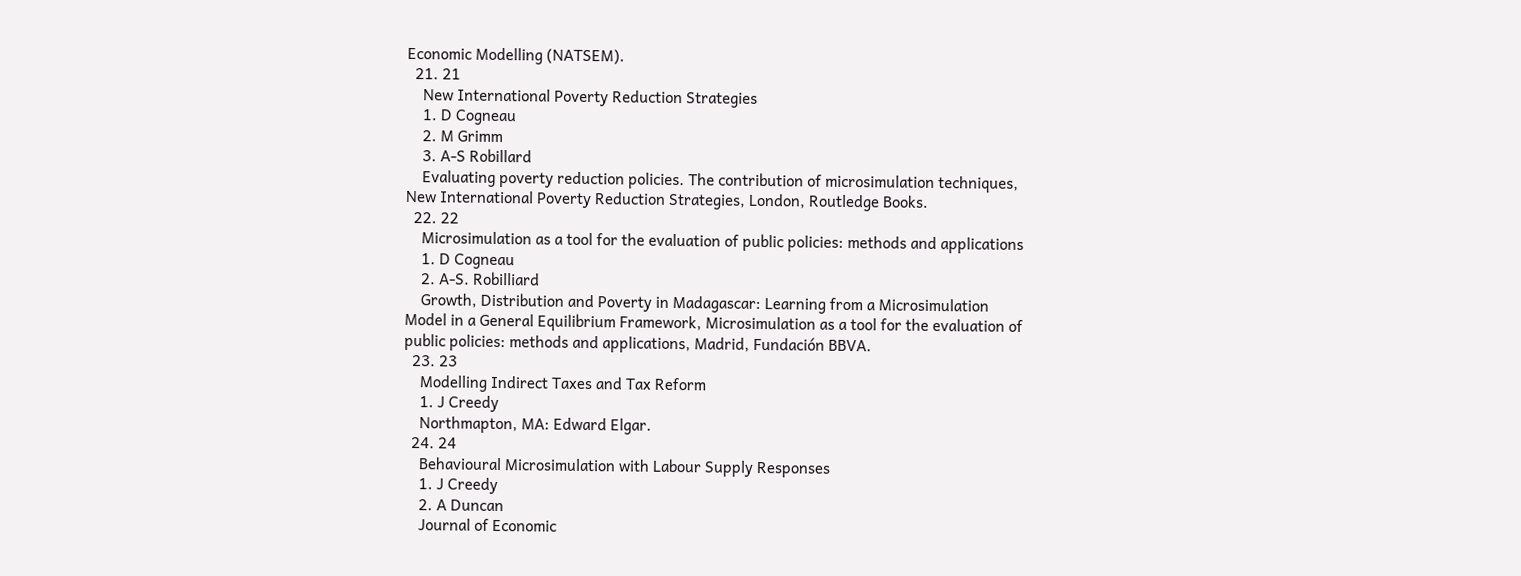Economic Modelling (NATSEM).
  21. 21
    New International Poverty Reduction Strategies
    1. D Cogneau
    2. M Grimm
    3. A-S Robillard
    Evaluating poverty reduction policies. The contribution of microsimulation techniques, New International Poverty Reduction Strategies, London, Routledge Books.
  22. 22
    Microsimulation as a tool for the evaluation of public policies: methods and applications
    1. D Cogneau
    2. A-S. Robilliard
    Growth, Distribution and Poverty in Madagascar: Learning from a Microsimulation Model in a General Equilibrium Framework, Microsimulation as a tool for the evaluation of public policies: methods and applications, Madrid, Fundación BBVA.
  23. 23
    Modelling Indirect Taxes and Tax Reform
    1. J Creedy
    Northmapton, MA: Edward Elgar.
  24. 24
    Behavioural Microsimulation with Labour Supply Responses
    1. J Creedy
    2. A Duncan
    Journal of Economic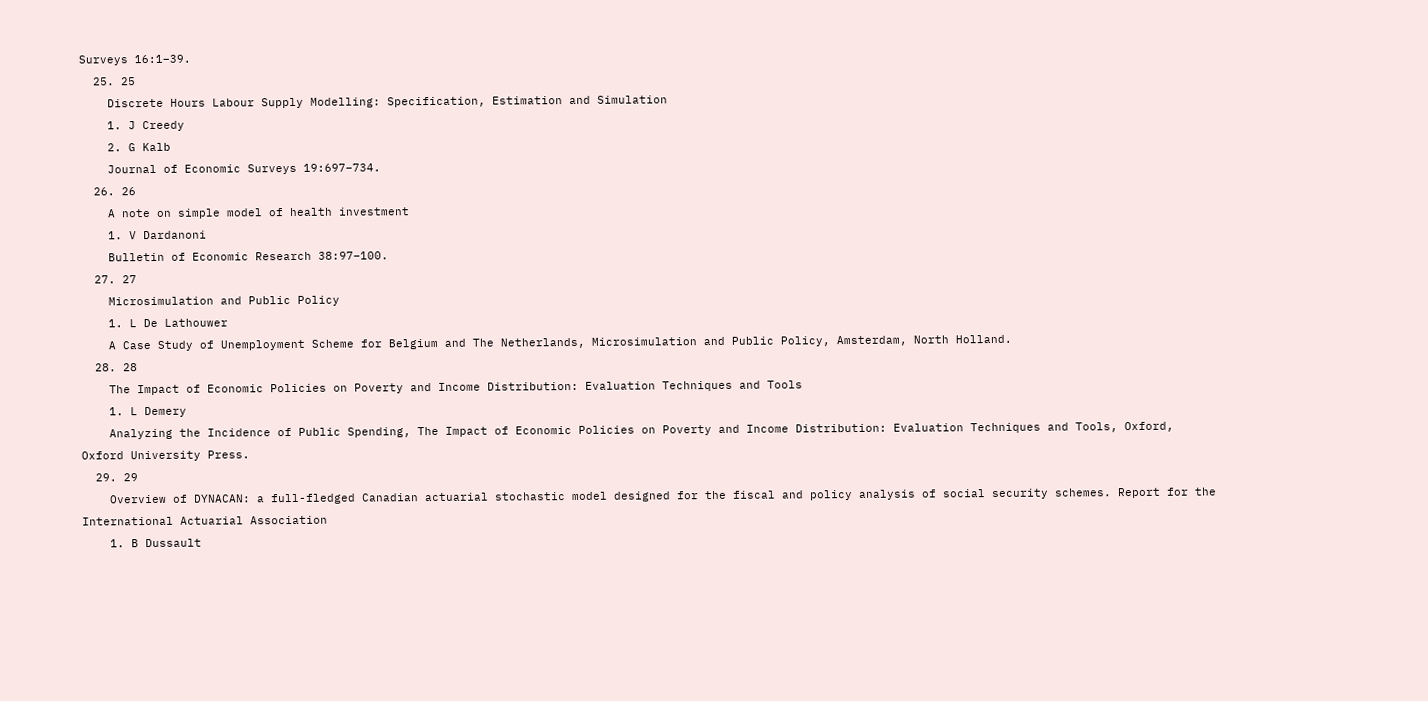Surveys 16:1–39.
  25. 25
    Discrete Hours Labour Supply Modelling: Specification, Estimation and Simulation
    1. J Creedy
    2. G Kalb
    Journal of Economic Surveys 19:697–734.
  26. 26
    A note on simple model of health investment
    1. V Dardanoni
    Bulletin of Economic Research 38:97–100.
  27. 27
    Microsimulation and Public Policy
    1. L De Lathouwer
    A Case Study of Unemployment Scheme for Belgium and The Netherlands, Microsimulation and Public Policy, Amsterdam, North Holland.
  28. 28
    The Impact of Economic Policies on Poverty and Income Distribution: Evaluation Techniques and Tools
    1. L Demery
    Analyzing the Incidence of Public Spending, The Impact of Economic Policies on Poverty and Income Distribution: Evaluation Techniques and Tools, Oxford, Oxford University Press.
  29. 29
    Overview of DYNACAN: a full-fledged Canadian actuarial stochastic model designed for the fiscal and policy analysis of social security schemes. Report for the International Actuarial Association
    1. B Dussault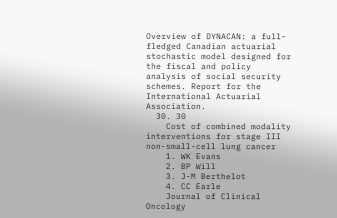Overview of DYNACAN: a full-fledged Canadian actuarial stochastic model designed for the fiscal and policy analysis of social security schemes. Report for the International Actuarial Association.
  30. 30
    Cost of combined modality interventions for stage III non-small-cell lung cancer
    1. WK Evans
    2. BP Will
    3. J-M Berthelot
    4. CC Earle
    Journal of Clinical Oncology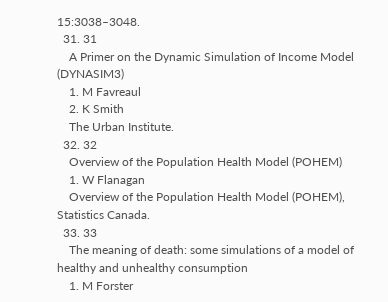15:3038–3048.
  31. 31
    A Primer on the Dynamic Simulation of Income Model (DYNASIM3)
    1. M Favreaul
    2. K Smith
    The Urban Institute.
  32. 32
    Overview of the Population Health Model (POHEM)
    1. W Flanagan
    Overview of the Population Health Model (POHEM), Statistics Canada.
  33. 33
    The meaning of death: some simulations of a model of healthy and unhealthy consumption
    1. M Forster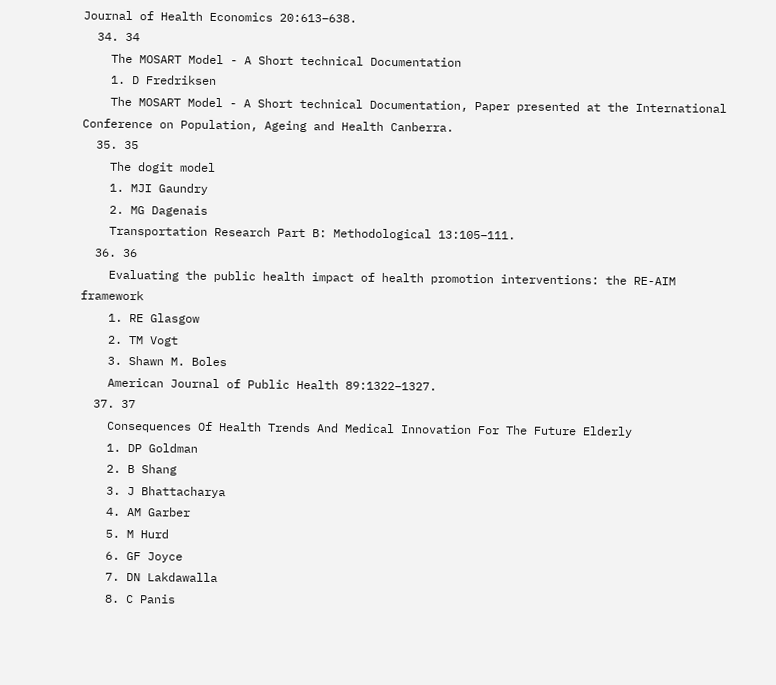Journal of Health Economics 20:613–638.
  34. 34
    The MOSART Model - A Short technical Documentation
    1. D Fredriksen
    The MOSART Model - A Short technical Documentation, Paper presented at the International Conference on Population, Ageing and Health Canberra.
  35. 35
    The dogit model
    1. MJI Gaundry
    2. MG Dagenais
    Transportation Research Part B: Methodological 13:105–111.
  36. 36
    Evaluating the public health impact of health promotion interventions: the RE-AIM framework
    1. RE Glasgow
    2. TM Vogt
    3. Shawn M. Boles
    American Journal of Public Health 89:1322–1327.
  37. 37
    Consequences Of Health Trends And Medical Innovation For The Future Elderly
    1. DP Goldman
    2. B Shang
    3. J Bhattacharya
    4. AM Garber
    5. M Hurd
    6. GF Joyce
    7. DN Lakdawalla
    8. C Panis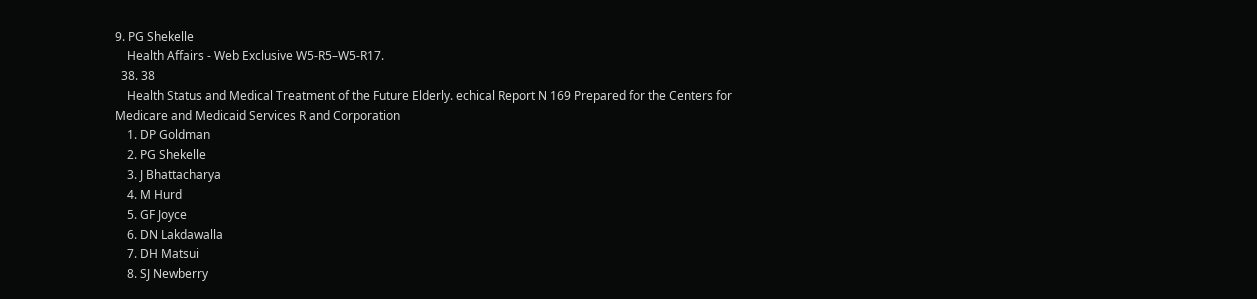9. PG Shekelle
    Health Affairs - Web Exclusive W5-R5–W5-R17.
  38. 38
    Health Status and Medical Treatment of the Future Elderly. echical Report N 169 Prepared for the Centers for Medicare and Medicaid Services R and Corporation
    1. DP Goldman
    2. PG Shekelle
    3. J Bhattacharya
    4. M Hurd
    5. GF Joyce
    6. DN Lakdawalla
    7. DH Matsui
    8. SJ Newberry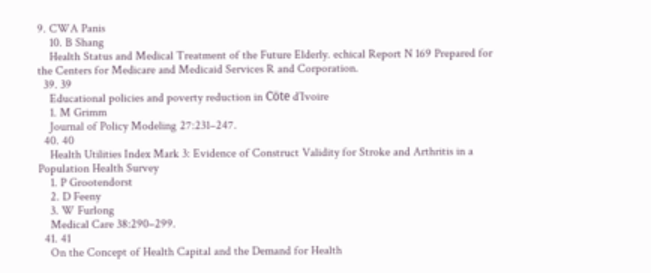9. CWA Panis
    10. B Shang
    Health Status and Medical Treatment of the Future Elderly. echical Report N 169 Prepared for the Centers for Medicare and Medicaid Services R and Corporation.
  39. 39
    Educational policies and poverty reduction in Cöte d’Ivoire
    1. M Grimm
    Journal of Policy Modeling 27:231–247.
  40. 40
    Health Utilities Index Mark 3: Evidence of Construct Validity for Stroke and Arthritis in a Population Health Survey
    1. P Grootendorst
    2. D Feeny
    3. W Furlong
    Medical Care 38:290–299.
  41. 41
    On the Concept of Health Capital and the Demand for Health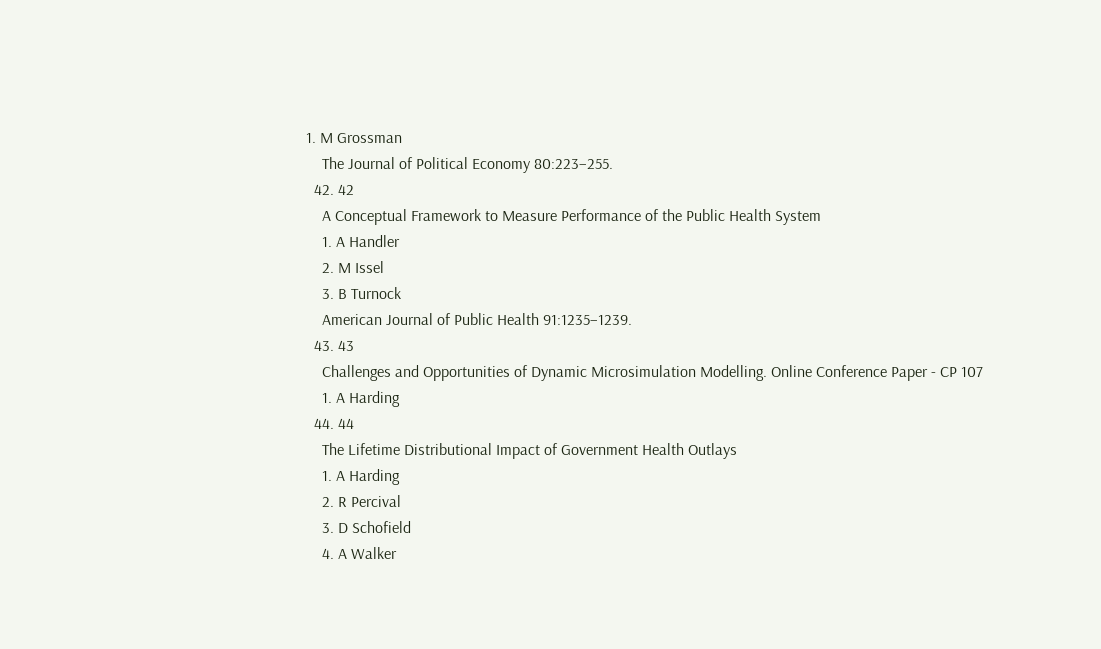1. M Grossman
    The Journal of Political Economy 80:223–255.
  42. 42
    A Conceptual Framework to Measure Performance of the Public Health System
    1. A Handler
    2. M Issel
    3. B Turnock
    American Journal of Public Health 91:1235–1239.
  43. 43
    Challenges and Opportunities of Dynamic Microsimulation Modelling. Online Conference Paper - CP 107
    1. A Harding
  44. 44
    The Lifetime Distributional Impact of Government Health Outlays
    1. A Harding
    2. R Percival
    3. D Schofield
    4. A Walker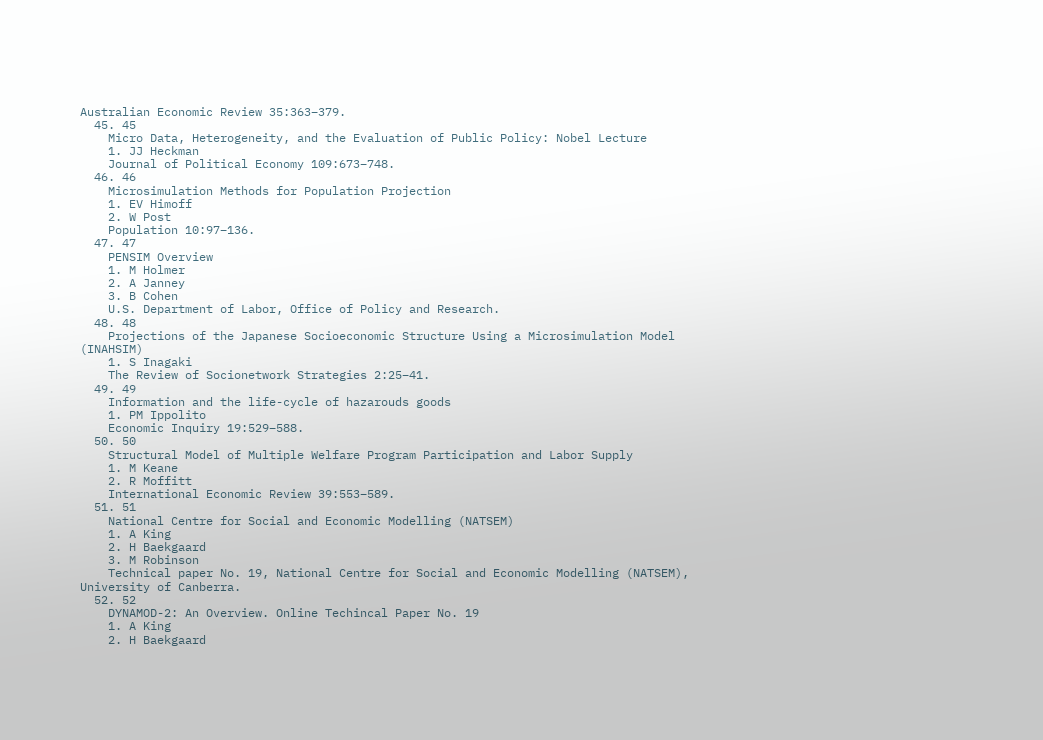Australian Economic Review 35:363–379.
  45. 45
    Micro Data, Heterogeneity, and the Evaluation of Public Policy: Nobel Lecture
    1. JJ Heckman
    Journal of Political Economy 109:673–748.
  46. 46
    Microsimulation Methods for Population Projection
    1. EV Himoff
    2. W Post
    Population 10:97–136.
  47. 47
    PENSIM Overview
    1. M Holmer
    2. A Janney
    3. B Cohen
    U.S. Department of Labor, Office of Policy and Research.
  48. 48
    Projections of the Japanese Socioeconomic Structure Using a Microsimulation Model (INAHSIM)
    1. S Inagaki
    The Review of Socionetwork Strategies 2:25–41.
  49. 49
    Information and the life-cycle of hazarouds goods
    1. PM Ippolito
    Economic Inquiry 19:529–588.
  50. 50
    Structural Model of Multiple Welfare Program Participation and Labor Supply
    1. M Keane
    2. R Moffitt
    International Economic Review 39:553–589.
  51. 51
    National Centre for Social and Economic Modelling (NATSEM)
    1. A King
    2. H Baekgaard
    3. M Robinson
    Technical paper No. 19, National Centre for Social and Economic Modelling (NATSEM), University of Canberra.
  52. 52
    DYNAMOD-2: An Overview. Online Techincal Paper No. 19
    1. A King
    2. H Baekgaard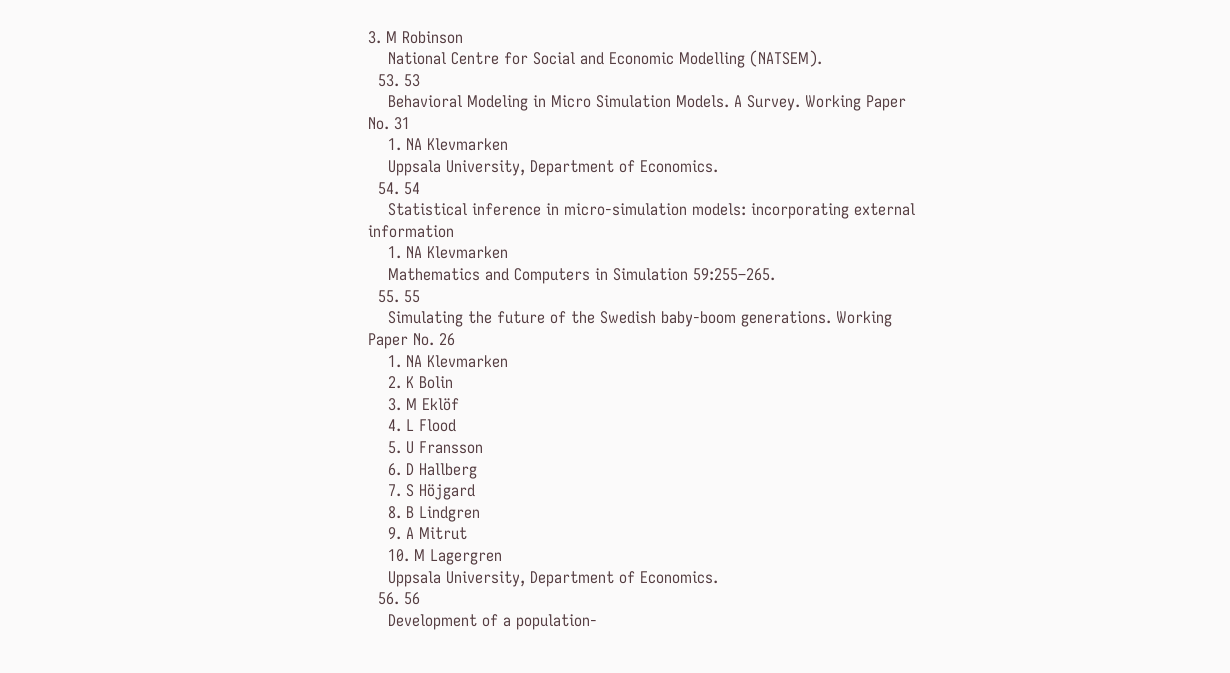3. M Robinson
    National Centre for Social and Economic Modelling (NATSEM).
  53. 53
    Behavioral Modeling in Micro Simulation Models. A Survey. Working Paper No. 31
    1. NA Klevmarken
    Uppsala University, Department of Economics.
  54. 54
    Statistical inference in micro-simulation models: incorporating external information
    1. NA Klevmarken
    Mathematics and Computers in Simulation 59:255–265.
  55. 55
    Simulating the future of the Swedish baby-boom generations. Working Paper No. 26
    1. NA Klevmarken
    2. K Bolin
    3. M Eklöf
    4. L Flood
    5. U Fransson
    6. D Hallberg
    7. S Höjgard
    8. B Lindgren
    9. A Mitrut
    10. M Lagergren
    Uppsala University, Department of Economics.
  56. 56
    Development of a population-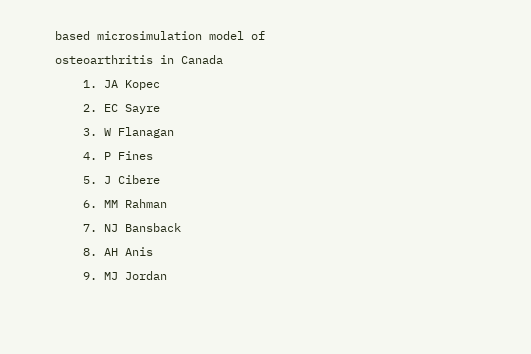based microsimulation model of osteoarthritis in Canada
    1. JA Kopec
    2. EC Sayre
    3. W Flanagan
    4. P Fines
    5. J Cibere
    6. MM Rahman
    7. NJ Bansback
    8. AH Anis
    9. MJ Jordan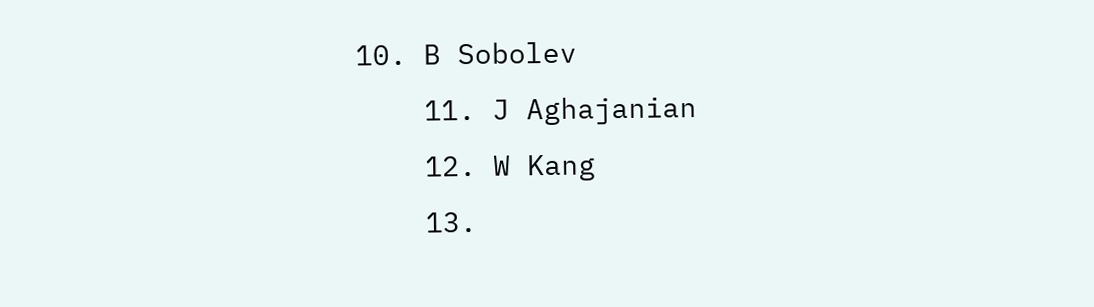10. B Sobolev
    11. J Aghajanian
    12. W Kang
    13.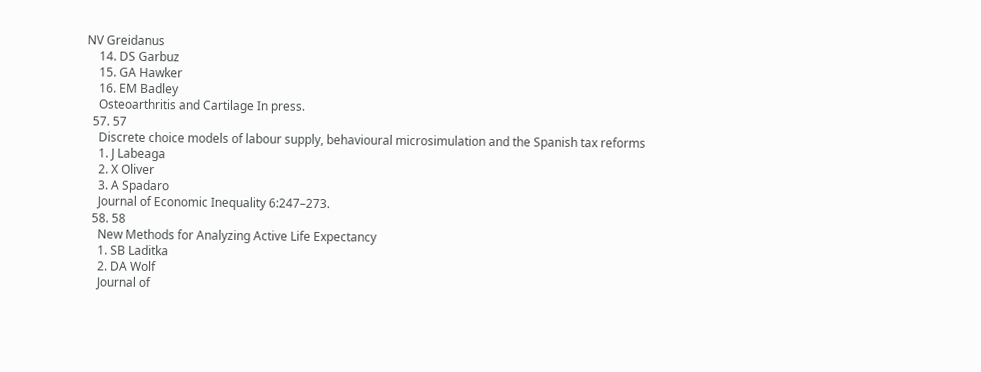NV Greidanus
    14. DS Garbuz
    15. GA Hawker
    16. EM Badley
    Osteoarthritis and Cartilage In press.
  57. 57
    Discrete choice models of labour supply, behavioural microsimulation and the Spanish tax reforms
    1. J Labeaga
    2. X Oliver
    3. A Spadaro
    Journal of Economic Inequality 6:247–273.
  58. 58
    New Methods for Analyzing Active Life Expectancy
    1. SB Laditka
    2. DA Wolf
    Journal of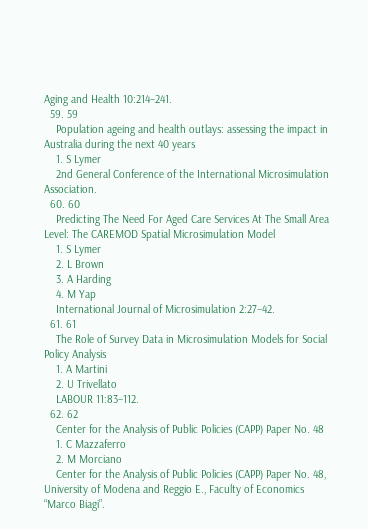Aging and Health 10:214–241.
  59. 59
    Population ageing and health outlays: assessing the impact in Australia during the next 40 years
    1. S Lymer
    2nd General Conference of the International Microsimulation Association.
  60. 60
    Predicting The Need For Aged Care Services At The Small Area Level: The CAREMOD Spatial Microsimulation Model
    1. S Lymer
    2. L Brown
    3. A Harding
    4. M Yap
    International Journal of Microsimulation 2:27–42.
  61. 61
    The Role of Survey Data in Microsimulation Models for Social Policy Analysis
    1. A Martini
    2. U Trivellato
    LABOUR 11:83–112.
  62. 62
    Center for the Analysis of Public Policies (CAPP) Paper No. 48
    1. C Mazzaferro
    2. M Morciano
    Center for the Analysis of Public Policies (CAPP) Paper No. 48, University of Modena and Reggio E., Faculty of Economics “Marco Biagi”.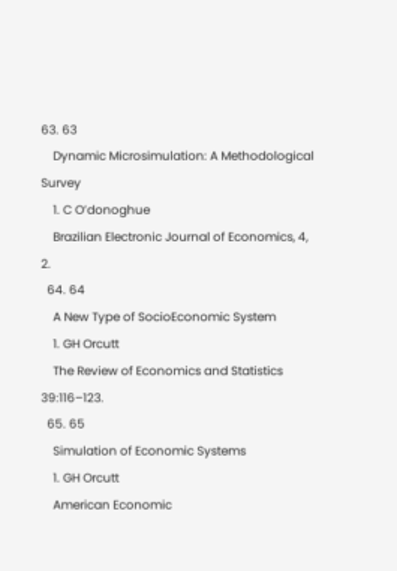63. 63
    Dynamic Microsimulation: A Methodological Survey
    1. C O’donoghue
    Brazilian Electronic Journal of Economics, 4, 2.
  64. 64
    A New Type of SocioEconomic System
    1. GH Orcutt
    The Review of Economics and Statistics 39:116–123.
  65. 65
    Simulation of Economic Systems
    1. GH Orcutt
    American Economic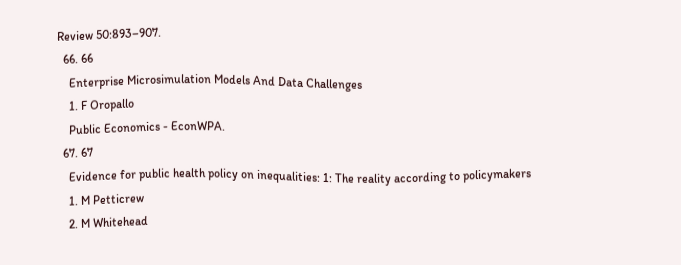Review 50:893–907.
  66. 66
    Enterprise Microsimulation Models And Data Challenges
    1. F Oropallo
    Public Economics - EconWPA.
  67. 67
    Evidence for public health policy on inequalities: 1: The reality according to policymakers
    1. M Petticrew
    2. M Whitehead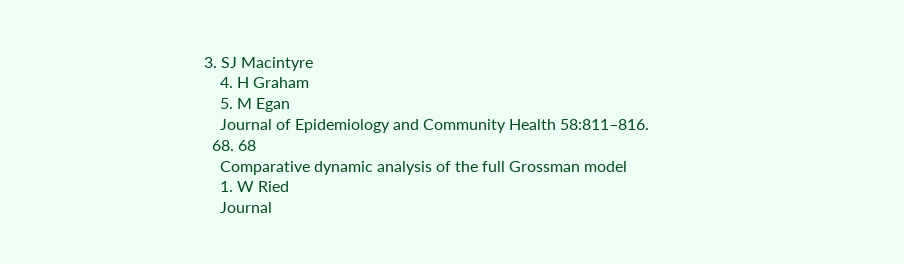3. SJ Macintyre
    4. H Graham
    5. M Egan
    Journal of Epidemiology and Community Health 58:811–816.
  68. 68
    Comparative dynamic analysis of the full Grossman model
    1. W Ried
    Journal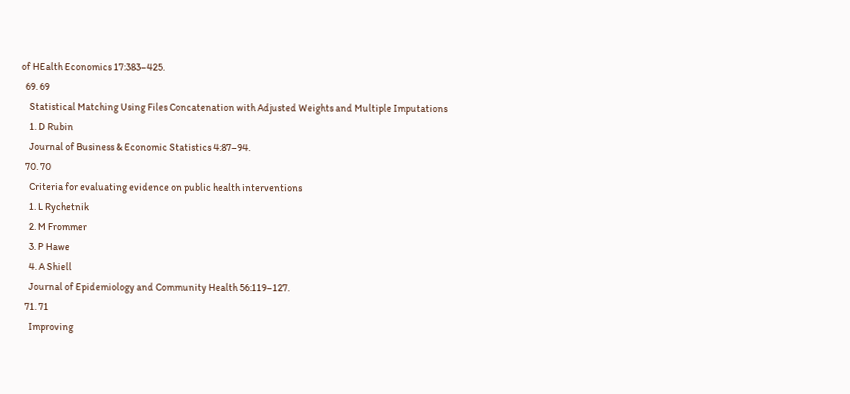of HEalth Economics 17:383–425.
  69. 69
    Statistical Matching Using Files Concatenation with Adjusted Weights and Multiple Imputations
    1. D Rubin
    Journal of Business & Economic Statistics 4:87–94.
  70. 70
    Criteria for evaluating evidence on public health interventions
    1. L Rychetnik
    2. M Frommer
    3. P Hawe
    4. A Shiell
    Journal of Epidemiology and Community Health 56:119–127.
  71. 71
    Improving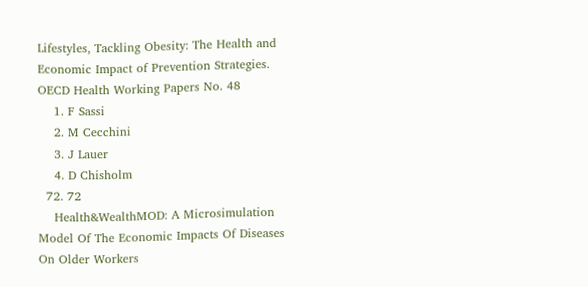Lifestyles, Tackling Obesity: The Health and Economic Impact of Prevention Strategies. OECD Health Working Papers No. 48
    1. F Sassi
    2. M Cecchini
    3. J Lauer
    4. D Chisholm
  72. 72
    Health&WealthMOD: A Microsimulation Model Of The Economic Impacts Of Diseases On Older Workers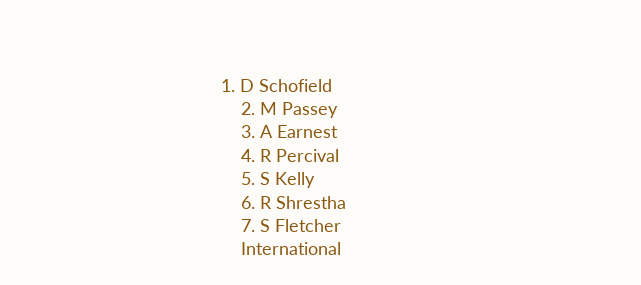1. D Schofield
    2. M Passey
    3. A Earnest
    4. R Percival
    5. S Kelly
    6. R Shrestha
    7. S Fletcher
    International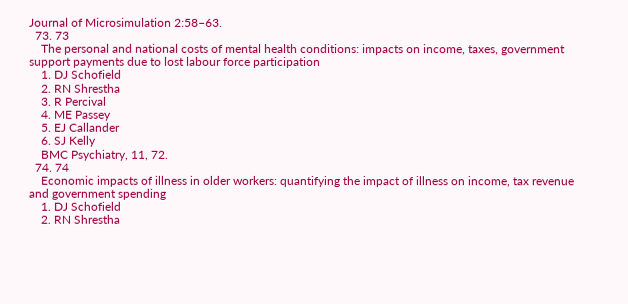Journal of Microsimulation 2:58–63.
  73. 73
    The personal and national costs of mental health conditions: impacts on income, taxes, government support payments due to lost labour force participation
    1. DJ Schofield
    2. RN Shrestha
    3. R Percival
    4. ME Passey
    5. EJ Callander
    6. SJ Kelly
    BMC Psychiatry, 11, 72.
  74. 74
    Economic impacts of illness in older workers: quantifying the impact of illness on income, tax revenue and government spending
    1. DJ Schofield
    2. RN Shrestha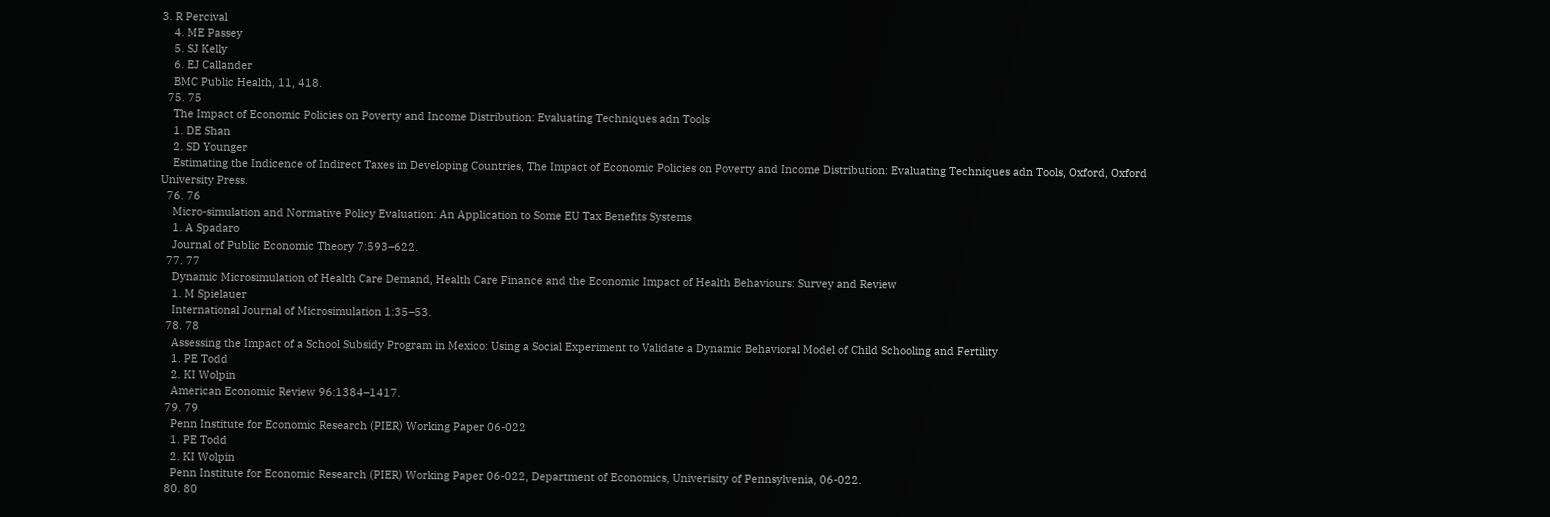3. R Percival
    4. ME Passey
    5. SJ Kelly
    6. EJ Callander
    BMC Public Health, 11, 418.
  75. 75
    The Impact of Economic Policies on Poverty and Income Distribution: Evaluating Techniques adn Tools
    1. DE Shan
    2. SD Younger
    Estimating the Indicence of Indirect Taxes in Developing Countries, The Impact of Economic Policies on Poverty and Income Distribution: Evaluating Techniques adn Tools, Oxford, Oxford University Press.
  76. 76
    Micro-simulation and Normative Policy Evaluation: An Application to Some EU Tax Benefits Systems
    1. A Spadaro
    Journal of Public Economic Theory 7:593–622.
  77. 77
    Dynamic Microsimulation of Health Care Demand, Health Care Finance and the Economic Impact of Health Behaviours: Survey and Review
    1. M Spielauer
    International Journal of Microsimulation 1:35–53.
  78. 78
    Assessing the Impact of a School Subsidy Program in Mexico: Using a Social Experiment to Validate a Dynamic Behavioral Model of Child Schooling and Fertility
    1. PE Todd
    2. KI Wolpin
    American Economic Review 96:1384–1417.
  79. 79
    Penn Institute for Economic Research (PIER) Working Paper 06-022
    1. PE Todd
    2. KI Wolpin
    Penn Institute for Economic Research (PIER) Working Paper 06-022, Department of Economics, Univerisity of Pennsylvenia, 06-022.
  80. 80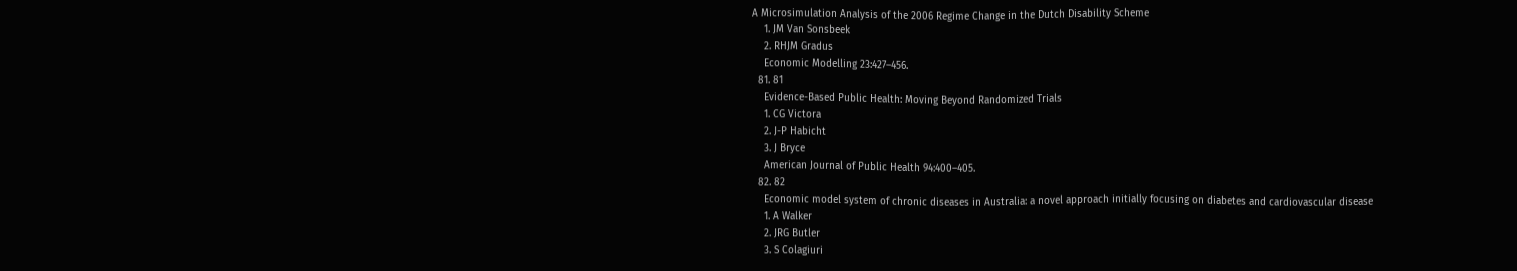A Microsimulation Analysis of the 2006 Regime Change in the Dutch Disability Scheme
    1. JM Van Sonsbeek
    2. RHJM Gradus
    Economic Modelling 23:427–456.
  81. 81
    Evidence-Based Public Health: Moving Beyond Randomized Trials
    1. CG Victora
    2. J-P Habicht
    3. J Bryce
    American Journal of Public Health 94:400–405.
  82. 82
    Economic model system of chronic diseases in Australia: a novel approach initially focusing on diabetes and cardiovascular disease
    1. A Walker
    2. JRG Butler
    3. S Colagiuri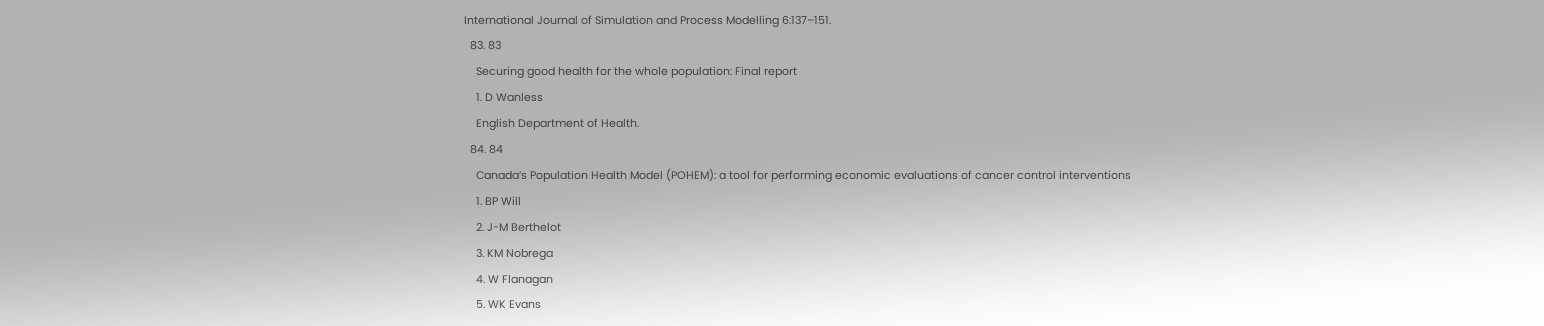International Journal of Simulation and Process Modelling 6:137–151.
  83. 83
    Securing good health for the whole population: Final report
    1. D Wanless
    English Department of Health.
  84. 84
    Canada’s Population Health Model (POHEM): a tool for performing economic evaluations of cancer control interventions
    1. BP Will
    2. J-M Berthelot
    3. KM Nobrega
    4. W Flanagan
    5. WK Evans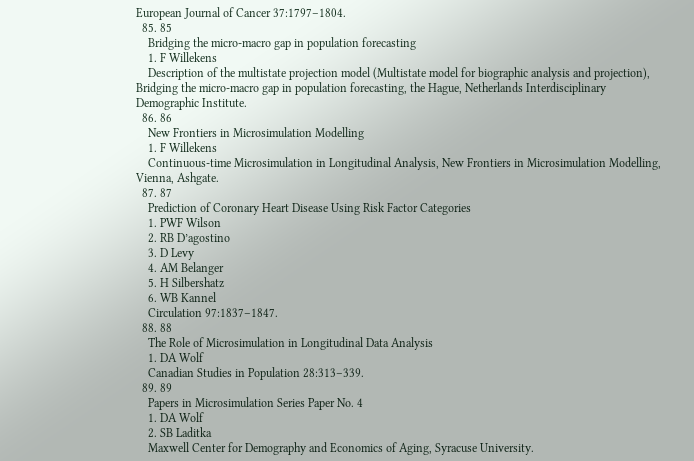European Journal of Cancer 37:1797–1804.
  85. 85
    Bridging the micro-macro gap in population forecasting
    1. F Willekens
    Description of the multistate projection model (Multistate model for biographic analysis and projection), Bridging the micro-macro gap in population forecasting, the Hague, Netherlands Interdisciplinary Demographic Institute.
  86. 86
    New Frontiers in Microsimulation Modelling
    1. F Willekens
    Continuous-time Microsimulation in Longitudinal Analysis, New Frontiers in Microsimulation Modelling, Vienna, Ashgate.
  87. 87
    Prediction of Coronary Heart Disease Using Risk Factor Categories
    1. PWF Wilson
    2. RB D’agostino
    3. D Levy
    4. AM Belanger
    5. H Silbershatz
    6. WB Kannel
    Circulation 97:1837–1847.
  88. 88
    The Role of Microsimulation in Longitudinal Data Analysis
    1. DA Wolf
    Canadian Studies in Population 28:313–339.
  89. 89
    Papers in Microsimulation Series Paper No. 4
    1. DA Wolf
    2. SB Laditka
    Maxwell Center for Demography and Economics of Aging, Syracuse University.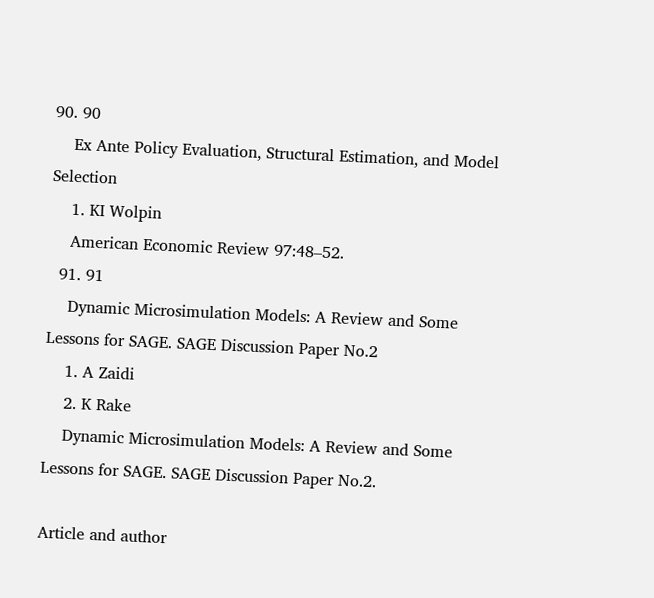90. 90
    Ex Ante Policy Evaluation, Structural Estimation, and Model Selection
    1. KI Wolpin
    American Economic Review 97:48–52.
  91. 91
    Dynamic Microsimulation Models: A Review and Some Lessons for SAGE. SAGE Discussion Paper No.2
    1. A Zaidi
    2. K Rake
    Dynamic Microsimulation Models: A Review and Some Lessons for SAGE. SAGE Discussion Paper No.2.

Article and author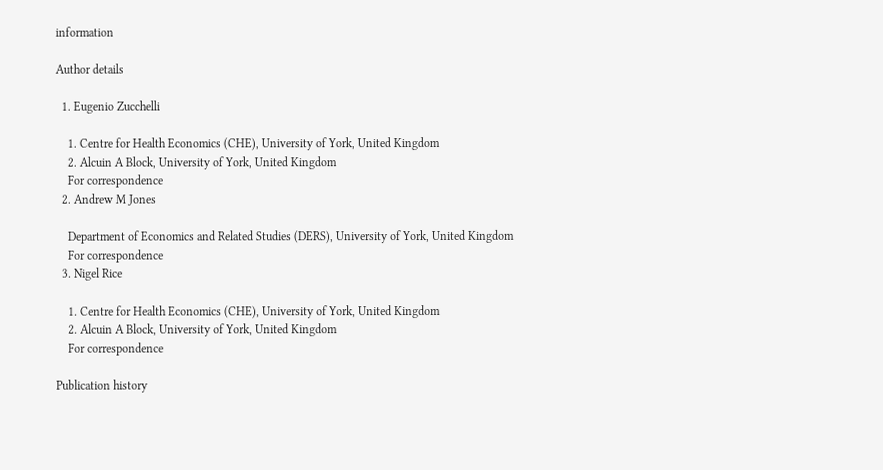information

Author details

  1. Eugenio Zucchelli

    1. Centre for Health Economics (CHE), University of York, United Kingdom
    2. Alcuin A Block, University of York, United Kingdom
    For correspondence
  2. Andrew M Jones

    Department of Economics and Related Studies (DERS), University of York, United Kingdom
    For correspondence
  3. Nigel Rice

    1. Centre for Health Economics (CHE), University of York, United Kingdom
    2. Alcuin A Block, University of York, United Kingdom
    For correspondence

Publication history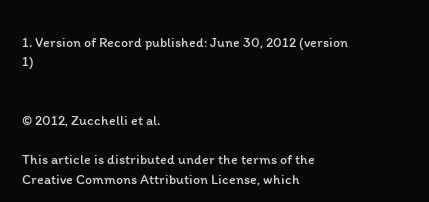1. Version of Record published: June 30, 2012 (version 1)


© 2012, Zucchelli et al.

This article is distributed under the terms of the Creative Commons Attribution License, which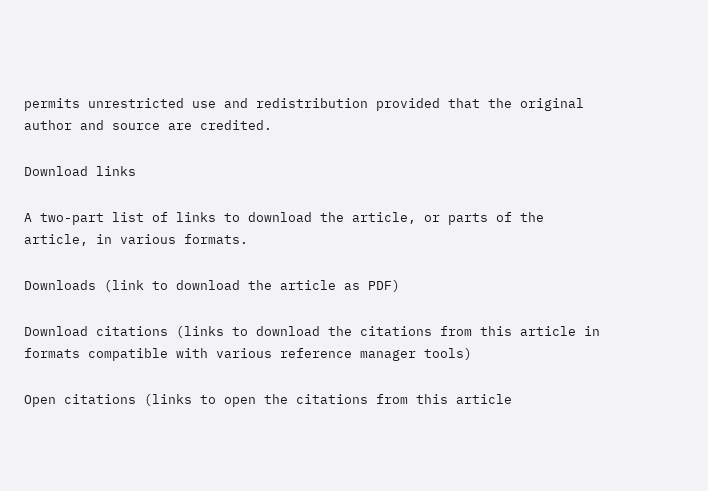permits unrestricted use and redistribution provided that the original author and source are credited.

Download links

A two-part list of links to download the article, or parts of the article, in various formats.

Downloads (link to download the article as PDF)

Download citations (links to download the citations from this article in formats compatible with various reference manager tools)

Open citations (links to open the citations from this article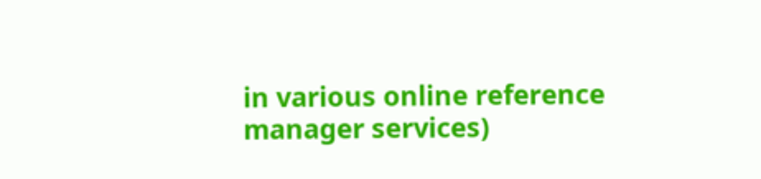in various online reference manager services)